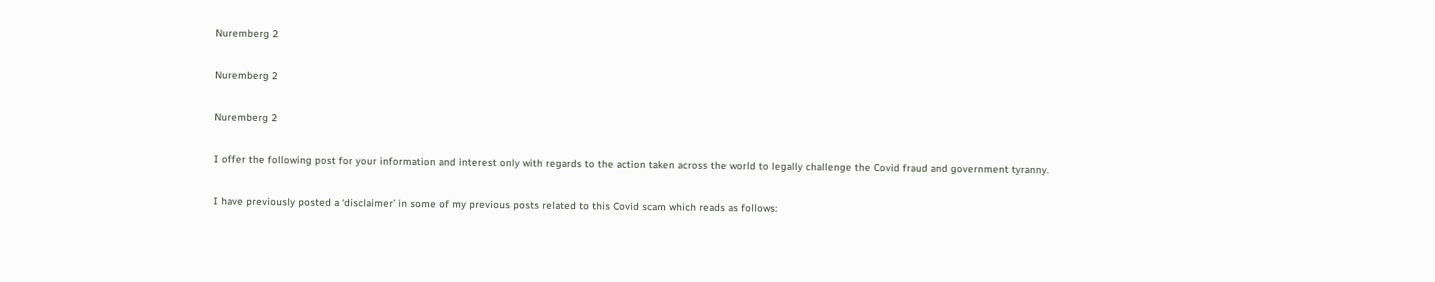Nuremberg 2

Nuremberg 2

Nuremberg 2

I offer the following post for your information and interest only with regards to the action taken across the world to legally challenge the Covid fraud and government tyranny.

I have previously posted a ‘disclaimer’ in some of my previous posts related to this Covid scam which reads as follows: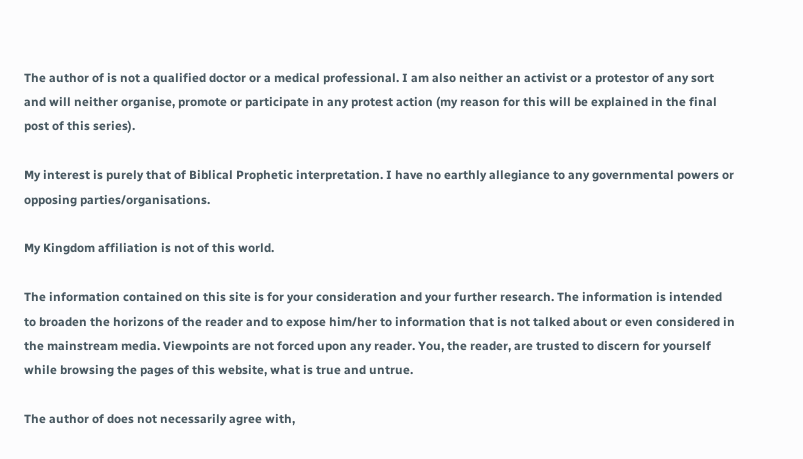The author of is not a qualified doctor or a medical professional. I am also neither an activist or a protestor of any sort and will neither organise, promote or participate in any protest action (my reason for this will be explained in the final post of this series).

My interest is purely that of Biblical Prophetic interpretation. I have no earthly allegiance to any governmental powers or opposing parties/organisations.

My Kingdom affiliation is not of this world.

The information contained on this site is for your consideration and your further research. The information is intended to broaden the horizons of the reader and to expose him/her to information that is not talked about or even considered in the mainstream media. Viewpoints are not forced upon any reader. You, the reader, are trusted to discern for yourself while browsing the pages of this website, what is true and untrue.

The author of does not necessarily agree with,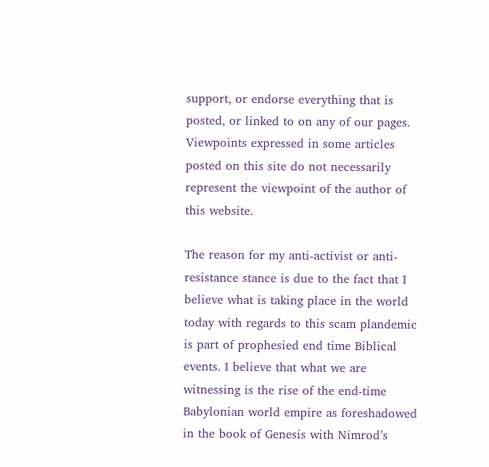support, or endorse everything that is posted, or linked to on any of our pages. Viewpoints expressed in some articles posted on this site do not necessarily represent the viewpoint of the author of this website.

The reason for my anti-activist or anti-resistance stance is due to the fact that I believe what is taking place in the world today with regards to this scam plandemic is part of prophesied end time Biblical events. I believe that what we are witnessing is the rise of the end-time Babylonian world empire as foreshadowed in the book of Genesis with Nimrod’s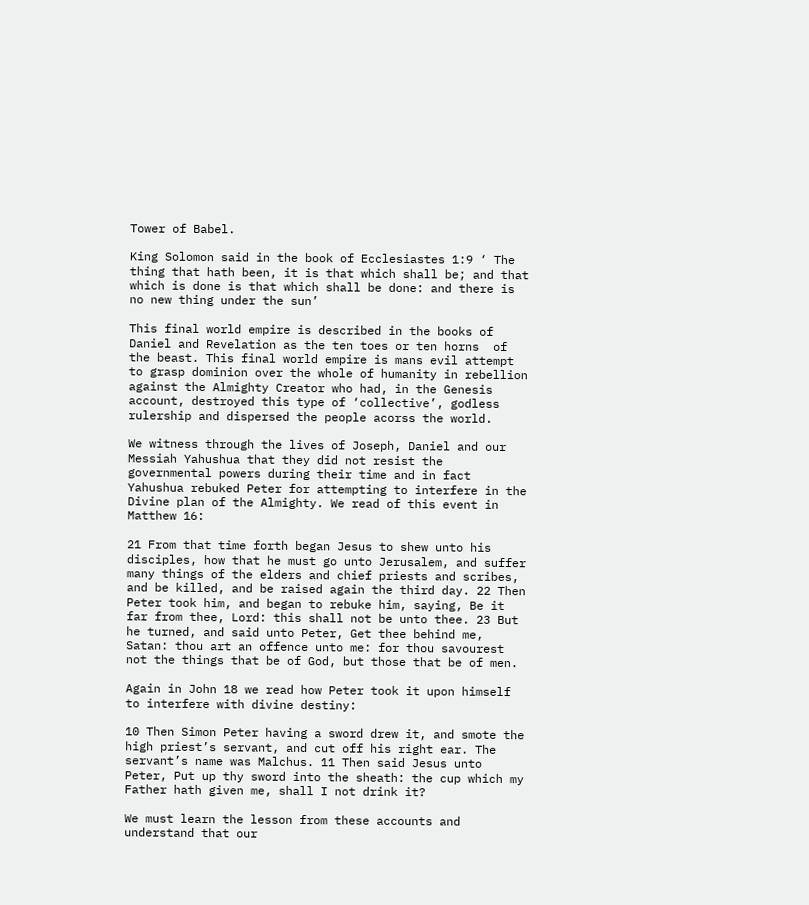Tower of Babel.

King Solomon said in the book of Ecclesiastes 1:9 ‘ The thing that hath been, it is that which shall be; and that which is done is that which shall be done: and there is no new thing under the sun’

This final world empire is described in the books of Daniel and Revelation as the ten toes or ten horns  of the beast. This final world empire is mans evil attempt to grasp dominion over the whole of humanity in rebellion against the Almighty Creator who had, in the Genesis account, destroyed this type of ‘collective’, godless rulership and dispersed the people acorss the world.

We witness through the lives of Joseph, Daniel and our Messiah Yahushua that they did not resist the governmental powers during their time and in fact Yahushua rebuked Peter for attempting to interfere in the Divine plan of the Almighty. We read of this event in Matthew 16:

21 From that time forth began Jesus to shew unto his disciples, how that he must go unto Jerusalem, and suffer many things of the elders and chief priests and scribes, and be killed, and be raised again the third day. 22 Then Peter took him, and began to rebuke him, saying, Be it far from thee, Lord: this shall not be unto thee. 23 But he turned, and said unto Peter, Get thee behind me, Satan: thou art an offence unto me: for thou savourest not the things that be of God, but those that be of men.

Again in John 18 we read how Peter took it upon himself to interfere with divine destiny:

10 Then Simon Peter having a sword drew it, and smote the high priest’s servant, and cut off his right ear. The servant’s name was Malchus. 11 Then said Jesus unto Peter, Put up thy sword into the sheath: the cup which my Father hath given me, shall I not drink it?

We must learn the lesson from these accounts and understand that our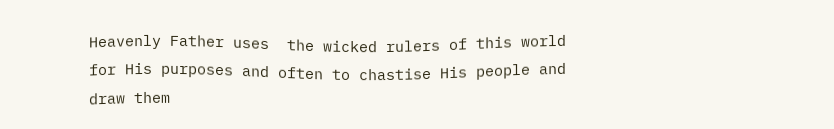Heavenly Father uses  the wicked rulers of this world for His purposes and often to chastise His people and draw them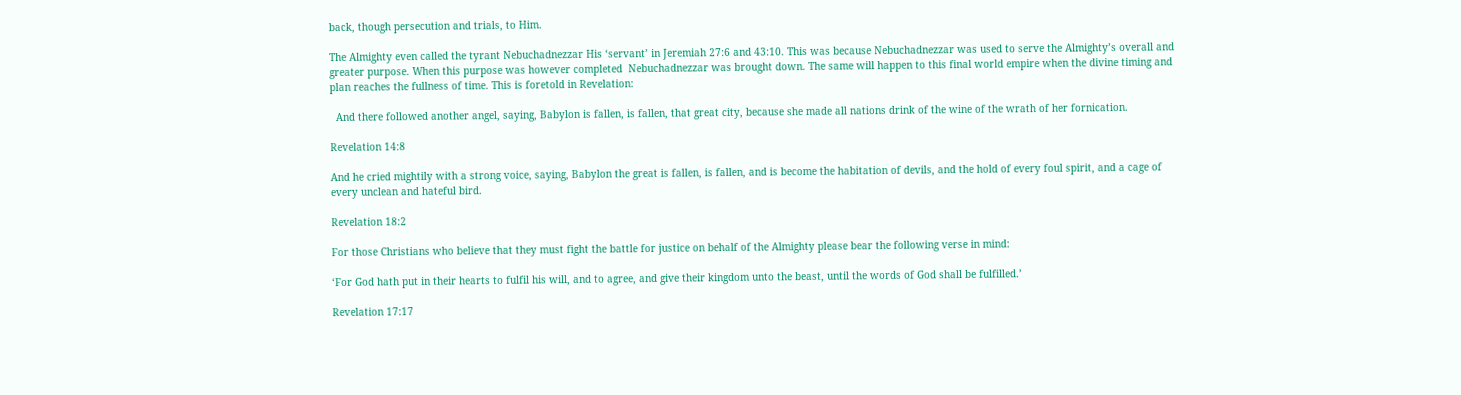back, though persecution and trials, to Him.

The Almighty even called the tyrant Nebuchadnezzar His ‘servant’ in Jeremiah 27:6 and 43:10. This was because Nebuchadnezzar was used to serve the Almighty’s overall and greater purpose. When this purpose was however completed  Nebuchadnezzar was brought down. The same will happen to this final world empire when the divine timing and plan reaches the fullness of time. This is foretold in Revelation:

  And there followed another angel, saying, Babylon is fallen, is fallen, that great city, because she made all nations drink of the wine of the wrath of her fornication.

Revelation 14:8

And he cried mightily with a strong voice, saying, Babylon the great is fallen, is fallen, and is become the habitation of devils, and the hold of every foul spirit, and a cage of every unclean and hateful bird.

Revelation 18:2

For those Christians who believe that they must fight the battle for justice on behalf of the Almighty please bear the following verse in mind:

‘For God hath put in their hearts to fulfil his will, and to agree, and give their kingdom unto the beast, until the words of God shall be fulfilled.’

Revelation 17:17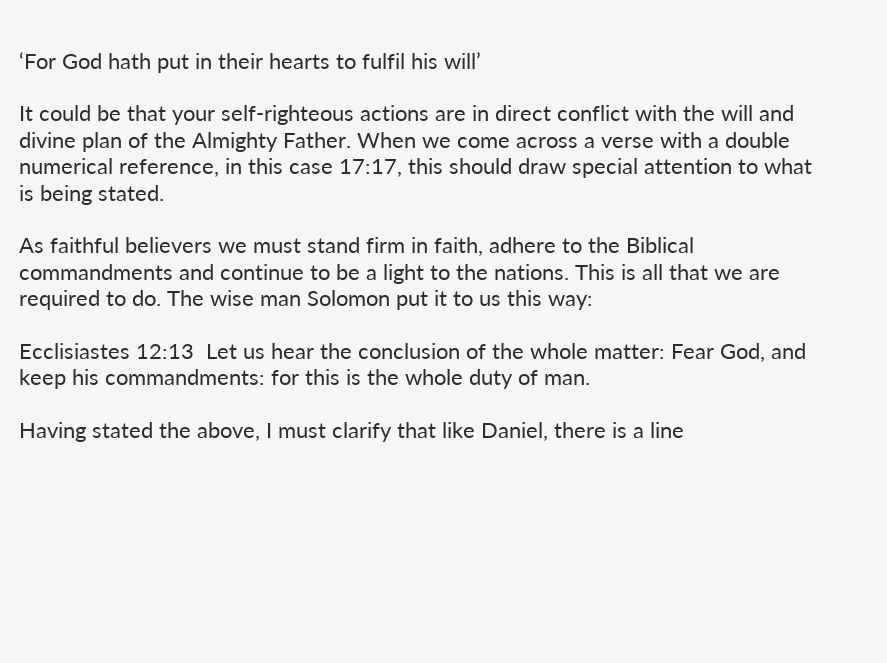‘For God hath put in their hearts to fulfil his will’

It could be that your self-righteous actions are in direct conflict with the will and divine plan of the Almighty Father. When we come across a verse with a double numerical reference, in this case 17:17, this should draw special attention to what is being stated.

As faithful believers we must stand firm in faith, adhere to the Biblical commandments and continue to be a light to the nations. This is all that we are required to do. The wise man Solomon put it to us this way:

Ecclisiastes 12:13  Let us hear the conclusion of the whole matter: Fear God, and keep his commandments: for this is the whole duty of man.

Having stated the above, I must clarify that like Daniel, there is a line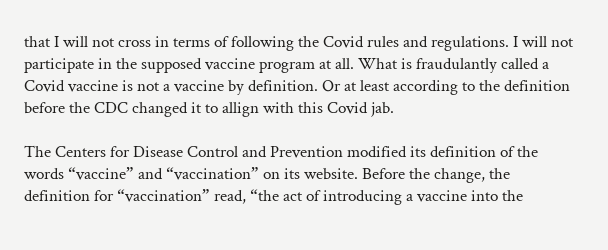that I will not cross in terms of following the Covid rules and regulations. I will not participate in the supposed vaccine program at all. What is fraudulantly called a Covid vaccine is not a vaccine by definition. Or at least according to the definition before the CDC changed it to allign with this Covid jab.

The Centers for Disease Control and Prevention modified its definition of the words “vaccine” and “vaccination” on its website. Before the change, the definition for “vaccination” read, “the act of introducing a vaccine into the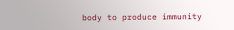body to produce immunity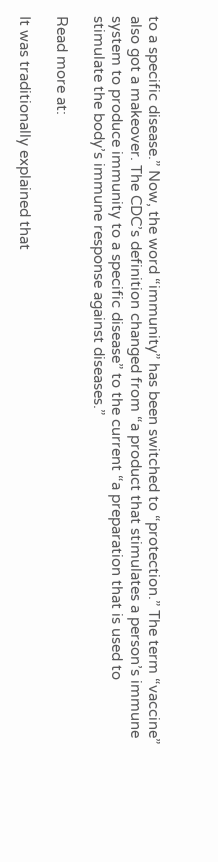to a specific disease.” Now, the word “immunity” has been switched to “protection.” The term “vaccine” also got a makeover. The CDC’s definition changed from “a product that stimulates a person’s immune system to produce immunity to a specific disease” to the current “a preparation that is used to stimulate the body’s immune response against diseases.”

Read more at:

It was traditionally explained that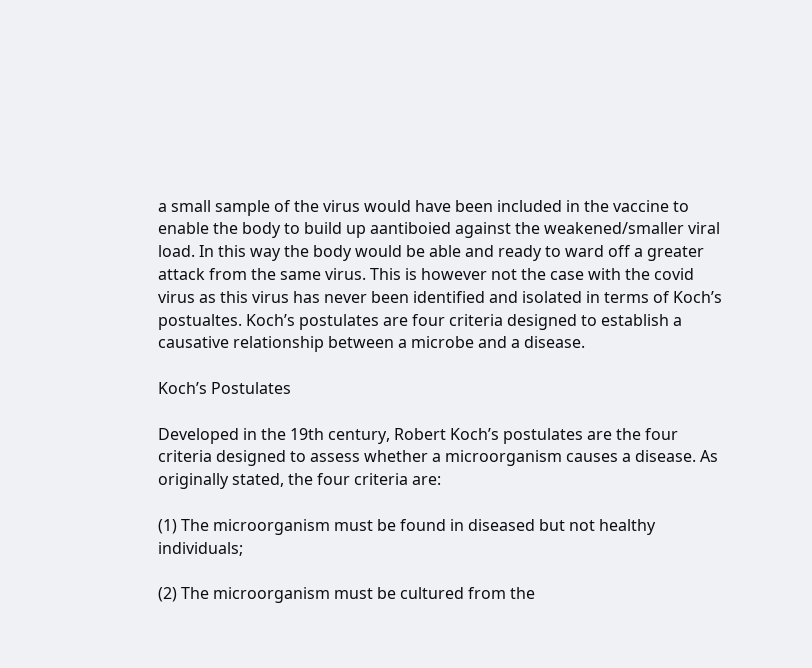a small sample of the virus would have been included in the vaccine to enable the body to build up aantiboied against the weakened/smaller viral load. In this way the body would be able and ready to ward off a greater attack from the same virus. This is however not the case with the covid virus as this virus has never been identified and isolated in terms of Koch’s postualtes. Koch’s postulates are four criteria designed to establish a causative relationship between a microbe and a disease.

Koch’s Postulates

Developed in the 19th century, Robert Koch’s postulates are the four criteria designed to assess whether a microorganism causes a disease. As originally stated, the four criteria are:

(1) The microorganism must be found in diseased but not healthy individuals;

(2) The microorganism must be cultured from the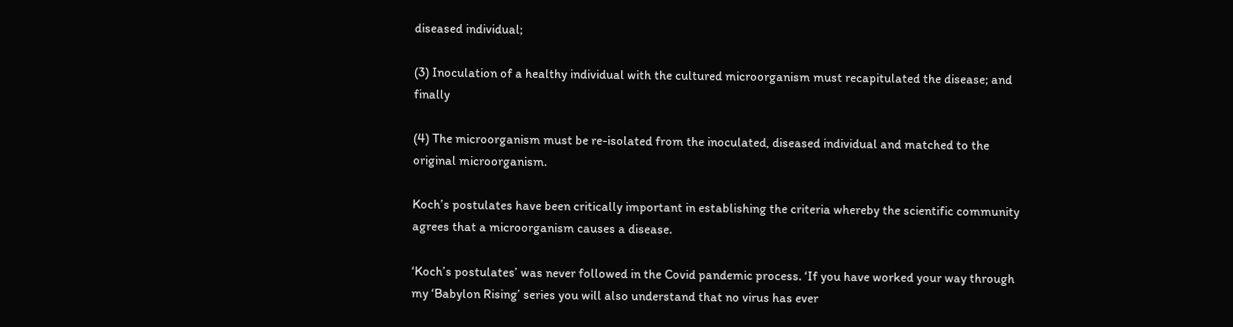diseased individual;

(3) Inoculation of a healthy individual with the cultured microorganism must recapitulated the disease; and finally

(4) The microorganism must be re-isolated from the inoculated, diseased individual and matched to the original microorganism.

Koch’s postulates have been critically important in establishing the criteria whereby the scientific community agrees that a microorganism causes a disease.

‘Koch’s postulates’ was never followed in the Covid pandemic process. ‘If you have worked your way through my ‘Babylon Rising’ series you will also understand that no virus has ever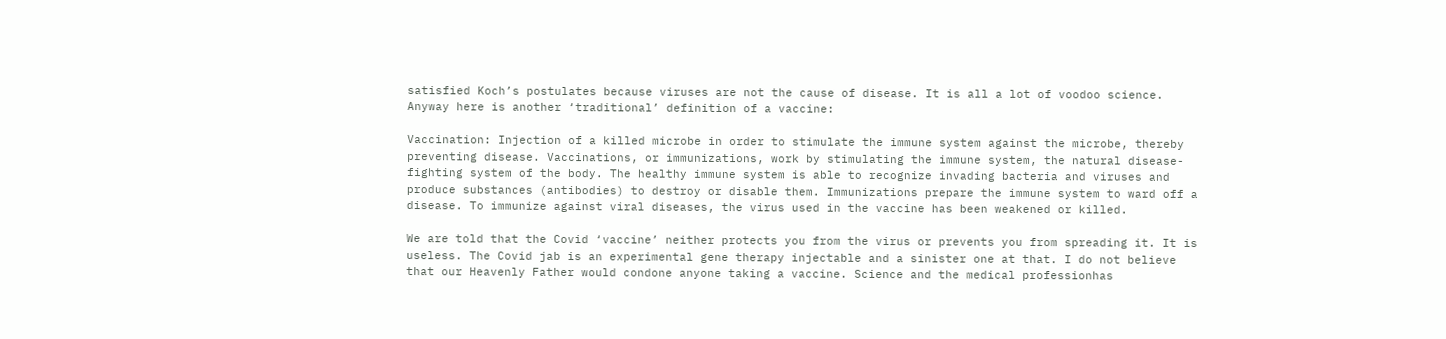satisfied Koch’s postulates because viruses are not the cause of disease. It is all a lot of voodoo science. Anyway here is another ‘traditional’ definition of a vaccine:

Vaccination: Injection of a killed microbe in order to stimulate the immune system against the microbe, thereby preventing disease. Vaccinations, or immunizations, work by stimulating the immune system, the natural disease-fighting system of the body. The healthy immune system is able to recognize invading bacteria and viruses and produce substances (antibodies) to destroy or disable them. Immunizations prepare the immune system to ward off a disease. To immunize against viral diseases, the virus used in the vaccine has been weakened or killed.

We are told that the Covid ‘vaccine’ neither protects you from the virus or prevents you from spreading it. It is useless. The Covid jab is an experimental gene therapy injectable and a sinister one at that. I do not believe that our Heavenly Father would condone anyone taking a vaccine. Science and the medical professionhas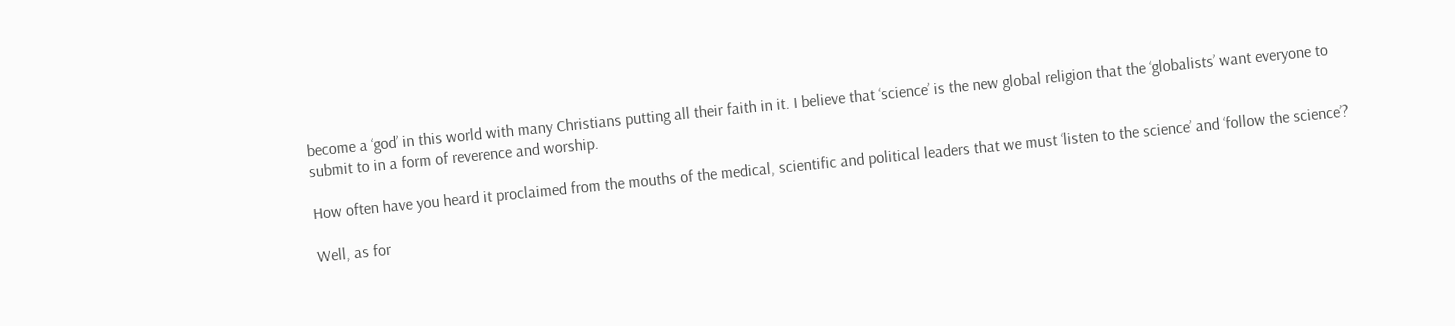become a ‘god’ in this world with many Christians putting all their faith in it. I believe that ‘science’ is the new global religion that the ‘globalists’ want everyone to submit to in a form of reverence and worship.

How often have you heard it proclaimed from the mouths of the medical, scientific and political leaders that we must ‘listen to the science’ and ‘follow the science’?

Well, as for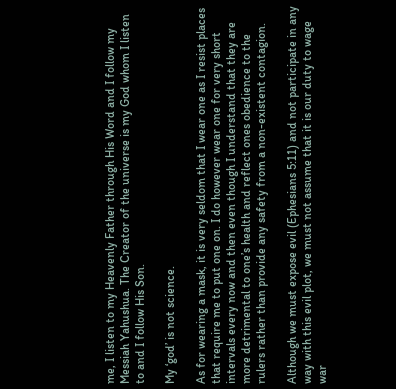me, I listen to my Heavenly Father through His Word and I follow my Messiah Yahushua. The Creator of the universe is my God whom I listen to and I follow His Son.

My ‘god’ is not science.

As for wearing a mask, it is very seldom that I wear one as I resist places that require me to put one on. I do however wear one for very short intervals every now and then even though I understand that they are more detrimental to one’s health and reflect ones obedience to the rulers rather than provide any safety from a non-existent contagion.

Although we must expose evil (Ephesians 5:11) and not participate in any way with this evil plot, we must not assume that it is our duty to wage war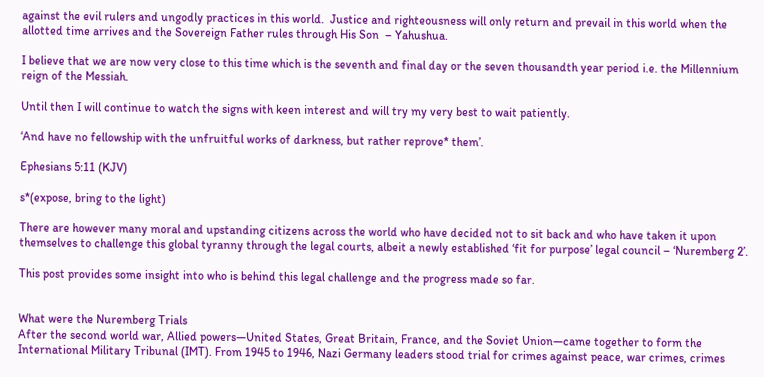against the evil rulers and ungodly practices in this world.  Justice and righteousness will only return and prevail in this world when the allotted time arrives and the Sovereign Father rules through His Son  – Yahushua.

I believe that we are now very close to this time which is the seventh and final day or the seven thousandth year period i.e. the Millennium reign of the Messiah.

Until then I will continue to watch the signs with keen interest and will try my very best to wait patiently.

‘And have no fellowship with the unfruitful works of darkness, but rather reprove* them’.

Ephesians 5:11 (KJV)

s*(expose, bring to the light)

There are however many moral and upstanding citizens across the world who have decided not to sit back and who have taken it upon themselves to challenge this global tyranny through the legal courts, albeit a newly established ‘fit for purpose’ legal council – ‘Nuremberg 2’.

This post provides some insight into who is behind this legal challenge and the progress made so far.


What were the Nuremberg Trials
After the second world war, Allied powers—United States, Great Britain, France, and the Soviet Union—came together to form the International Military Tribunal (IMT). From 1945 to 1946, Nazi Germany leaders stood trial for crimes against peace, war crimes, crimes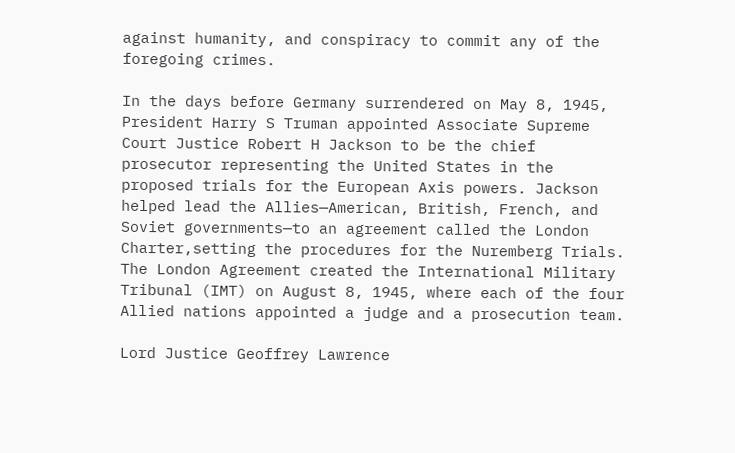against humanity, and conspiracy to commit any of the foregoing crimes.

In the days before Germany surrendered on May 8, 1945, President Harry S Truman appointed Associate Supreme Court Justice Robert H Jackson to be the chief prosecutor representing the United States in the proposed trials for the European Axis powers. Jackson helped lead the Allies—American, British, French, and Soviet governments—to an agreement called the London Charter,setting the procedures for the Nuremberg Trials. The London Agreement created the International Military Tribunal (IMT) on August 8, 1945, where each of the four Allied nations appointed a judge and a prosecution team.

Lord Justice Geoffrey Lawrence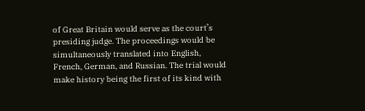of Great Britain would serve as the court’s presiding judge. The proceedings would be simultaneously translated into English, French, German, and Russian. The trial would make history being the first of its kind with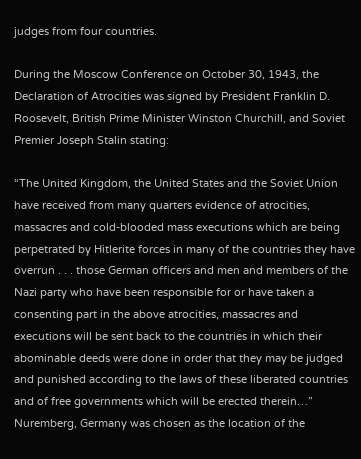judges from four countries.

During the Moscow Conference on October 30, 1943, the Declaration of Atrocities was signed by President Franklin D. Roosevelt, British Prime Minister Winston Churchill, and Soviet Premier Joseph Stalin stating:

“The United Kingdom, the United States and the Soviet Union have received from many quarters evidence of atrocities, massacres and cold-blooded mass executions which are being perpetrated by Hitlerite forces in many of the countries they have overrun . . . those German officers and men and members of the Nazi party who have been responsible for or have taken a consenting part in the above atrocities, massacres and executions will be sent back to the countries in which their abominable deeds were done in order that they may be judged and punished according to the laws of these liberated countries and of free governments which will be erected therein…”
Nuremberg, Germany was chosen as the location of the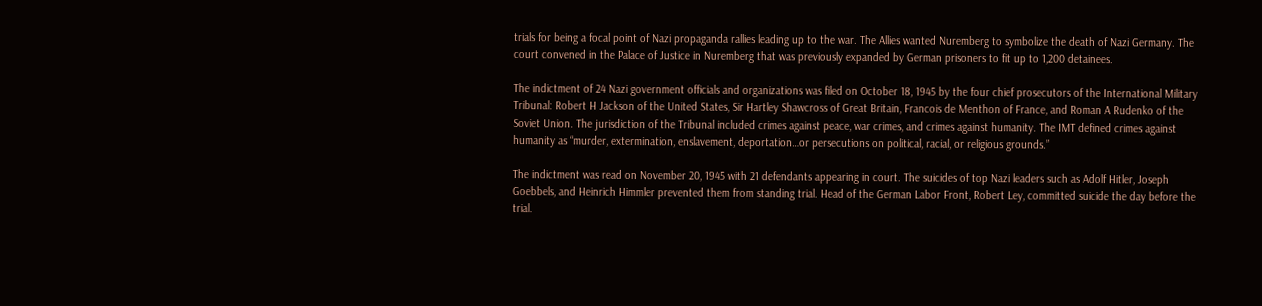trials for being a focal point of Nazi propaganda rallies leading up to the war. The Allies wanted Nuremberg to symbolize the death of Nazi Germany. The court convened in the Palace of Justice in Nuremberg that was previously expanded by German prisoners to fit up to 1,200 detainees.

The indictment of 24 Nazi government officials and organizations was filed on October 18, 1945 by the four chief prosecutors of the International Military Tribunal: Robert H Jackson of the United States, Sir Hartley Shawcross of Great Britain, Francois de Menthon of France, and Roman A Rudenko of the Soviet Union. The jurisdiction of the Tribunal included crimes against peace, war crimes, and crimes against humanity. The IMT defined crimes against humanity as “murder, extermination, enslavement, deportation…or persecutions on political, racial, or religious grounds.”

The indictment was read on November 20, 1945 with 21 defendants appearing in court. The suicides of top Nazi leaders such as Adolf Hitler, Joseph Goebbels, and Heinrich Himmler prevented them from standing trial. Head of the German Labor Front, Robert Ley, committed suicide the day before the trial.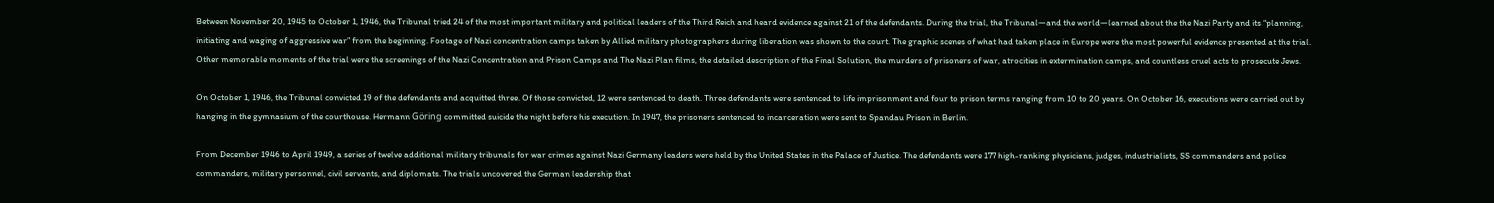Between November 20, 1945 to October 1, 1946, the Tribunal tried 24 of the most important military and political leaders of the Third Reich and heard evidence against 21 of the defendants. During the trial, the Tribunal—and the world—learned about the the Nazi Party and its “planning, initiating and waging of aggressive war” from the beginning. Footage of Nazi concentration camps taken by Allied military photographers during liberation was shown to the court. The graphic scenes of what had taken place in Europe were the most powerful evidence presented at the trial. Other memorable moments of the trial were the screenings of the Nazi Concentration and Prison Camps and The Nazi Plan films, the detailed description of the Final Solution, the murders of prisoners of war, atrocities in extermination camps, and countless cruel acts to prosecute Jews.

On October 1, 1946, the Tribunal convicted 19 of the defendants and acquitted three. Of those convicted, 12 were sentenced to death. Three defendants were sentenced to life imprisonment and four to prison terms ranging from 10 to 20 years. On October 16, executions were carried out by hanging in the gymnasium of the courthouse. Hermann Göring committed suicide the night before his execution. In 1947, the prisoners sentenced to incarceration were sent to Spandau Prison in Berlin.

From December 1946 to April 1949, a series of twelve additional military tribunals for war crimes against Nazi Germany leaders were held by the United States in the Palace of Justice. The defendants were 177 high-ranking physicians, judges, industrialists, SS commanders and police commanders, military personnel, civil servants, and diplomats. The trials uncovered the German leadership that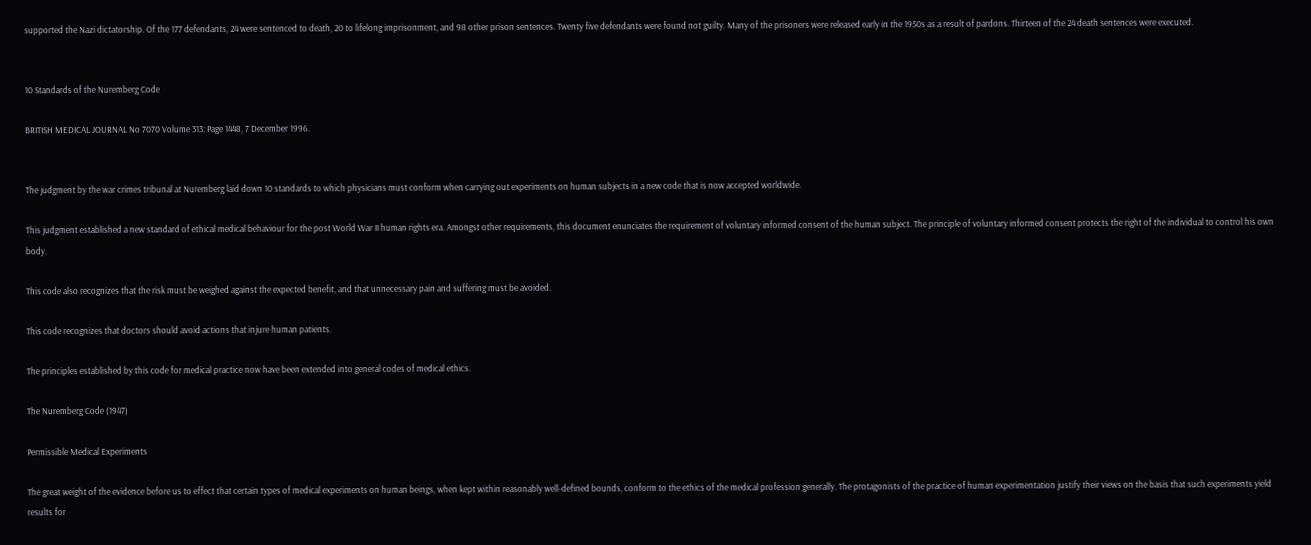supported the Nazi dictatorship. Of the 177 defendants, 24 were sentenced to death, 20 to lifelong imprisonment, and 98 other prison sentences. Twenty five defendants were found not guilty. Many of the prisoners were released early in the 1950s as a result of pardons. Thirteen of the 24 death sentences were executed.


10 Standards of the Nuremberg Code

BRITISH MEDICAL JOURNAL No 7070 Volume 313: Page 1448, 7 December 1996.


The judgment by the war crimes tribunal at Nuremberg laid down 10 standards to which physicians must conform when carrying out experiments on human subjects in a new code that is now accepted worldwide.

This judgment established a new standard of ethical medical behaviour for the post World War II human rights era. Amongst other requirements, this document enunciates the requirement of voluntary informed consent of the human subject. The principle of voluntary informed consent protects the right of the individual to control his own body.

This code also recognizes that the risk must be weighed against the expected benefit, and that unnecessary pain and suffering must be avoided.

This code recognizes that doctors should avoid actions that injure human patients.

The principles established by this code for medical practice now have been extended into general codes of medical ethics.

The Nuremberg Code (1947)

Permissible Medical Experiments

The great weight of the evidence before us to effect that certain types of medical experiments on human beings, when kept within reasonably well-defined bounds, conform to the ethics of the medical profession generally. The protagonists of the practice of human experimentation justify their views on the basis that such experiments yield results for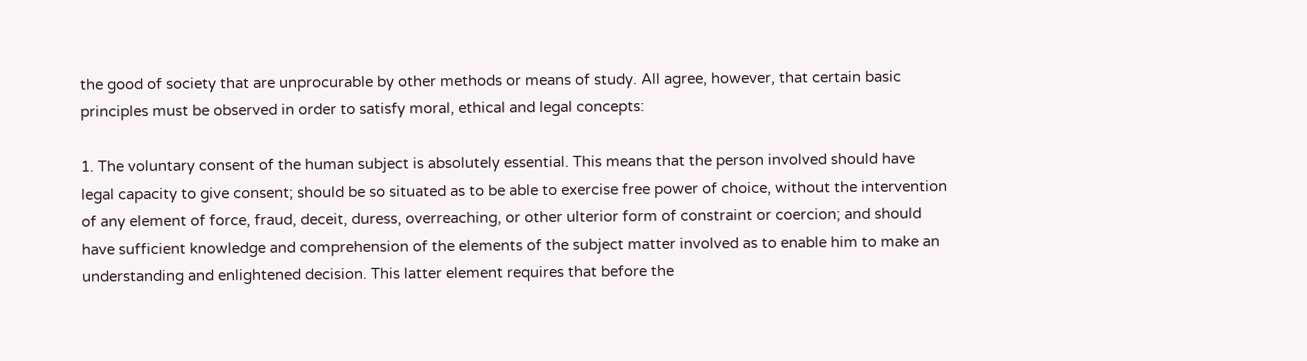the good of society that are unprocurable by other methods or means of study. All agree, however, that certain basic principles must be observed in order to satisfy moral, ethical and legal concepts:

1. The voluntary consent of the human subject is absolutely essential. This means that the person involved should have legal capacity to give consent; should be so situated as to be able to exercise free power of choice, without the intervention of any element of force, fraud, deceit, duress, overreaching, or other ulterior form of constraint or coercion; and should have sufficient knowledge and comprehension of the elements of the subject matter involved as to enable him to make an understanding and enlightened decision. This latter element requires that before the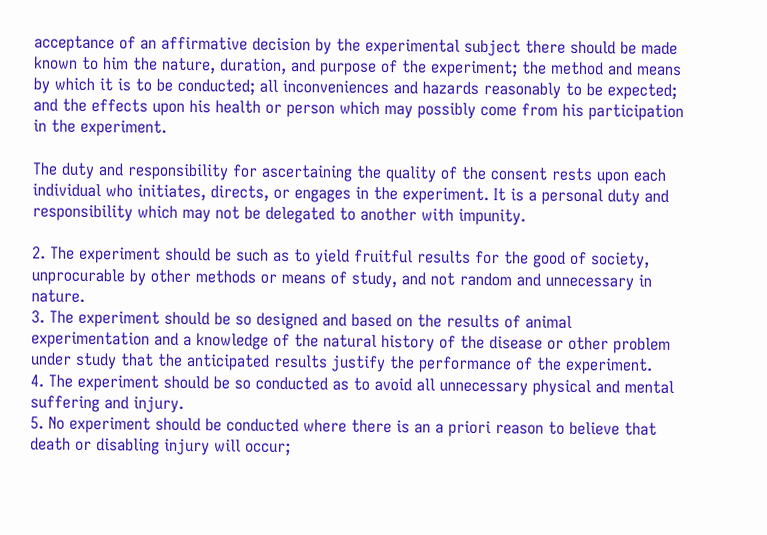acceptance of an affirmative decision by the experimental subject there should be made known to him the nature, duration, and purpose of the experiment; the method and means by which it is to be conducted; all inconveniences and hazards reasonably to be expected; and the effects upon his health or person which may possibly come from his participation in the experiment.

The duty and responsibility for ascertaining the quality of the consent rests upon each individual who initiates, directs, or engages in the experiment. It is a personal duty and responsibility which may not be delegated to another with impunity.

2. The experiment should be such as to yield fruitful results for the good of society, unprocurable by other methods or means of study, and not random and unnecessary in nature.
3. The experiment should be so designed and based on the results of animal experimentation and a knowledge of the natural history of the disease or other problem under study that the anticipated results justify the performance of the experiment.
4. The experiment should be so conducted as to avoid all unnecessary physical and mental suffering and injury.
5. No experiment should be conducted where there is an a priori reason to believe that death or disabling injury will occur;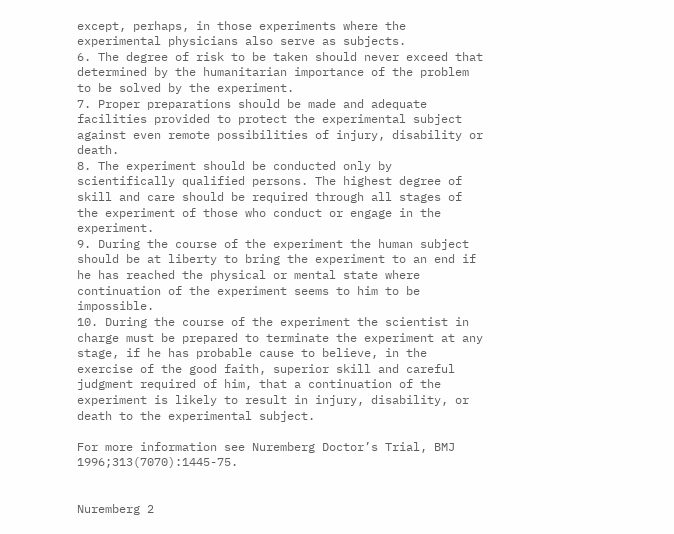except, perhaps, in those experiments where the experimental physicians also serve as subjects.
6. The degree of risk to be taken should never exceed that determined by the humanitarian importance of the problem to be solved by the experiment.
7. Proper preparations should be made and adequate facilities provided to protect the experimental subject against even remote possibilities of injury, disability or death.
8. The experiment should be conducted only by scientifically qualified persons. The highest degree of skill and care should be required through all stages of the experiment of those who conduct or engage in the experiment.
9. During the course of the experiment the human subject should be at liberty to bring the experiment to an end if he has reached the physical or mental state where continuation of the experiment seems to him to be impossible.
10. During the course of the experiment the scientist in charge must be prepared to terminate the experiment at any stage, if he has probable cause to believe, in the exercise of the good faith, superior skill and careful judgment required of him, that a continuation of the experiment is likely to result in injury, disability, or death to the experimental subject.

For more information see Nuremberg Doctor’s Trial, BMJ 1996;313(7070):1445-75.


Nuremberg 2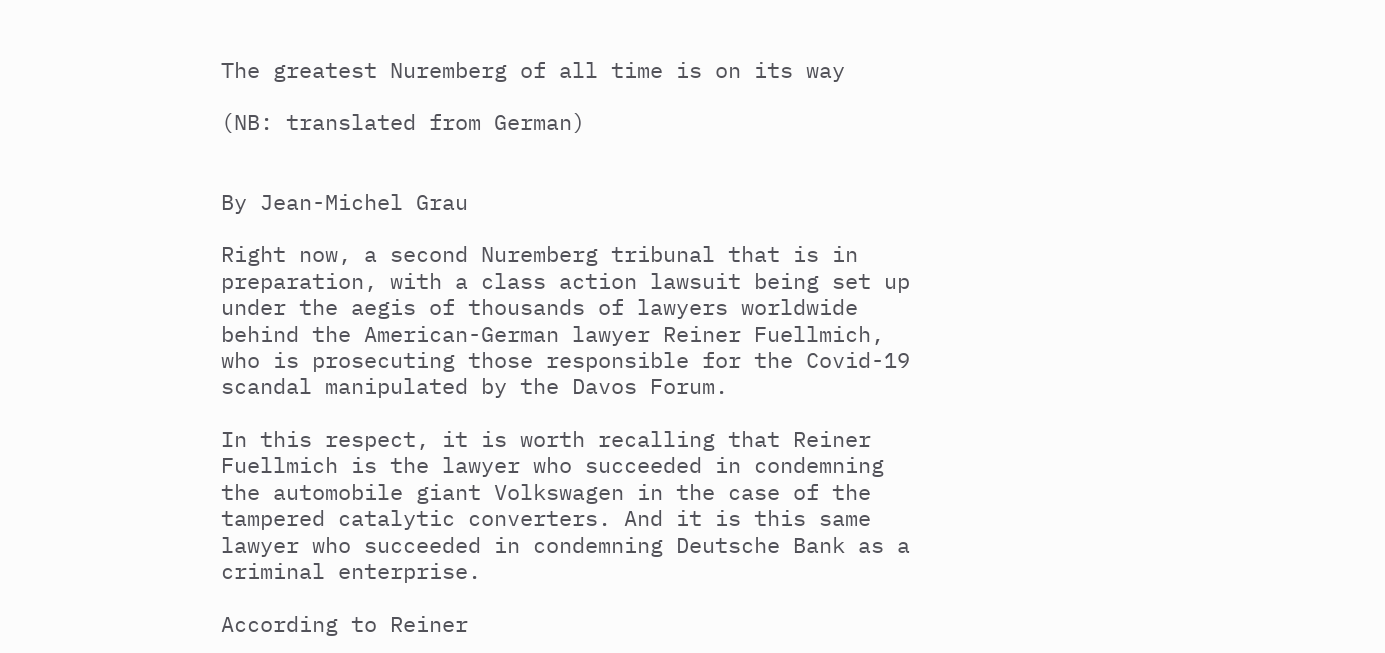The greatest Nuremberg of all time is on its way

(NB: translated from German)


By Jean-Michel Grau

Right now, a second Nuremberg tribunal that is in preparation, with a class action lawsuit being set up under the aegis of thousands of lawyers worldwide behind the American-German lawyer Reiner Fuellmich, who is prosecuting those responsible for the Covid-19 scandal manipulated by the Davos Forum.

In this respect, it is worth recalling that Reiner Fuellmich is the lawyer who succeeded in condemning the automobile giant Volkswagen in the case of the tampered catalytic converters. And it is this same lawyer who succeeded in condemning Deutsche Bank as a criminal enterprise.

According to Reiner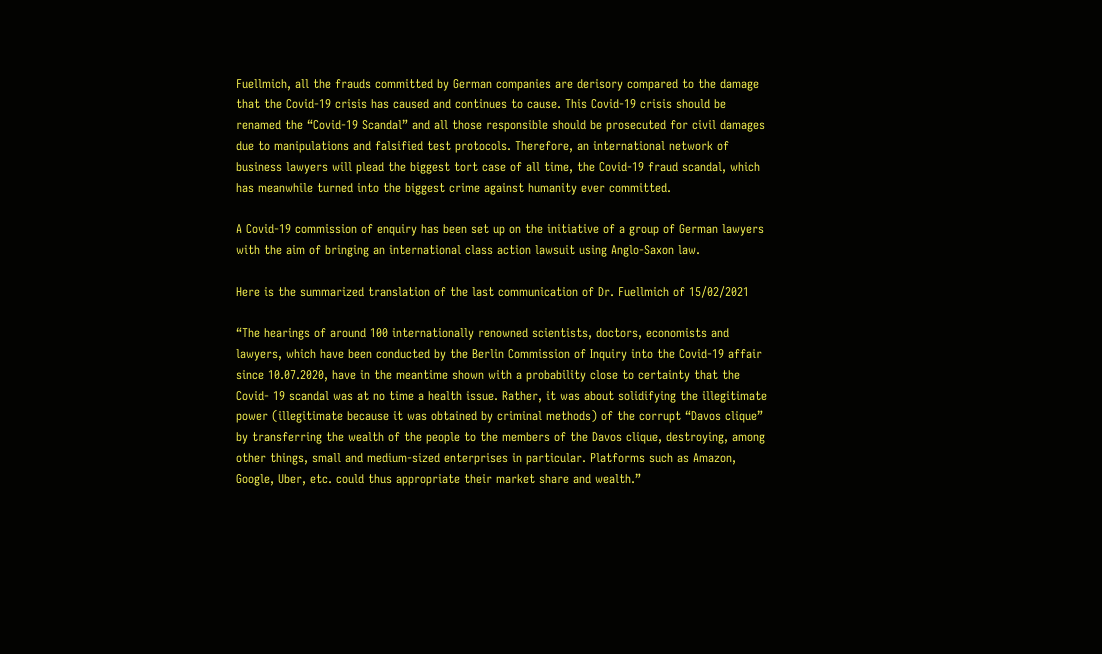Fuellmich, all the frauds committed by German companies are derisory compared to the damage that the Covid-19 crisis has caused and continues to cause. This Covid-19 crisis should be renamed the “Covid-19 Scandal” and all those responsible should be prosecuted for civil damages due to manipulations and falsified test protocols. Therefore, an international network of business lawyers will plead the biggest tort case of all time, the Covid-19 fraud scandal, which has meanwhile turned into the biggest crime against humanity ever committed.

A Covid-19 commission of enquiry has been set up on the initiative of a group of German lawyers with the aim of bringing an international class action lawsuit using Anglo-Saxon law.

Here is the summarized translation of the last communication of Dr. Fuellmich of 15/02/2021

“The hearings of around 100 internationally renowned scientists, doctors, economists and lawyers, which have been conducted by the Berlin Commission of Inquiry into the Covid-19 affair since 10.07.2020, have in the meantime shown with a probability close to certainty that the Covid- 19 scandal was at no time a health issue. Rather, it was about solidifying the illegitimate power (illegitimate because it was obtained by criminal methods) of the corrupt “Davos clique” by transferring the wealth of the people to the members of the Davos clique, destroying, among other things, small and medium-sized enterprises in particular. Platforms such as Amazon, Google, Uber, etc. could thus appropriate their market share and wealth.”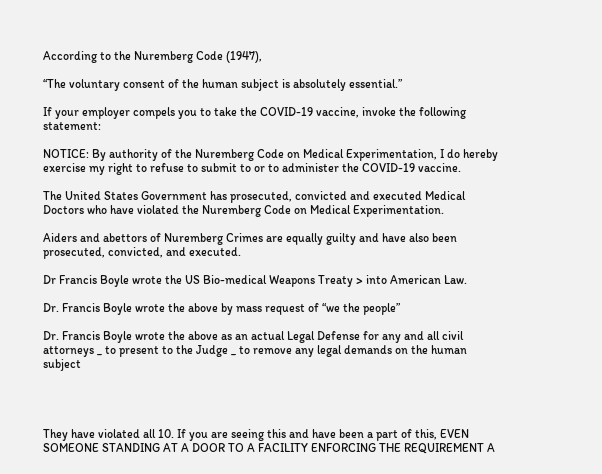According to the Nuremberg Code (1947),

“The voluntary consent of the human subject is absolutely essential.”

If your employer compels you to take the COVID-19 vaccine, invoke the following statement:

NOTICE: By authority of the Nuremberg Code on Medical Experimentation, I do hereby exercise my right to refuse to submit to or to administer the COVID-19 vaccine.

The United States Government has prosecuted, convicted and executed Medical Doctors who have violated the Nuremberg Code on Medical Experimentation.

Aiders and abettors of Nuremberg Crimes are equally guilty and have also been prosecuted, convicted, and executed.

Dr Francis Boyle wrote the US Bio-medical Weapons Treaty > into American Law.

Dr. Francis Boyle wrote the above by mass request of “we the people”

Dr. Francis Boyle wrote the above as an actual Legal Defense for any and all civil attorneys _ to present to the Judge _ to remove any legal demands on the human subject




They have violated all 10. If you are seeing this and have been a part of this, EVEN SOMEONE STANDING AT A DOOR TO A FACILITY ENFORCING THE REQUIREMENT A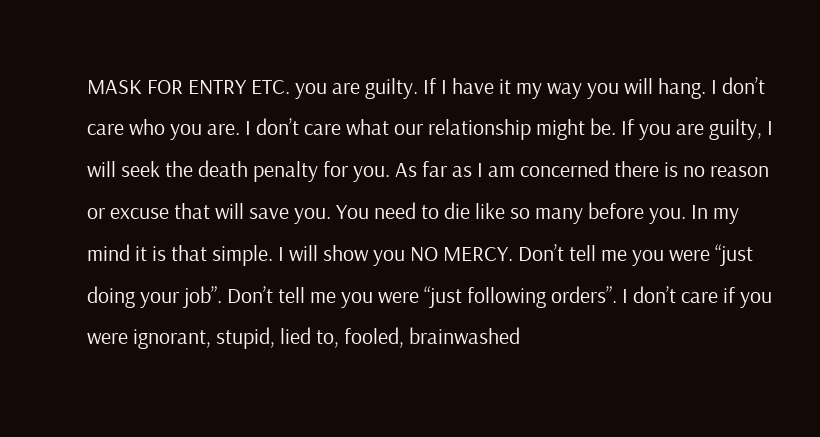MASK FOR ENTRY ETC. you are guilty. If I have it my way you will hang. I don’t care who you are. I don’t care what our relationship might be. If you are guilty, I will seek the death penalty for you. As far as I am concerned there is no reason or excuse that will save you. You need to die like so many before you. In my mind it is that simple. I will show you NO MERCY. Don’t tell me you were “just doing your job”. Don’t tell me you were “just following orders”. I don’t care if you were ignorant, stupid, lied to, fooled, brainwashed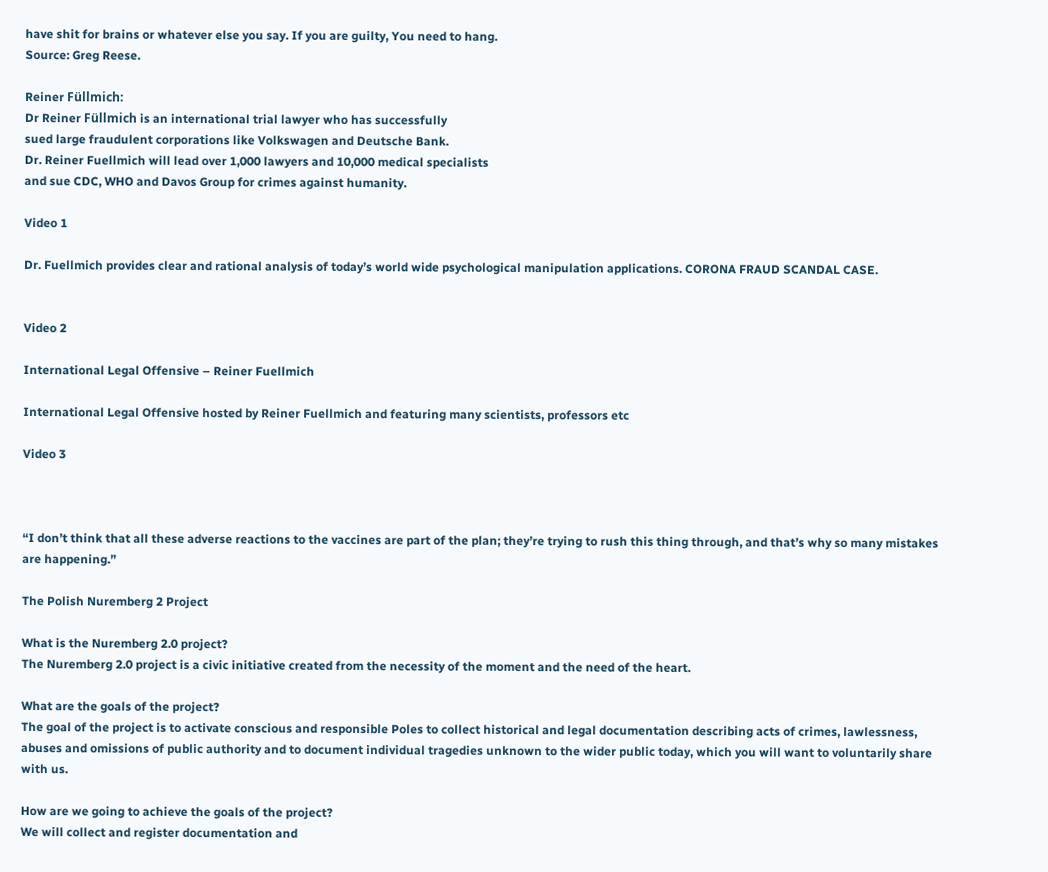have shit for brains or whatever else you say. If you are guilty, You need to hang.
Source: Greg Reese.

Reiner Füllmich:
Dr Reiner Füllmich is an international trial lawyer who has successfully
sued large fraudulent corporations like Volkswagen and Deutsche Bank.
Dr. Reiner Fuellmich will lead over 1,000 lawyers and 10,000 medical specialists
and sue CDC, WHO and Davos Group for crimes against humanity.

Video 1

Dr. Fuellmich provides clear and rational analysis of today’s world wide psychological manipulation applications. CORONA FRAUD SCANDAL CASE.


Video 2

International Legal Offensive – Reiner Fuellmich

International Legal Offensive hosted by Reiner Fuellmich and featuring many scientists, professors etc

Video 3



“I don’t think that all these adverse reactions to the vaccines are part of the plan; they’re trying to rush this thing through, and that’s why so many mistakes are happening.”

The Polish Nuremberg 2 Project

What is the Nuremberg 2.0 project?
The Nuremberg 2.0 project is a civic initiative created from the necessity of the moment and the need of the heart.

What are the goals of the project?
The goal of the project is to activate conscious and responsible Poles to collect historical and legal documentation describing acts of crimes, lawlessness, abuses and omissions of public authority and to document individual tragedies unknown to the wider public today, which you will want to voluntarily share with us.

How are we going to achieve the goals of the project?
We will collect and register documentation and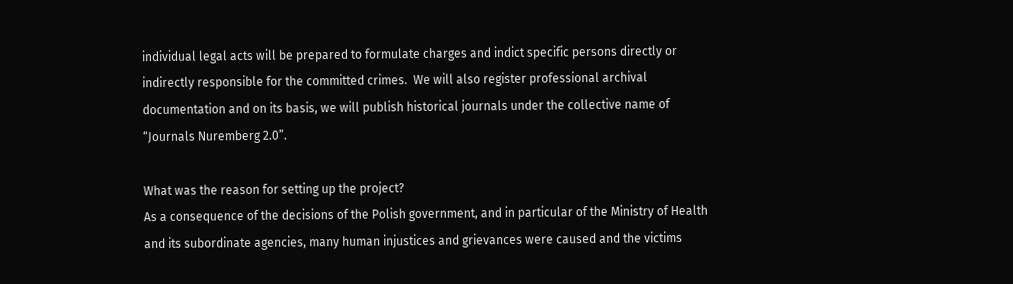individual legal acts will be prepared to formulate charges and indict specific persons directly or indirectly responsible for the committed crimes.  We will also register professional archival documentation and on its basis, we will publish historical journals under the collective name of “Journals Nuremberg 2.0”.

What was the reason for setting up the project?
As a consequence of the decisions of the Polish government, and in particular of the Ministry of Health and its subordinate agencies, many human injustices and grievances were caused and the victims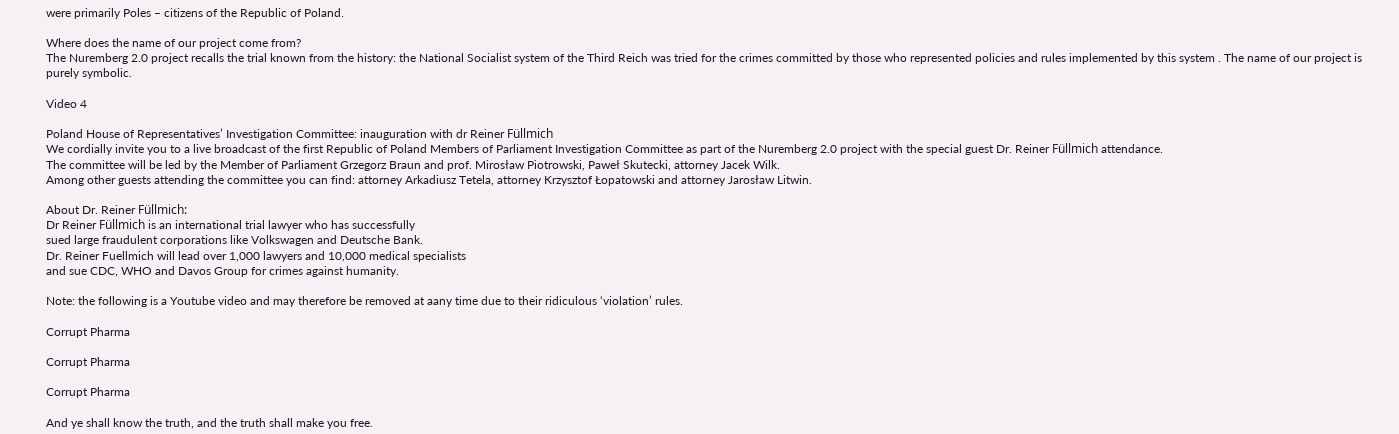were primarily Poles – citizens of the Republic of Poland.

Where does the name of our project come from?
The Nuremberg 2.0 project recalls the trial known from the history: the National Socialist system of the Third Reich was tried for the crimes committed by those who represented policies and rules implemented by this system . The name of our project is purely symbolic.

Video 4

Poland House of Representatives’ Investigation Committee: inauguration with dr Reiner Füllmich
We cordially invite you to a live broadcast of the first Republic of Poland Members of Parliament Investigation Committee as part of the Nuremberg 2.0 project with the special guest Dr. Reiner Füllmich attendance.
The committee will be led by the Member of Parliament Grzegorz Braun and prof. Mirosław Piotrowski, Paweł Skutecki, attorney Jacek Wilk.
Among other guests attending the committee you can find: attorney Arkadiusz Tetela, attorney Krzysztof Łopatowski and attorney Jarosław Litwin.

About Dr. Reiner Füllmich:
Dr Reiner Füllmich is an international trial lawyer who has successfully
sued large fraudulent corporations like Volkswagen and Deutsche Bank.
Dr. Reiner Fuellmich will lead over 1,000 lawyers and 10,000 medical specialists
and sue CDC, WHO and Davos Group for crimes against humanity.

Note: the following is a Youtube video and may therefore be removed at aany time due to their ridiculous ‘violation’ rules.

Corrupt Pharma

Corrupt Pharma

Corrupt Pharma

And ye shall know the truth, and the truth shall make you free.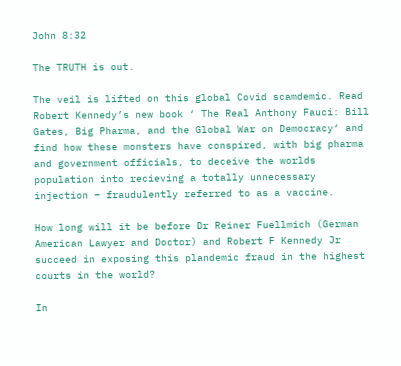John 8:32

The TRUTH is out.

The veil is lifted on this global Covid scamdemic. Read Robert Kennedy’s new book ‘ The Real Anthony Fauci: Bill Gates, Big Pharma, and the Global War on Democracy‘ and find how these monsters have conspired, with big pharma and government officials, to deceive the worlds population into recieving a totally unnecessary injection – fraudulently referred to as a vaccine.

How long will it be before Dr Reiner Fuellmich (German American Lawyer and Doctor) and Robert F Kennedy Jr succeed in exposing this plandemic fraud in the highest courts in the world?

In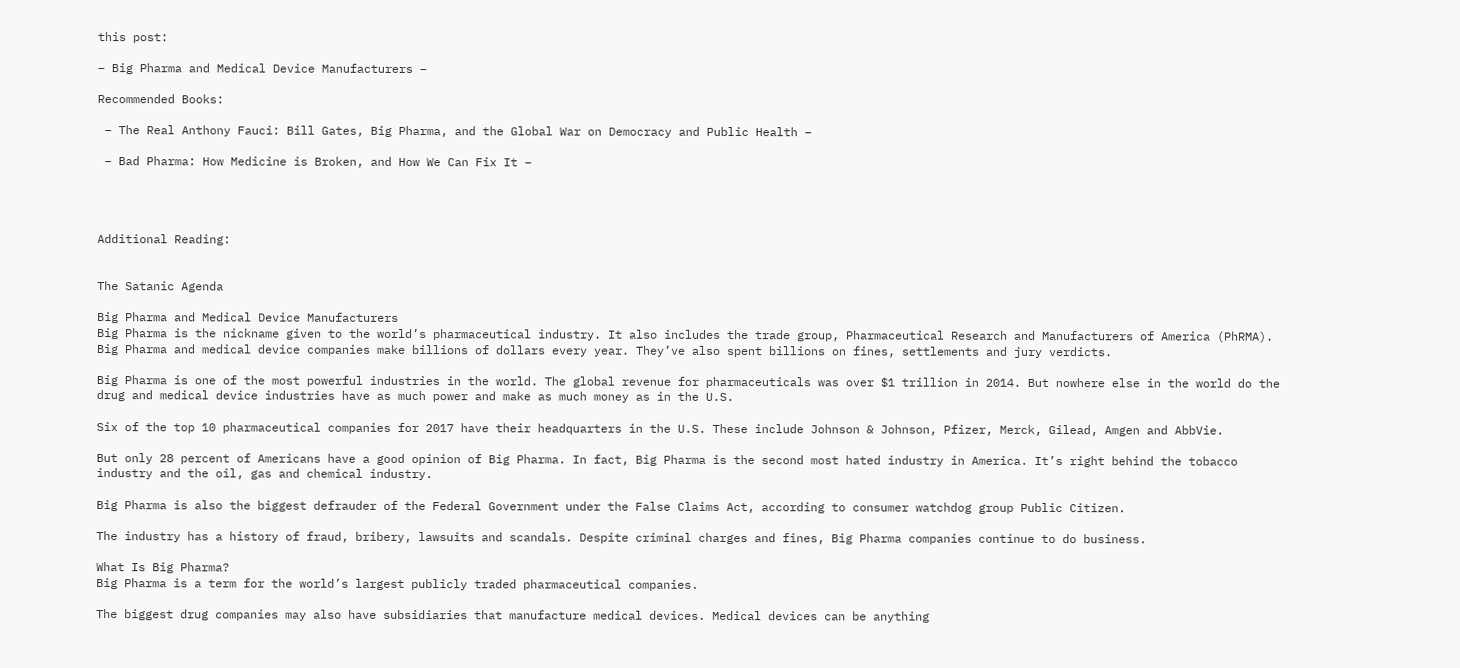this post:

– Big Pharma and Medical Device Manufacturers –

Recommended Books:

 – The Real Anthony Fauci: Bill Gates, Big Pharma, and the Global War on Democracy and Public Health –

 – Bad Pharma: How Medicine is Broken, and How We Can Fix It –




Additional Reading:


The Satanic Agenda

Big Pharma and Medical Device Manufacturers
Big Pharma is the nickname given to the world’s pharmaceutical industry. It also includes the trade group, Pharmaceutical Research and Manufacturers of America (PhRMA). Big Pharma and medical device companies make billions of dollars every year. They’ve also spent billions on fines, settlements and jury verdicts.

Big Pharma is one of the most powerful industries in the world. The global revenue for pharmaceuticals was over $1 trillion in 2014. But nowhere else in the world do the drug and medical device industries have as much power and make as much money as in the U.S.

Six of the top 10 pharmaceutical companies for 2017 have their headquarters in the U.S. These include Johnson & Johnson, Pfizer, Merck, Gilead, Amgen and AbbVie.

But only 28 percent of Americans have a good opinion of Big Pharma. In fact, Big Pharma is the second most hated industry in America. It’s right behind the tobacco industry and the oil, gas and chemical industry.

Big Pharma is also the biggest defrauder of the Federal Government under the False Claims Act, according to consumer watchdog group Public Citizen.

The industry has a history of fraud, bribery, lawsuits and scandals. Despite criminal charges and fines, Big Pharma companies continue to do business.

What Is Big Pharma?
Big Pharma is a term for the world’s largest publicly traded pharmaceutical companies.

The biggest drug companies may also have subsidiaries that manufacture medical devices. Medical devices can be anything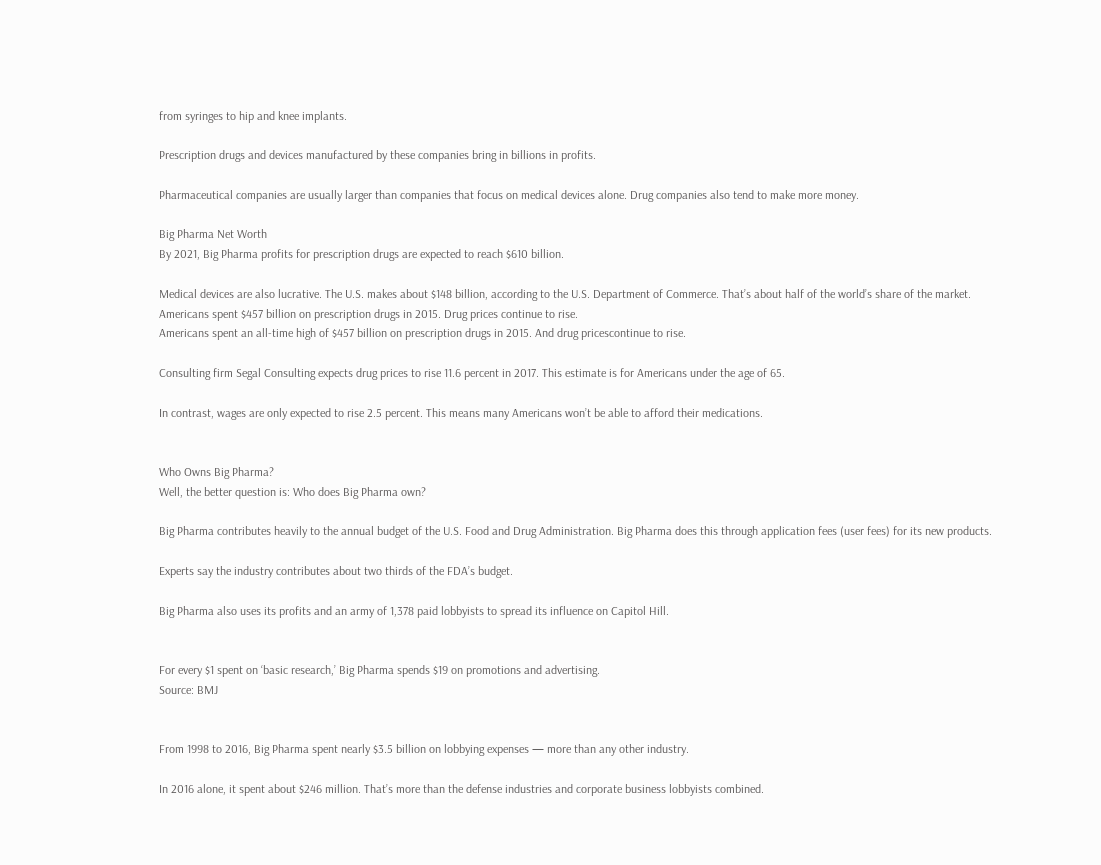from syringes to hip and knee implants.

Prescription drugs and devices manufactured by these companies bring in billions in profits.

Pharmaceutical companies are usually larger than companies that focus on medical devices alone. Drug companies also tend to make more money.

Big Pharma Net Worth
By 2021, Big Pharma profits for prescription drugs are expected to reach $610 billion.

Medical devices are also lucrative. The U.S. makes about $148 billion, according to the U.S. Department of Commerce. That’s about half of the world’s share of the market.
Americans spent $457 billion on prescription drugs in 2015. Drug prices continue to rise.
Americans spent an all-time high of $457 billion on prescription drugs in 2015. And drug pricescontinue to rise.

Consulting firm Segal Consulting expects drug prices to rise 11.6 percent in 2017. This estimate is for Americans under the age of 65.

In contrast, wages are only expected to rise 2.5 percent. This means many Americans won’t be able to afford their medications.


Who Owns Big Pharma?
Well, the better question is: Who does Big Pharma own?

Big Pharma contributes heavily to the annual budget of the U.S. Food and Drug Administration. Big Pharma does this through application fees (user fees) for its new products.

Experts say the industry contributes about two thirds of the FDA’s budget.

Big Pharma also uses its profits and an army of 1,378 paid lobbyists to spread its influence on Capitol Hill.


For every $1 spent on ‘basic research,’ Big Pharma spends $19 on promotions and advertising.
Source: BMJ


From 1998 to 2016, Big Pharma spent nearly $3.5 billion on lobbying expenses — more than any other industry.

In 2016 alone, it spent about $246 million. That’s more than the defense industries and corporate business lobbyists combined.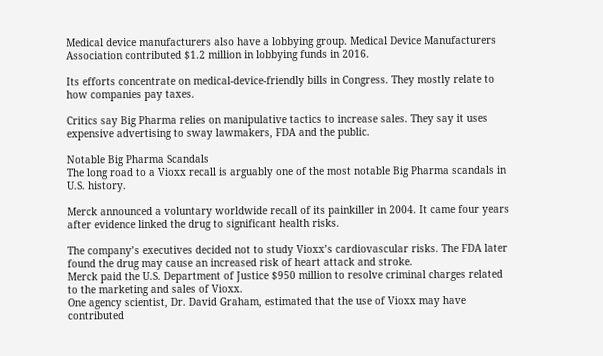Medical device manufacturers also have a lobbying group. Medical Device Manufacturers Association contributed $1.2 million in lobbying funds in 2016.

Its efforts concentrate on medical-device-friendly bills in Congress. They mostly relate to how companies pay taxes.

Critics say Big Pharma relies on manipulative tactics to increase sales. They say it uses expensive advertising to sway lawmakers, FDA and the public.

Notable Big Pharma Scandals
The long road to a Vioxx recall is arguably one of the most notable Big Pharma scandals in U.S. history.

Merck announced a voluntary worldwide recall of its painkiller in 2004. It came four years after evidence linked the drug to significant health risks.

The company’s executives decided not to study Vioxx’s cardiovascular risks. The FDA later found the drug may cause an increased risk of heart attack and stroke.
Merck paid the U.S. Department of Justice $950 million to resolve criminal charges related to the marketing and sales of Vioxx.
One agency scientist, Dr. David Graham, estimated that the use of Vioxx may have contributed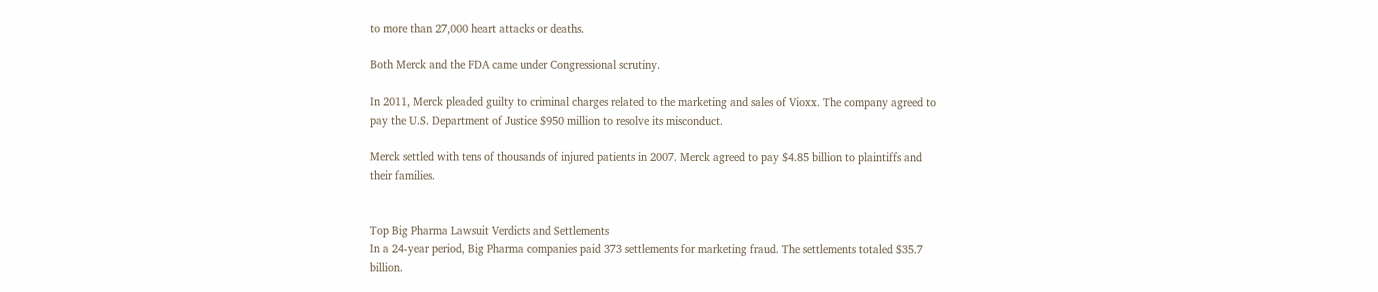to more than 27,000 heart attacks or deaths.

Both Merck and the FDA came under Congressional scrutiny.

In 2011, Merck pleaded guilty to criminal charges related to the marketing and sales of Vioxx. The company agreed to pay the U.S. Department of Justice $950 million to resolve its misconduct.

Merck settled with tens of thousands of injured patients in 2007. Merck agreed to pay $4.85 billion to plaintiffs and their families.


Top Big Pharma Lawsuit Verdicts and Settlements
In a 24-year period, Big Pharma companies paid 373 settlements for marketing fraud. The settlements totaled $35.7 billion.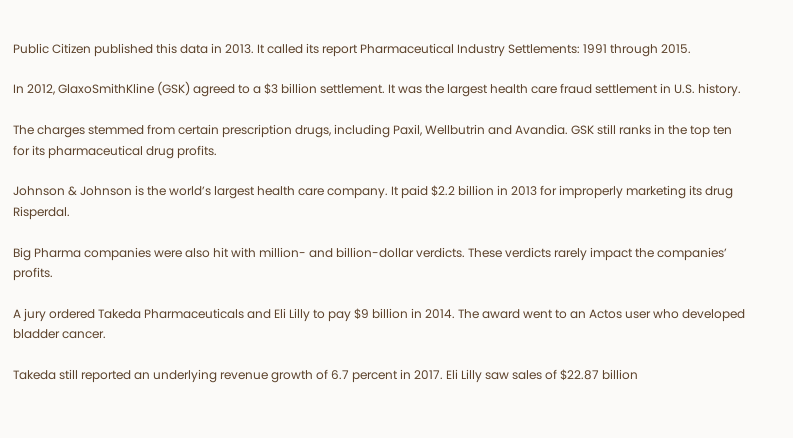Public Citizen published this data in 2013. It called its report Pharmaceutical Industry Settlements: 1991 through 2015.

In 2012, GlaxoSmithKline (GSK) agreed to a $3 billion settlement. It was the largest health care fraud settlement in U.S. history.

The charges stemmed from certain prescription drugs, including Paxil, Wellbutrin and Avandia. GSK still ranks in the top ten for its pharmaceutical drug profits.

Johnson & Johnson is the world’s largest health care company. It paid $2.2 billion in 2013 for improperly marketing its drug Risperdal.

Big Pharma companies were also hit with million- and billion-dollar verdicts. These verdicts rarely impact the companies’ profits.

A jury ordered Takeda Pharmaceuticals and Eli Lilly to pay $9 billion in 2014. The award went to an Actos user who developed bladder cancer.

Takeda still reported an underlying revenue growth of 6.7 percent in 2017. Eli Lilly saw sales of $22.87 billion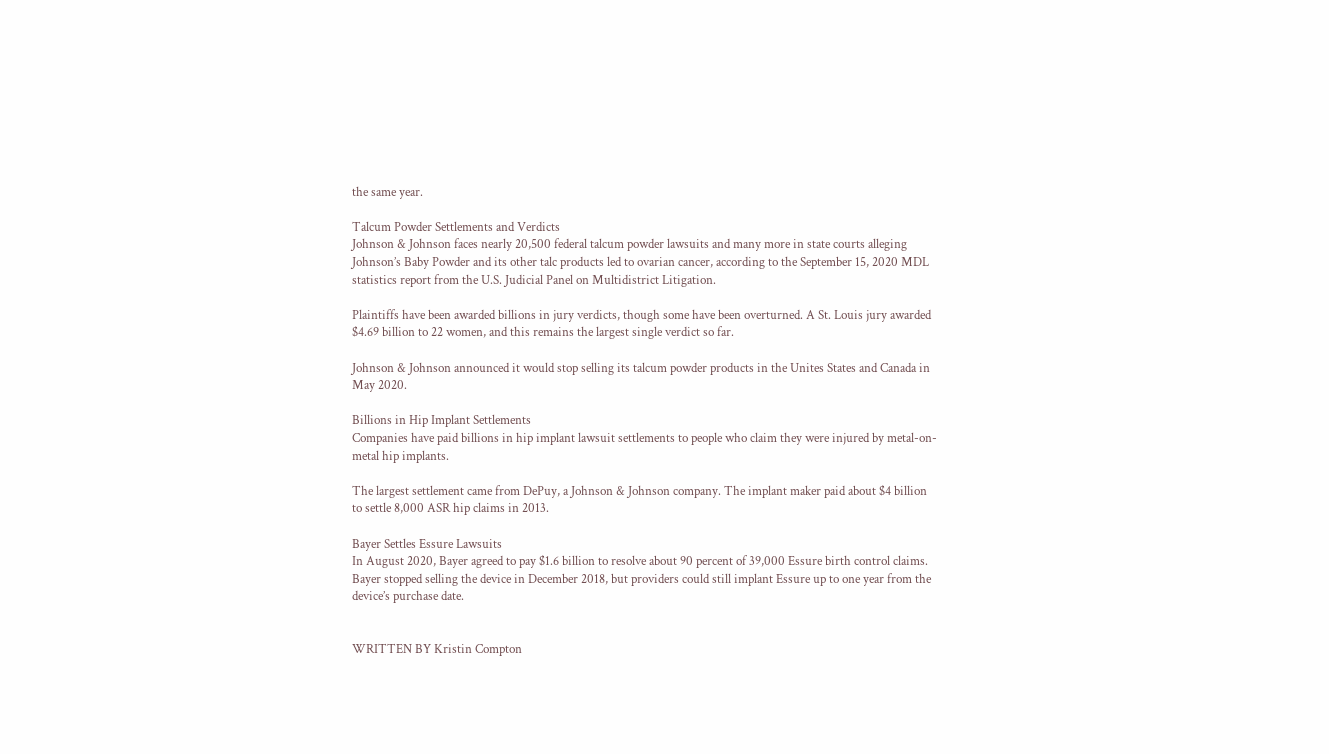the same year.

Talcum Powder Settlements and Verdicts
Johnson & Johnson faces nearly 20,500 federal talcum powder lawsuits and many more in state courts alleging Johnson’s Baby Powder and its other talc products led to ovarian cancer, according to the September 15, 2020 MDL statistics report from the U.S. Judicial Panel on Multidistrict Litigation.

Plaintiffs have been awarded billions in jury verdicts, though some have been overturned. A St. Louis jury awarded $4.69 billion to 22 women, and this remains the largest single verdict so far.

Johnson & Johnson announced it would stop selling its talcum powder products in the Unites States and Canada in May 2020.

Billions in Hip Implant Settlements
Companies have paid billions in hip implant lawsuit settlements to people who claim they were injured by metal-on-metal hip implants.

The largest settlement came from DePuy, a Johnson & Johnson company. The implant maker paid about $4 billion to settle 8,000 ASR hip claims in 2013.

Bayer Settles Essure Lawsuits
In August 2020, Bayer agreed to pay $1.6 billion to resolve about 90 percent of 39,000 Essure birth control claims. Bayer stopped selling the device in December 2018, but providers could still implant Essure up to one year from the device’s purchase date.


WRITTEN BY Kristin Compton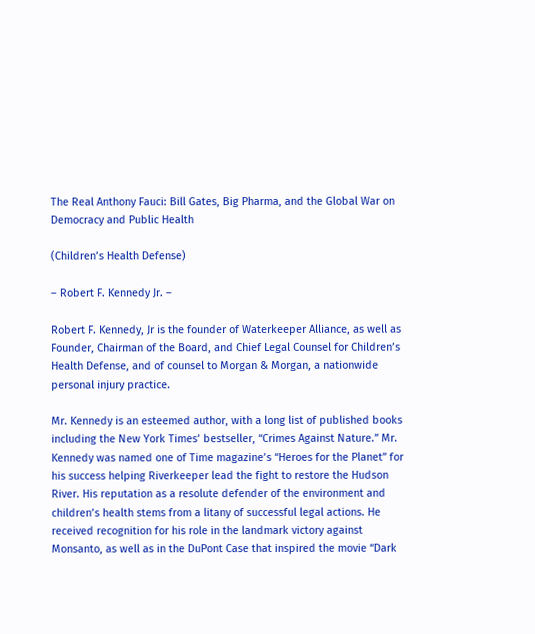The Real Anthony Fauci: Bill Gates, Big Pharma, and the Global War on Democracy and Public Health

(Children’s Health Defense)

– Robert F. Kennedy Jr. –

Robert F. Kennedy, Jr is the founder of Waterkeeper Alliance, as well as Founder, Chairman of the Board, and Chief Legal Counsel for Children’s Health Defense, and of counsel to Morgan & Morgan, a nationwide personal injury practice.

Mr. Kennedy is an esteemed author, with a long list of published books including the New York Times’ bestseller, “Crimes Against Nature.” Mr. Kennedy was named one of Time magazine’s “Heroes for the Planet” for his success helping Riverkeeper lead the fight to restore the Hudson River. His reputation as a resolute defender of the environment and children’s health stems from a litany of successful legal actions. He received recognition for his role in the landmark victory against Monsanto, as well as in the DuPont Case that inspired the movie “Dark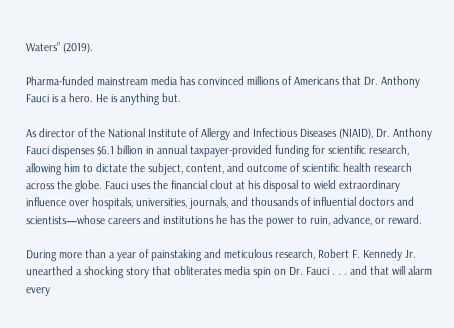Waters” (2019).

Pharma-funded mainstream media has convinced millions of Americans that Dr. Anthony Fauci is a hero. He is anything but.

As director of the National Institute of Allergy and Infectious Diseases (NIAID), Dr. Anthony Fauci dispenses $6.1 billion in annual taxpayer-provided funding for scientific research, allowing him to dictate the subject, content, and outcome of scientific health research across the globe. Fauci uses the financial clout at his disposal to wield extraordinary influence over hospitals, universities, journals, and thousands of influential doctors and scientists—whose careers and institutions he has the power to ruin, advance, or reward.

During more than a year of painstaking and meticulous research, Robert F. Kennedy Jr. unearthed a shocking story that obliterates media spin on Dr. Fauci . . . and that will alarm every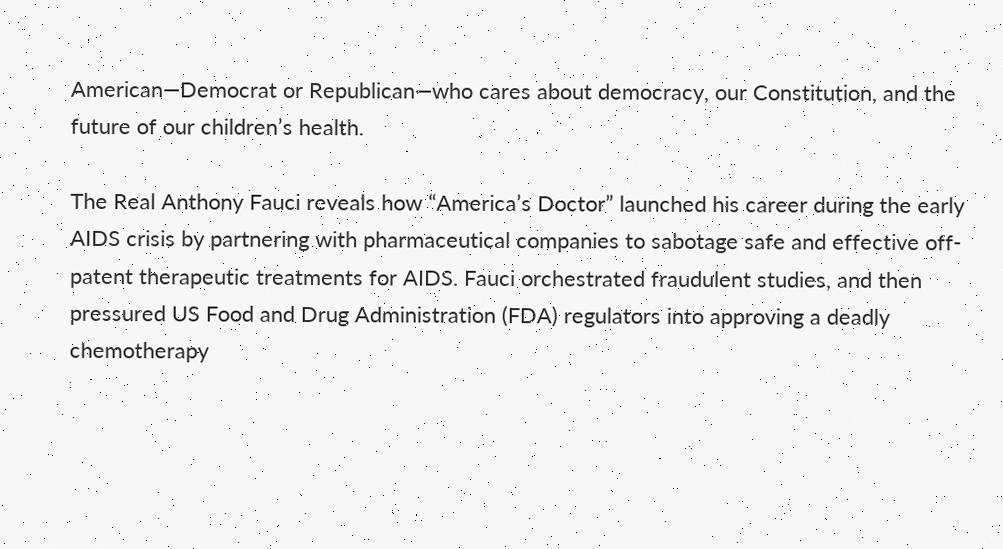American—Democrat or Republican—who cares about democracy, our Constitution, and the future of our children’s health.

The Real Anthony Fauci reveals how “America’s Doctor” launched his career during the early AIDS crisis by partnering with pharmaceutical companies to sabotage safe and effective off-patent therapeutic treatments for AIDS. Fauci orchestrated fraudulent studies, and then pressured US Food and Drug Administration (FDA) regulators into approving a deadly chemotherapy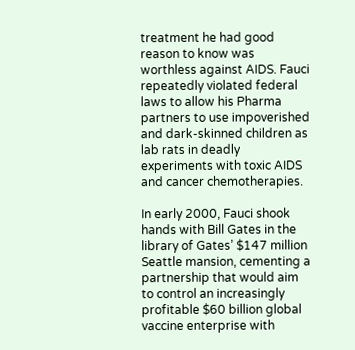treatment he had good reason to know was worthless against AIDS. Fauci repeatedly violated federal laws to allow his Pharma partners to use impoverished and dark-skinned children as lab rats in deadly experiments with toxic AIDS and cancer chemotherapies.

In early 2000, Fauci shook hands with Bill Gates in the library of Gates’ $147 million Seattle mansion, cementing a partnership that would aim to control an increasingly profitable $60 billion global vaccine enterprise with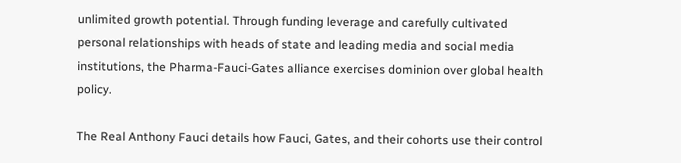unlimited growth potential. Through funding leverage and carefully cultivated personal relationships with heads of state and leading media and social media institutions, the Pharma-Fauci-Gates alliance exercises dominion over global health policy.

The Real Anthony Fauci details how Fauci, Gates, and their cohorts use their control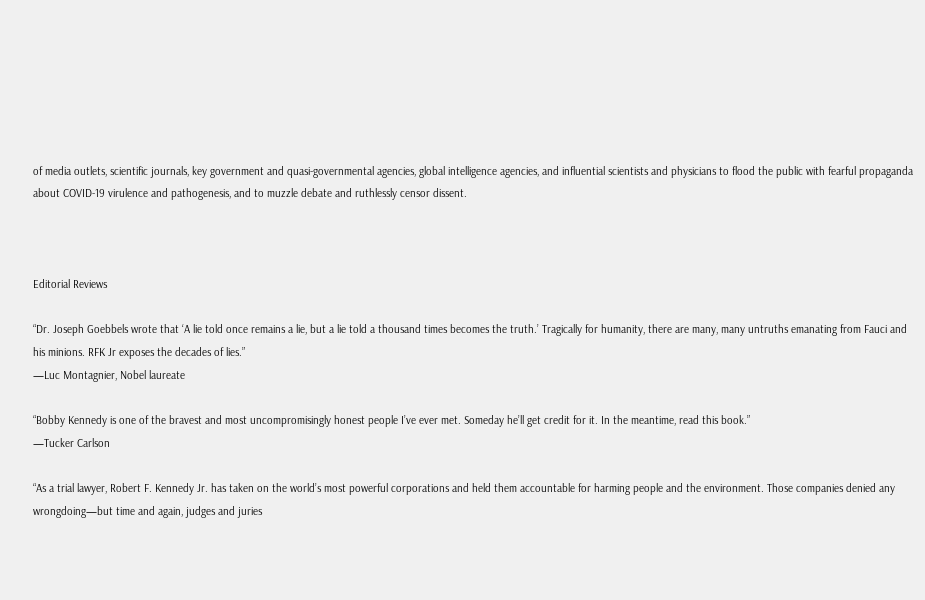of media outlets, scientific journals, key government and quasi-governmental agencies, global intelligence agencies, and influential scientists and physicians to flood the public with fearful propaganda about COVID-19 virulence and pathogenesis, and to muzzle debate and ruthlessly censor dissent.



Editorial Reviews

“Dr. Joseph Goebbels wrote that ‘A lie told once remains a lie, but a lie told a thousand times becomes the truth.’ Tragically for humanity, there are many, many untruths emanating from Fauci and his minions. RFK Jr exposes the decades of lies.”
—Luc Montagnier, Nobel laureate

“Bobby Kennedy is one of the bravest and most uncompromisingly honest people I’ve ever met. Someday he’ll get credit for it. In the meantime, read this book.”
—Tucker Carlson

“As a trial lawyer, Robert F. Kennedy Jr. has taken on the world’s most powerful corporations and held them accountable for harming people and the environment. Those companies denied any wrongdoing—but time and again, judges and juries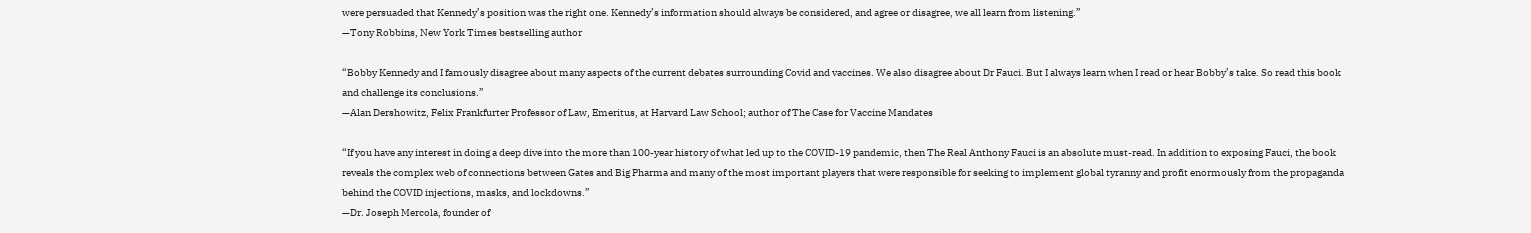were persuaded that Kennedy’s position was the right one. Kennedy’s information should always be considered, and agree or disagree, we all learn from listening.”
—Tony Robbins, New York Times bestselling author

“Bobby Kennedy and I famously disagree about many aspects of the current debates surrounding Covid and vaccines. We also disagree about Dr Fauci. But I always learn when I read or hear Bobby’s take. So read this book and challenge its conclusions.”
—Alan Dershowitz, Felix Frankfurter Professor of Law, Emeritus, at Harvard Law School; author of The Case for Vaccine Mandates

“If you have any interest in doing a deep dive into the more than 100-year history of what led up to the COVID-19 pandemic, then The Real Anthony Fauci is an absolute must-read. In addition to exposing Fauci, the book reveals the complex web of connections between Gates and Big Pharma and many of the most important players that were responsible for seeking to implement global tyranny and profit enormously from the propaganda behind the COVID injections, masks, and lockdowns.”
—Dr. Joseph Mercola, founder of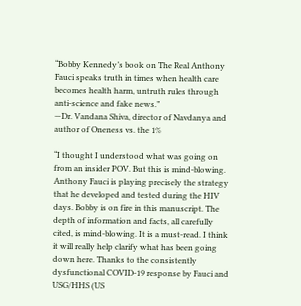“Bobby Kennedy’s book on The Real Anthony Fauci speaks truth in times when health care becomes health harm, untruth rules through anti-science and fake news.”
—Dr. Vandana Shiva, director of Navdanya and author of Oneness vs. the 1%

“I thought I understood what was going on from an insider POV. But this is mind-blowing. Anthony Fauci is playing precisely the strategy that he developed and tested during the HIV days. Bobby is on fire in this manuscript. The depth of information and facts, all carefully cited, is mind-blowing. It is a must-read. I think it will really help clarify what has been going down here. Thanks to the consistently dysfunctional COVID-19 response by Fauci and USG/HHS (US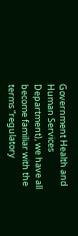Government Health and Human Services Department), we have all become familiar with the terms “regulatory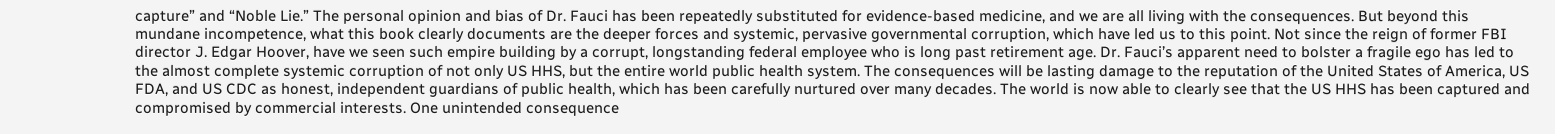capture” and “Noble Lie.” The personal opinion and bias of Dr. Fauci has been repeatedly substituted for evidence-based medicine, and we are all living with the consequences. But beyond this mundane incompetence, what this book clearly documents are the deeper forces and systemic, pervasive governmental corruption, which have led us to this point. Not since the reign of former FBI director J. Edgar Hoover, have we seen such empire building by a corrupt, longstanding federal employee who is long past retirement age. Dr. Fauci’s apparent need to bolster a fragile ego has led to the almost complete systemic corruption of not only US HHS, but the entire world public health system. The consequences will be lasting damage to the reputation of the United States of America, US FDA, and US CDC as honest, independent guardians of public health, which has been carefully nurtured over many decades. The world is now able to clearly see that the US HHS has been captured and compromised by commercial interests. One unintended consequence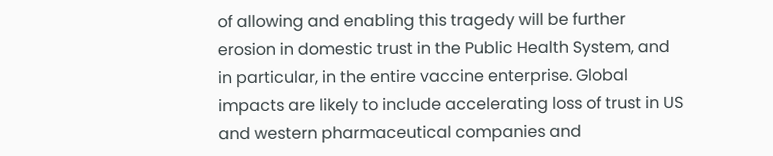of allowing and enabling this tragedy will be further erosion in domestic trust in the Public Health System, and in particular, in the entire vaccine enterprise. Global impacts are likely to include accelerating loss of trust in US and western pharmaceutical companies and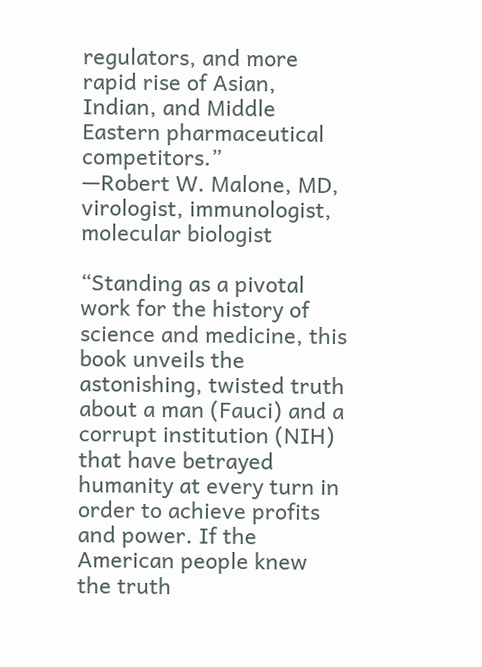regulators, and more rapid rise of Asian, Indian, and Middle Eastern pharmaceutical competitors.”
—Robert W. Malone, MD, virologist, immunologist, molecular biologist

“Standing as a pivotal work for the history of science and medicine, this book unveils the astonishing, twisted truth about a man (Fauci) and a corrupt institution (NIH) that have betrayed humanity at every turn in order to achieve profits and power. If the American people knew the truth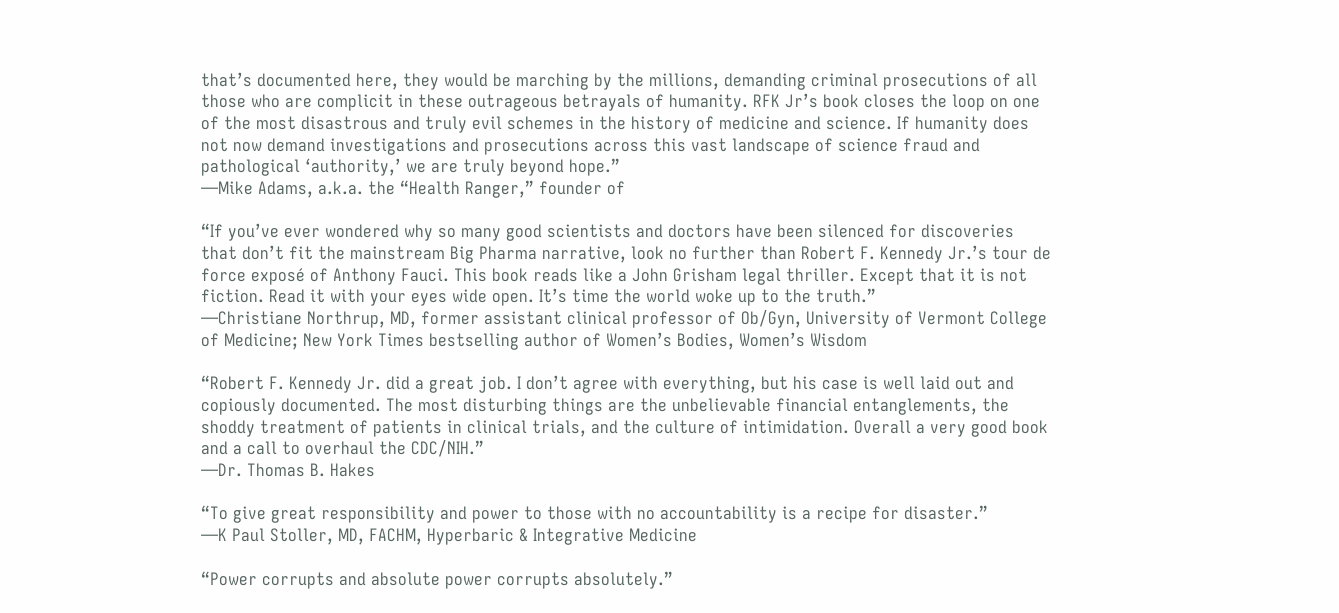that’s documented here, they would be marching by the millions, demanding criminal prosecutions of all those who are complicit in these outrageous betrayals of humanity. RFK Jr’s book closes the loop on one of the most disastrous and truly evil schemes in the history of medicine and science. If humanity does not now demand investigations and prosecutions across this vast landscape of science fraud and pathological ‘authority,’ we are truly beyond hope.”
—Mike Adams, a.k.a. the “Health Ranger,” founder of

“If you’ve ever wondered why so many good scientists and doctors have been silenced for discoveries that don’t fit the mainstream Big Pharma narrative, look no further than Robert F. Kennedy Jr.’s tour de force exposé of Anthony Fauci. This book reads like a John Grisham legal thriller. Except that it is not fiction. Read it with your eyes wide open. It’s time the world woke up to the truth.”
—Christiane Northrup, MD, former assistant clinical professor of Ob/Gyn, University of Vermont College of Medicine; New York Times bestselling author of Women’s Bodies, Women’s Wisdom

“Robert F. Kennedy Jr. did a great job. I don’t agree with everything, but his case is well laid out and copiously documented. The most disturbing things are the unbelievable financial entanglements, the shoddy treatment of patients in clinical trials, and the culture of intimidation. Overall a very good book and a call to overhaul the CDC/NIH.”
—Dr. Thomas B. Hakes

“To give great responsibility and power to those with no accountability is a recipe for disaster.”
—K Paul Stoller, MD, FACHM, Hyperbaric & Integrative Medicine

“Power corrupts and absolute power corrupts absolutely.”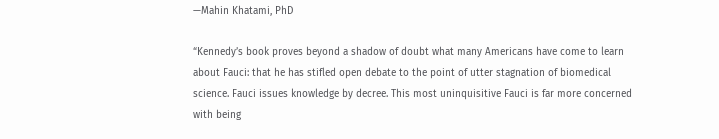—Mahin Khatami, PhD

“Kennedy’s book proves beyond a shadow of doubt what many Americans have come to learn about Fauci: that he has stifled open debate to the point of utter stagnation of biomedical science. Fauci issues knowledge by decree. This most uninquisitive Fauci is far more concerned with being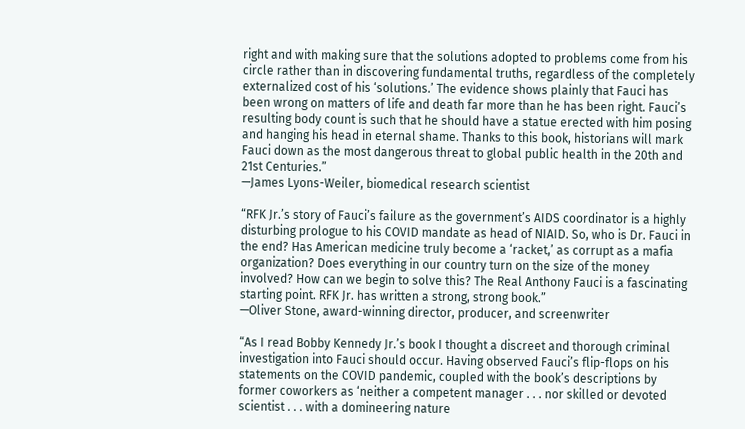right and with making sure that the solutions adopted to problems come from his circle rather than in discovering fundamental truths, regardless of the completely externalized cost of his ‘solutions.’ The evidence shows plainly that Fauci has been wrong on matters of life and death far more than he has been right. Fauci’s resulting body count is such that he should have a statue erected with him posing and hanging his head in eternal shame. Thanks to this book, historians will mark Fauci down as the most dangerous threat to global public health in the 20th and 21st Centuries.”
—James Lyons-Weiler, biomedical research scientist

“RFK Jr.’s story of Fauci’s failure as the government’s AIDS coordinator is a highly disturbing prologue to his COVID mandate as head of NIAID. So, who is Dr. Fauci in the end? Has American medicine truly become a ‘racket,’ as corrupt as a mafia organization? Does everything in our country turn on the size of the money involved? How can we begin to solve this? The Real Anthony Fauci is a fascinating starting point. RFK Jr. has written a strong, strong book.”
—Oliver Stone, award-winning director, producer, and screenwriter

“As I read Bobby Kennedy Jr.’s book I thought a discreet and thorough criminal investigation into Fauci should occur. Having observed Fauci’s flip-flops on his statements on the COVID pandemic, coupled with the book’s descriptions by former coworkers as ‘neither a competent manager . . . nor skilled or devoted scientist . . . with a domineering nature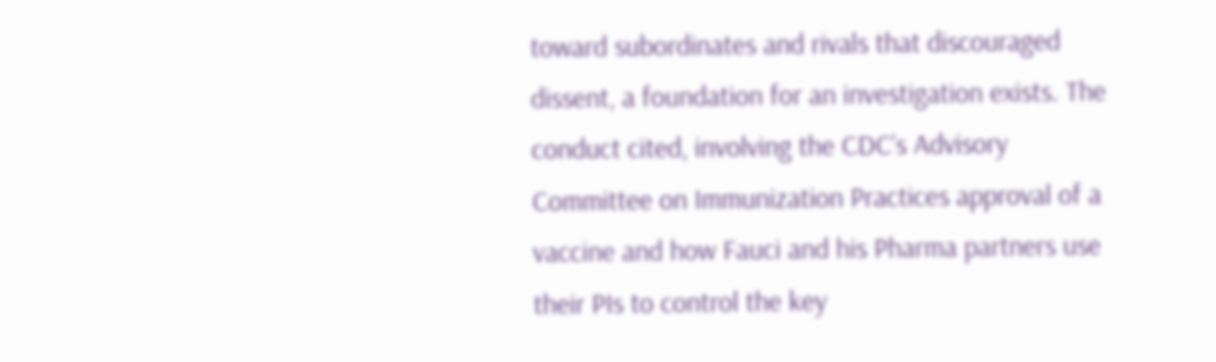toward subordinates and rivals that discouraged dissent, a foundation for an investigation exists. The conduct cited, involving the CDC’s Advisory Committee on Immunization Practices approval of a vaccine and how Fauci and his Pharma partners use their PIs to control the key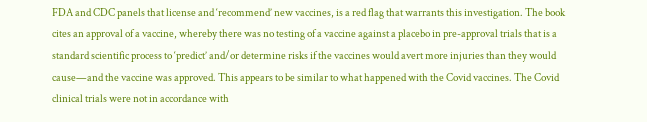FDA and CDC panels that license and ‘recommend’ new vaccines, is a red flag that warrants this investigation. The book cites an approval of a vaccine, whereby there was no testing of a vaccine against a placebo in pre-approval trials that is a standard scientific process to ‘predict’ and/or determine risks if the vaccines would avert more injuries than they would cause—and the vaccine was approved. This appears to be similar to what happened with the Covid vaccines. The Covid clinical trials were not in accordance with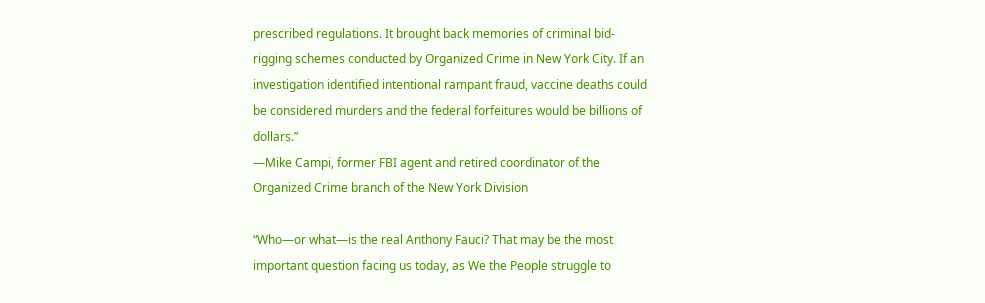prescribed regulations. It brought back memories of criminal bid-rigging schemes conducted by Organized Crime in New York City. If an investigation identified intentional rampant fraud, vaccine deaths could be considered murders and the federal forfeitures would be billions of dollars.”
—Mike Campi, former FBI agent and retired coordinator of the Organized Crime branch of the New York Division

“Who—or what—is the real Anthony Fauci? That may be the most important question facing us today, as We the People struggle to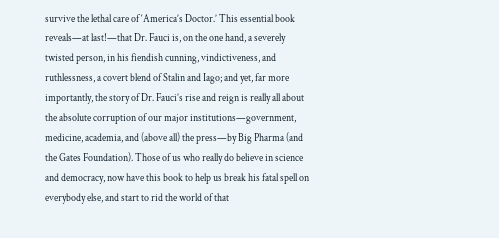survive the lethal care of ‘America’s Doctor.’ This essential book reveals—at last!—that Dr. Fauci is, on the one hand, a severely twisted person, in his fiendish cunning, vindictiveness, and ruthlessness, a covert blend of Stalin and Iago; and yet, far more importantly, the story of Dr. Fauci’s rise and reign is really all about the absolute corruption of our major institutions—government, medicine, academia, and (above all) the press—by Big Pharma (and the Gates Foundation). Those of us who really do believe in science and democracy, now have this book to help us break his fatal spell on everybody else, and start to rid the world of that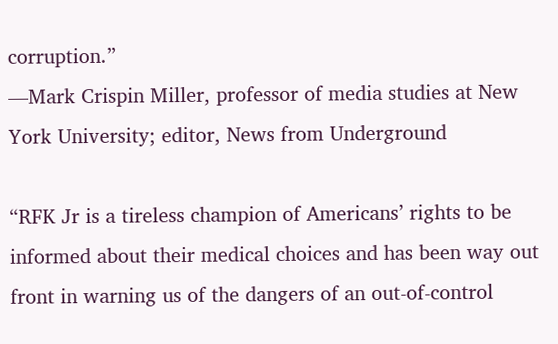corruption.”
—Mark Crispin Miller, professor of media studies at New York University; editor, News from Underground

“RFK Jr is a tireless champion of Americans’ rights to be informed about their medical choices and has been way out front in warning us of the dangers of an out-of-control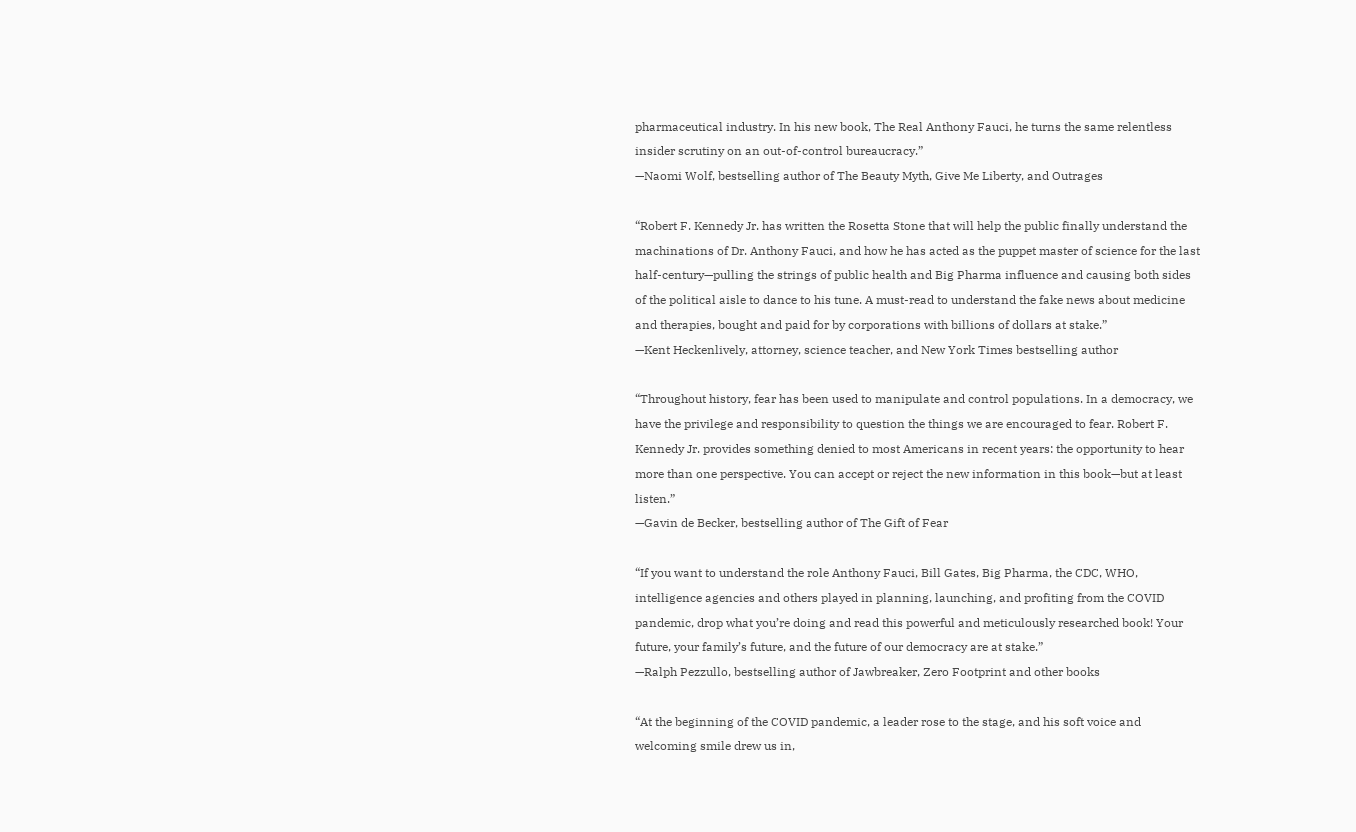pharmaceutical industry. In his new book, The Real Anthony Fauci, he turns the same relentless insider scrutiny on an out-of-control bureaucracy.”
—Naomi Wolf, bestselling author of The Beauty Myth, Give Me Liberty, and Outrages

“Robert F. Kennedy Jr. has written the Rosetta Stone that will help the public finally understand the machinations of Dr. Anthony Fauci, and how he has acted as the puppet master of science for the last half-century—pulling the strings of public health and Big Pharma influence and causing both sides of the political aisle to dance to his tune. A must-read to understand the fake news about medicine and therapies, bought and paid for by corporations with billions of dollars at stake.”
—Kent Heckenlively, attorney, science teacher, and New York Times bestselling author

“Throughout history, fear has been used to manipulate and control populations. In a democracy, we have the privilege and responsibility to question the things we are encouraged to fear. Robert F. Kennedy Jr. provides something denied to most Americans in recent years: the opportunity to hear more than one perspective. You can accept or reject the new information in this book—but at least listen.”
—Gavin de Becker, bestselling author of The Gift of Fear

“If you want to understand the role Anthony Fauci, Bill Gates, Big Pharma, the CDC, WHO, intelligence agencies and others played in planning, launching, and profiting from the COVID pandemic, drop what you’re doing and read this powerful and meticulously researched book! Your future, your family’s future, and the future of our democracy are at stake.”
—Ralph Pezzullo, bestselling author of Jawbreaker, Zero Footprint and other books

“At the beginning of the COVID pandemic, a leader rose to the stage, and his soft voice and welcoming smile drew us in,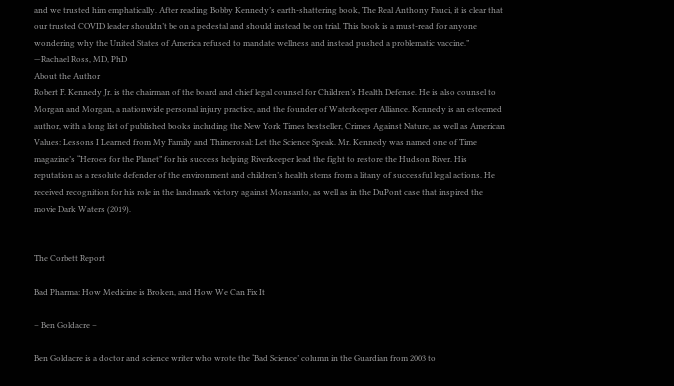and we trusted him emphatically. After reading Bobby Kennedy’s earth-shattering book, The Real Anthony Fauci, it is clear that our trusted COVID leader shouldn’t be on a pedestal and should instead be on trial. This book is a must-read for anyone wondering why the United States of America refused to mandate wellness and instead pushed a problematic vaccine.”
—Rachael Ross, MD, PhD
About the Author
Robert F. Kennedy Jr. is the chairman of the board and chief legal counsel for Children’s Health Defense. He is also counsel to Morgan and Morgan, a nationwide personal injury practice, and the founder of Waterkeeper Alliance. Kennedy is an esteemed author, with a long list of published books including the New York Times bestseller, Crimes Against Nature, as well as American Values: Lessons I Learned from My Family and Thimerosal: Let the Science Speak. Mr. Kennedy was named one of Time magazine’s “Heroes for the Planet” for his success helping Riverkeeper lead the fight to restore the Hudson River. His reputation as a resolute defender of the environment and children’s health stems from a litany of successful legal actions. He received recognition for his role in the landmark victory against Monsanto, as well as in the DuPont case that inspired the movie Dark Waters (2019).


The Corbett Report

Bad Pharma: How Medicine is Broken, and How We Can Fix It

– Ben Goldacre –

Ben Goldacre is a doctor and science writer who wrote the ‘Bad Science’ column in the Guardian from 2003 to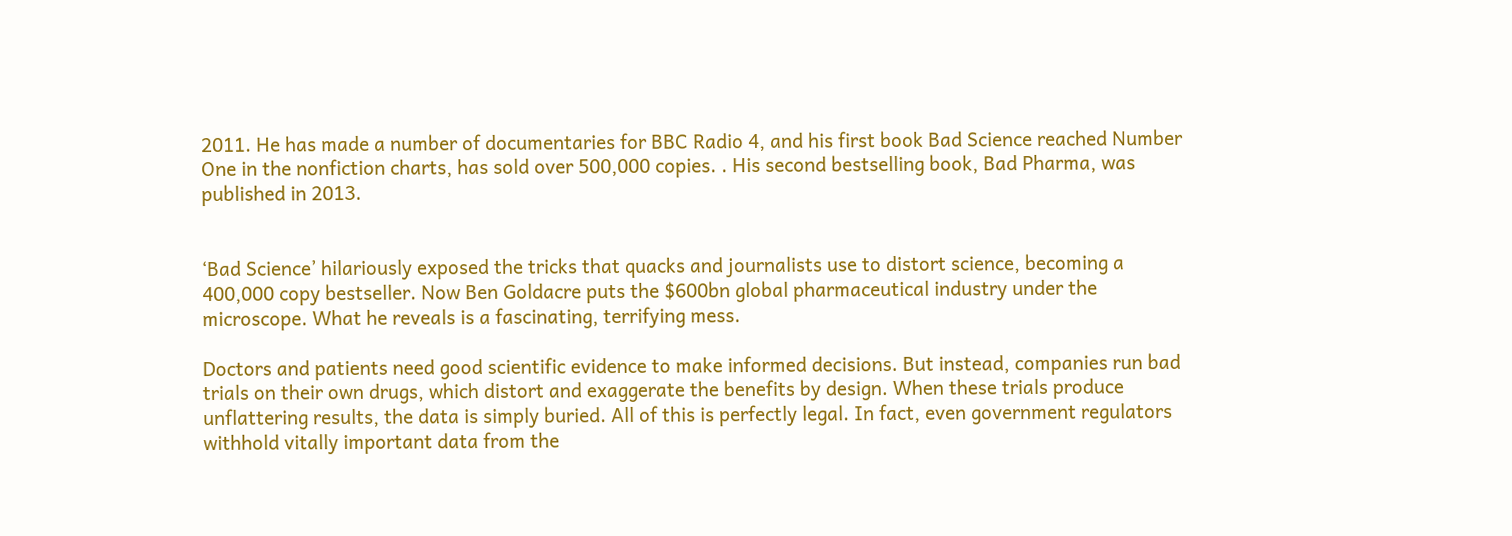2011. He has made a number of documentaries for BBC Radio 4, and his first book Bad Science reached Number One in the nonfiction charts, has sold over 500,000 copies. . His second bestselling book, Bad Pharma, was published in 2013.


‘Bad Science’ hilariously exposed the tricks that quacks and journalists use to distort science, becoming a 400,000 copy bestseller. Now Ben Goldacre puts the $600bn global pharmaceutical industry under the microscope. What he reveals is a fascinating, terrifying mess.

Doctors and patients need good scientific evidence to make informed decisions. But instead, companies run bad trials on their own drugs, which distort and exaggerate the benefits by design. When these trials produce unflattering results, the data is simply buried. All of this is perfectly legal. In fact, even government regulators withhold vitally important data from the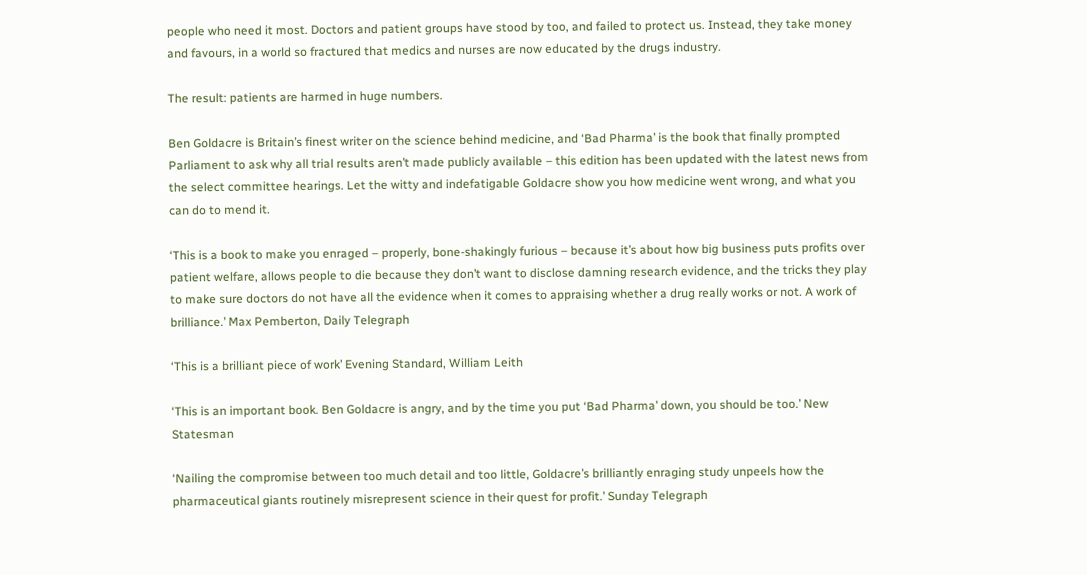people who need it most. Doctors and patient groups have stood by too, and failed to protect us. Instead, they take money and favours, in a world so fractured that medics and nurses are now educated by the drugs industry.

The result: patients are harmed in huge numbers.

Ben Goldacre is Britain’s finest writer on the science behind medicine, and ‘Bad Pharma’ is the book that finally prompted Parliament to ask why all trial results aren’t made publicly available – this edition has been updated with the latest news from the select committee hearings. Let the witty and indefatigable Goldacre show you how medicine went wrong, and what you can do to mend it.

‘This is a book to make you enraged – properly, bone-shakingly furious – because it’s about how big business puts profits over patient welfare, allows people to die because they don’t want to disclose damning research evidence, and the tricks they play to make sure doctors do not have all the evidence when it comes to appraising whether a drug really works or not. A work of brilliance.’ Max Pemberton, Daily Telegraph

‘This is a brilliant piece of work’ Evening Standard, William Leith

‘This is an important book. Ben Goldacre is angry, and by the time you put ‘Bad Pharma’ down, you should be too.’ New Statesman

‘Nailing the compromise between too much detail and too little, Goldacre’s brilliantly enraging study unpeels how the pharmaceutical giants routinely misrepresent science in their quest for profit.’ Sunday Telegraph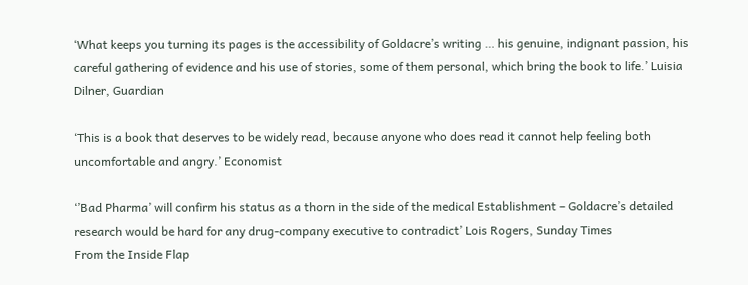‘What keeps you turning its pages is the accessibility of Goldacre’s writing … his genuine, indignant passion, his careful gathering of evidence and his use of stories, some of them personal, which bring the book to life.’ Luisia Dilner, Guardian

‘This is a book that deserves to be widely read, because anyone who does read it cannot help feeling both uncomfortable and angry.’ Economist

‘’Bad Pharma’ will confirm his status as a thorn in the side of the medical Establishment – Goldacre’s detailed research would be hard for any drug-company executive to contradict’ Lois Rogers, Sunday Times
From the Inside Flap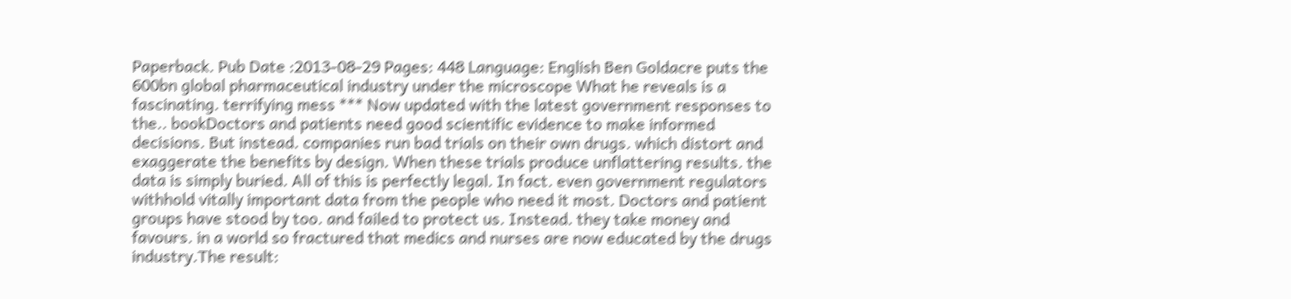Paperback. Pub Date :2013-08-29 Pages: 448 Language: English Ben Goldacre puts the 600bn global pharmaceutical industry under the microscope What he reveals is a fascinating. terrifying mess *** Now updated with the latest government responses to the.. bookDoctors and patients need good scientific evidence to make informed decisions. But instead. companies run bad trials on their own drugs. which distort and exaggerate the benefits by design. When these trials produce unflattering results. the data is simply buried. All of this is perfectly legal. In fact. even government regulators withhold vitally important data from the people who need it most. Doctors and patient groups have stood by too. and failed to protect us. Instead. they take money and favours. in a world so fractured that medics and nurses are now educated by the drugs industry.The result: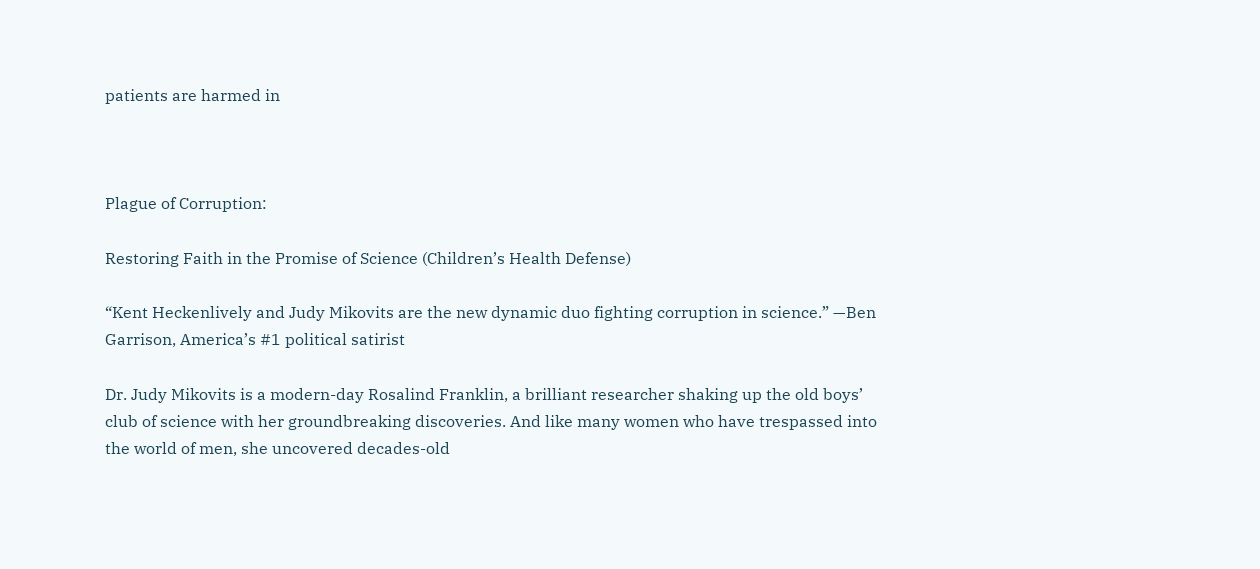patients are harmed in



Plague of Corruption:

Restoring Faith in the Promise of Science (Children’s Health Defense)

“Kent Heckenlively and Judy Mikovits are the new dynamic duo fighting corruption in science.” —Ben Garrison, America’s #1 political satirist

Dr. Judy Mikovits is a modern-day Rosalind Franklin, a brilliant researcher shaking up the old boys’ club of science with her groundbreaking discoveries. And like many women who have trespassed into the world of men, she uncovered decades-old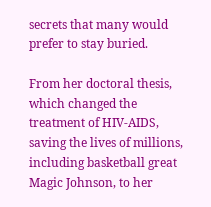secrets that many would prefer to stay buried.

From her doctoral thesis, which changed the treatment of HIV-AIDS, saving the lives of millions, including basketball great Magic Johnson, to her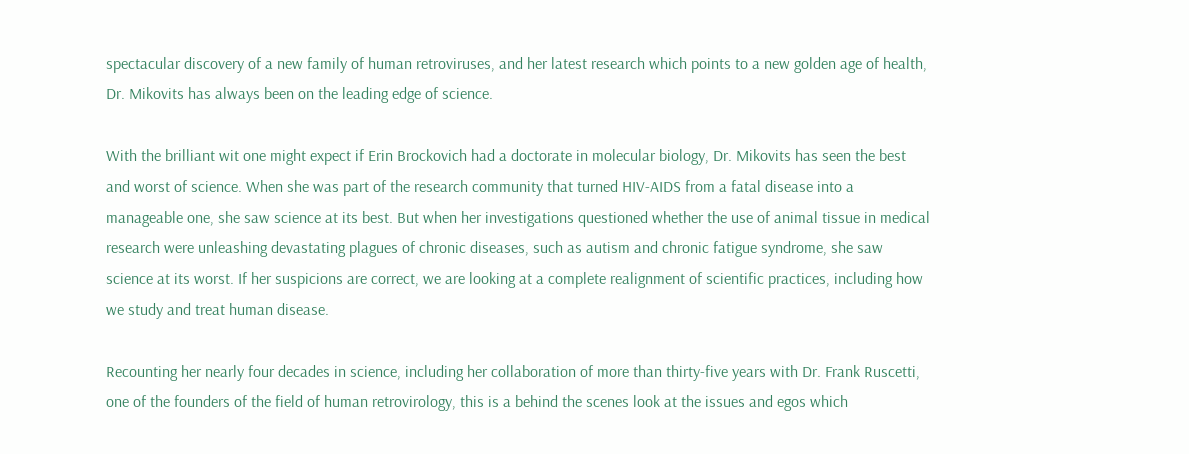spectacular discovery of a new family of human retroviruses, and her latest research which points to a new golden age of health, Dr. Mikovits has always been on the leading edge of science.

With the brilliant wit one might expect if Erin Brockovich had a doctorate in molecular biology, Dr. Mikovits has seen the best and worst of science. When she was part of the research community that turned HIV-AIDS from a fatal disease into a manageable one, she saw science at its best. But when her investigations questioned whether the use of animal tissue in medical research were unleashing devastating plagues of chronic diseases, such as autism and chronic fatigue syndrome, she saw science at its worst. If her suspicions are correct, we are looking at a complete realignment of scientific practices, including how we study and treat human disease.

Recounting her nearly four decades in science, including her collaboration of more than thirty-five years with Dr. Frank Ruscetti, one of the founders of the field of human retrovirology, this is a behind the scenes look at the issues and egos which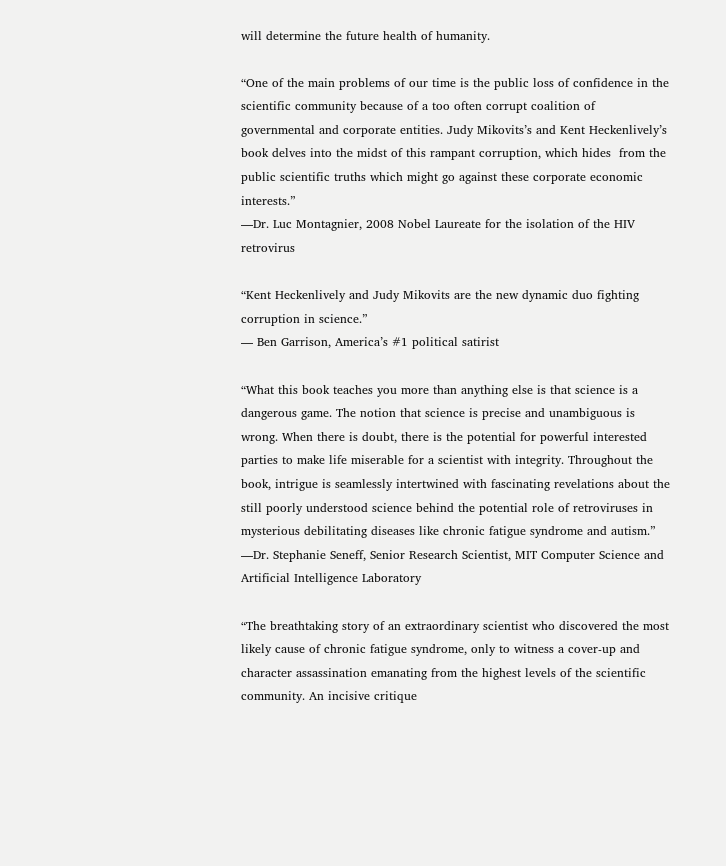will determine the future health of humanity.

“One of the main problems of our time is the public loss of confidence in the scientific community because of a too often corrupt coalition of  governmental and corporate entities. Judy Mikovits’s and Kent Heckenlively’s book delves into the midst of this rampant corruption, which hides  from the public scientific truths which might go against these corporate economic interests.”
—Dr. Luc Montagnier, 2008 Nobel Laureate for the isolation of the HIV retrovirus

“Kent Heckenlively and Judy Mikovits are the new dynamic duo fighting corruption in science.”
— Ben Garrison, America’s #1 political satirist

“What this book teaches you more than anything else is that science is a dangerous game. The notion that science is precise and unambiguous is wrong. When there is doubt, there is the potential for powerful interested parties to make life miserable for a scientist with integrity. Throughout the book, intrigue is seamlessly intertwined with fascinating revelations about the still poorly understood science behind the potential role of retroviruses in mysterious debilitating diseases like chronic fatigue syndrome and autism.”
—Dr. Stephanie Seneff, Senior Research Scientist, MIT Computer Science and Artificial Intelligence Laboratory

“The breathtaking story of an extraordinary scientist who discovered the most likely cause of chronic fatigue syndrome, only to witness a cover-up and character assassination emanating from the highest levels of the scientific community. An incisive critique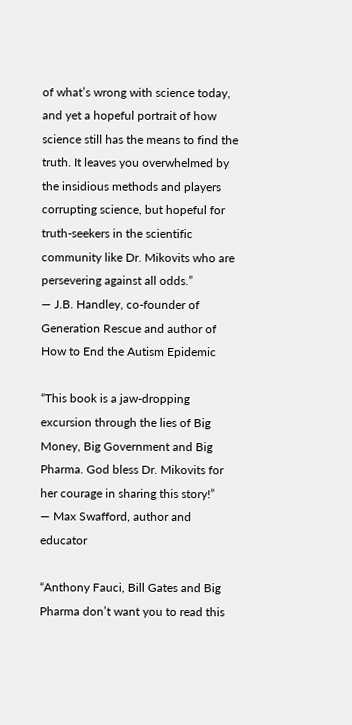of what’s wrong with science today, and yet a hopeful portrait of how science still has the means to find the truth. It leaves you overwhelmed by the insidious methods and players corrupting science, but hopeful for truth-seekers in the scientific community like Dr. Mikovits who are persevering against all odds.”
— J.B. Handley, co-founder of Generation Rescue and author of How to End the Autism Epidemic

“This book is a jaw-dropping excursion through the lies of Big Money, Big Government and Big Pharma. God bless Dr. Mikovits for her courage in sharing this story!”
— Max Swafford, author and educator

“Anthony Fauci, Bill Gates and Big Pharma don’t want you to read this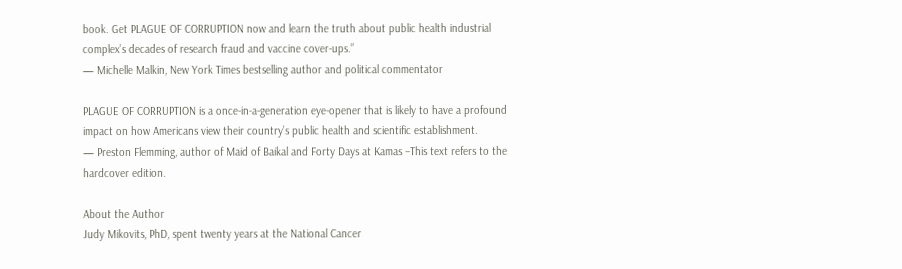book. Get PLAGUE OF CORRUPTION now and learn the truth about public health industrial complex’s decades of research fraud and vaccine cover-ups.”
— Michelle Malkin, New York Times bestselling author and political commentator

PLAGUE OF CORRUPTION is a once-in-a-generation eye-opener that is likely to have a profound impact on how Americans view their country’s public health and scientific establishment.
— Preston Flemming, author of Maid of Baikal and Forty Days at Kamas –This text refers to the hardcover edition.

About the Author
Judy Mikovits, PhD, spent twenty years at the National Cancer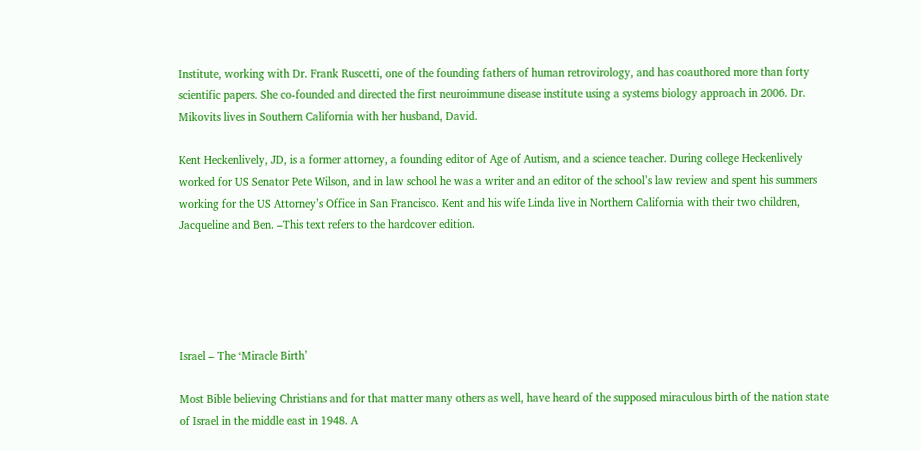Institute, working with Dr. Frank Ruscetti, one of the founding fathers of human retrovirology, and has coauthored more than forty scientific papers. She co-founded and directed the first neuroimmune disease institute using a systems biology approach in 2006. Dr. Mikovits lives in Southern California with her husband, David.

Kent Heckenlively, JD, is a former attorney, a founding editor of Age of Autism, and a science teacher. During college Heckenlively worked for US Senator Pete Wilson, and in law school he was a writer and an editor of the school’s law review and spent his summers working for the US Attorney’s Office in San Francisco. Kent and his wife Linda live in Northern California with their two children, Jacqueline and Ben. –This text refers to the hardcover edition.





Israel – The ‘Miracle Birth’

Most Bible believing Christians and for that matter many others as well, have heard of the supposed miraculous birth of the nation state of Israel in the middle east in 1948. A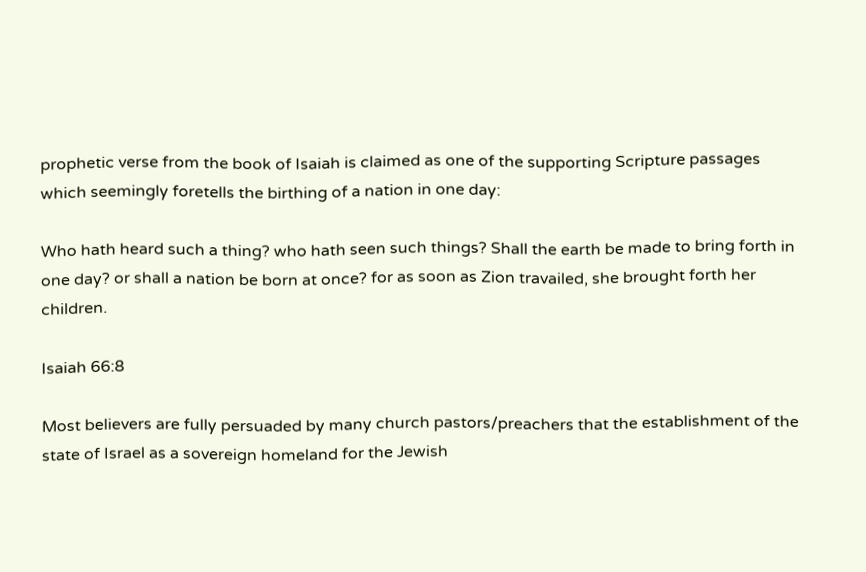prophetic verse from the book of Isaiah is claimed as one of the supporting Scripture passages which seemingly foretells the birthing of a nation in one day:

Who hath heard such a thing? who hath seen such things? Shall the earth be made to bring forth in one day? or shall a nation be born at once? for as soon as Zion travailed, she brought forth her children.

Isaiah 66:8

Most believers are fully persuaded by many church pastors/preachers that the establishment of the state of Israel as a sovereign homeland for the Jewish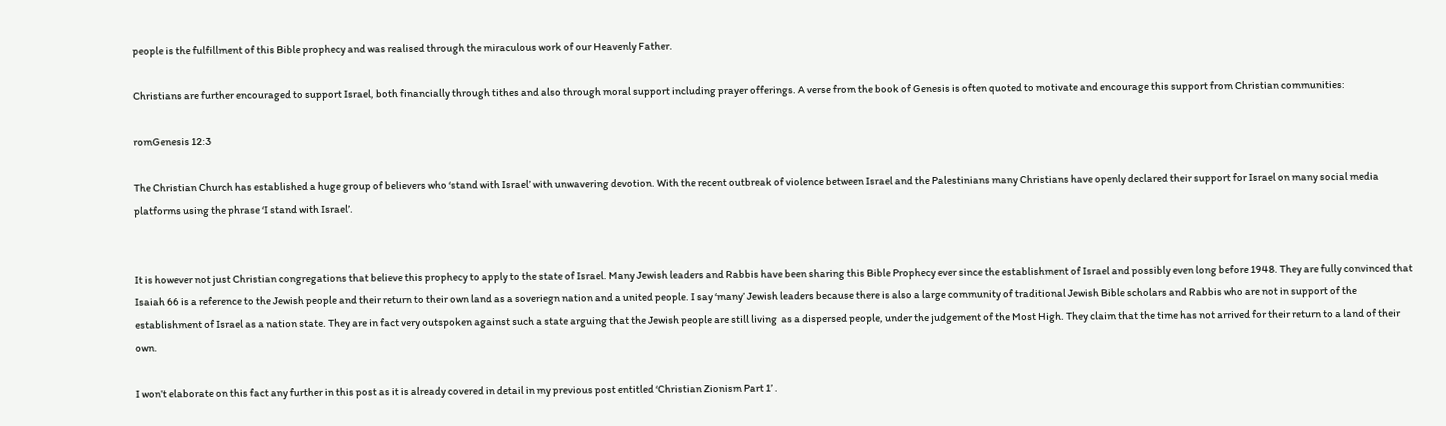people is the fulfillment of this Bible prophecy and was realised through the miraculous work of our Heavenly Father.

Christians are further encouraged to support Israel, both financially through tithes and also through moral support including prayer offerings. A verse from the book of Genesis is often quoted to motivate and encourage this support from Christian communities:

romGenesis 12:3

The Christian Church has established a huge group of believers who ‘stand with Israel’ with unwavering devotion. With the recent outbreak of violence between Israel and the Palestinians many Christians have openly declared their support for Israel on many social media platforms using the phrase ‘I stand with Israel’.


It is however not just Christian congregations that believe this prophecy to apply to the state of Israel. Many Jewish leaders and Rabbis have been sharing this Bible Prophecy ever since the establishment of Israel and possibly even long before 1948. They are fully convinced that Isaiah 66 is a reference to the Jewish people and their return to their own land as a soveriegn nation and a united people. I say ‘many’ Jewish leaders because there is also a large community of traditional Jewish Bible scholars and Rabbis who are not in support of the establishment of Israel as a nation state. They are in fact very outspoken against such a state arguing that the Jewish people are still living  as a dispersed people, under the judgement of the Most High. They claim that the time has not arrived for their return to a land of their own.

I won’t elaborate on this fact any further in this post as it is already covered in detail in my previous post entitled ‘Christian Zionism Part 1’ .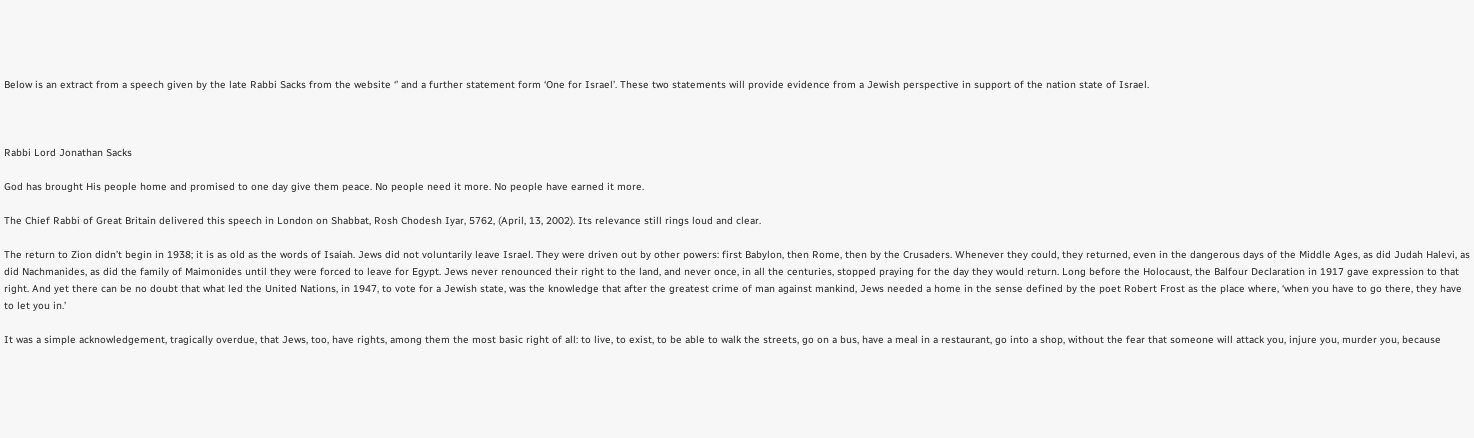Below is an extract from a speech given by the late Rabbi Sacks from the website ‘’ and a further statement form ‘One for Israel’. These two statements will provide evidence from a Jewish perspective in support of the nation state of Israel.



Rabbi Lord Jonathan Sacks

God has brought His people home and promised to one day give them peace. No people need it more. No people have earned it more.

The Chief Rabbi of Great Britain delivered this speech in London on Shabbat, Rosh Chodesh Iyar, 5762, (April, 13, 2002). Its relevance still rings loud and clear.

The return to Zion didn’t begin in 1938; it is as old as the words of Isaiah. Jews did not voluntarily leave Israel. They were driven out by other powers: first Babylon, then Rome, then by the Crusaders. Whenever they could, they returned, even in the dangerous days of the Middle Ages, as did Judah Halevi, as did Nachmanides, as did the family of Maimonides until they were forced to leave for Egypt. Jews never renounced their right to the land, and never once, in all the centuries, stopped praying for the day they would return. Long before the Holocaust, the Balfour Declaration in 1917 gave expression to that right. And yet there can be no doubt that what led the United Nations, in 1947, to vote for a Jewish state, was the knowledge that after the greatest crime of man against mankind, Jews needed a home in the sense defined by the poet Robert Frost as the place where, ‘when you have to go there, they have to let you in.’

It was a simple acknowledgement, tragically overdue, that Jews, too, have rights, among them the most basic right of all: to live, to exist, to be able to walk the streets, go on a bus, have a meal in a restaurant, go into a shop, without the fear that someone will attack you, injure you, murder you, because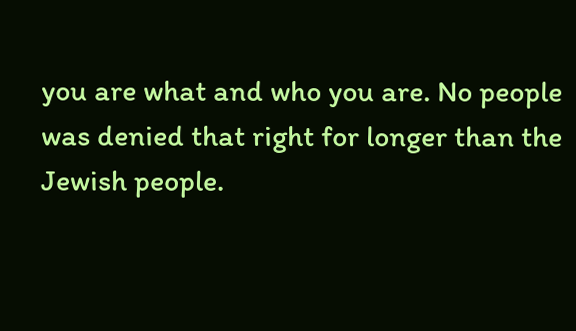you are what and who you are. No people was denied that right for longer than the Jewish people.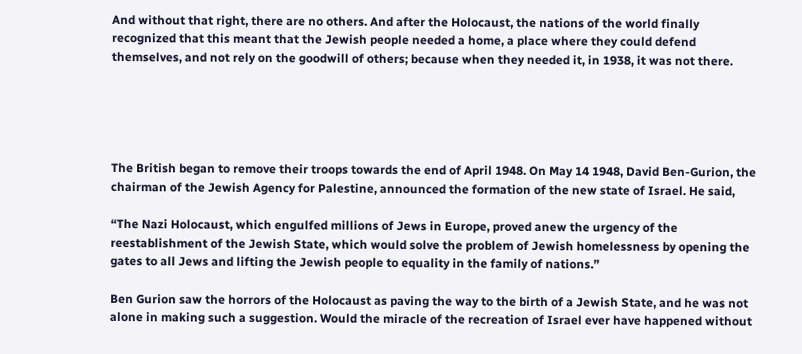And without that right, there are no others. And after the Holocaust, the nations of the world finally recognized that this meant that the Jewish people needed a home, a place where they could defend themselves, and not rely on the goodwill of others; because when they needed it, in 1938, it was not there.





The British began to remove their troops towards the end of April 1948. On May 14 1948, David Ben-Gurion, the chairman of the Jewish Agency for Palestine, announced the formation of the new state of Israel. He said,

“The Nazi Holocaust, which engulfed millions of Jews in Europe, proved anew the urgency of the reestablishment of the Jewish State, which would solve the problem of Jewish homelessness by opening the gates to all Jews and lifting the Jewish people to equality in the family of nations.”

Ben Gurion saw the horrors of the Holocaust as paving the way to the birth of a Jewish State, and he was not alone in making such a suggestion. Would the miracle of the recreation of Israel ever have happened without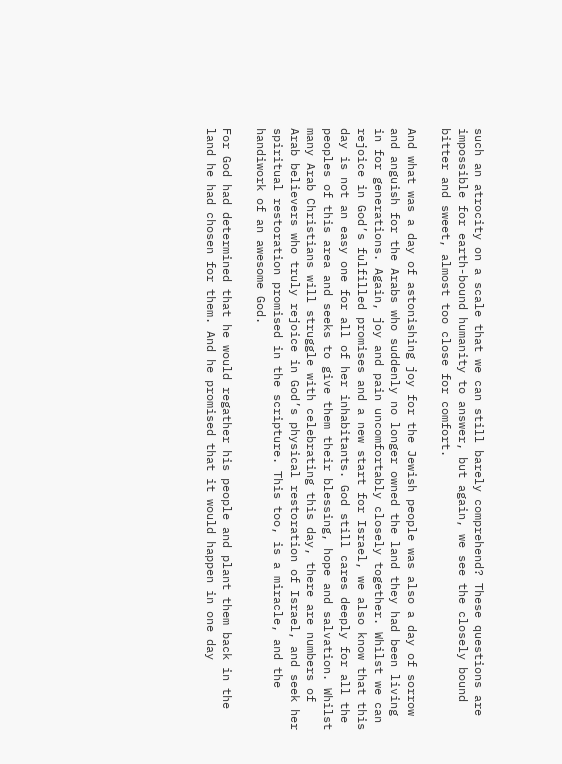such an atrocity on a scale that we can still barely comprehend? These questions are impossible for earth-bound humanity to answer, but again, we see the closely bound bitter and sweet, almost too close for comfort.

And what was a day of astonishing joy for the Jewish people was also a day of sorrow and anguish for the Arabs who suddenly no longer owned the land they had been living in for generations. Again, joy and pain uncomfortably closely together. Whilst we can rejoice in God’s fulfilled promises and a new start for Israel, we also know that this day is not an easy one for all of her inhabitants. God still cares deeply for all the peoples of this area and seeks to give them their blessing, hope and salvation. Whilst many Arab Christians will struggle with celebrating this day, there are numbers of Arab believers who truly rejoice in God’s physical restoration of Israel, and seek her spiritual restoration promised in the scripture. This too, is a miracle, and the handiwork of an awesome God.

For God had determined that he would regather his people and plant them back in the land he had chosen for them. And he promised that it would happen in one day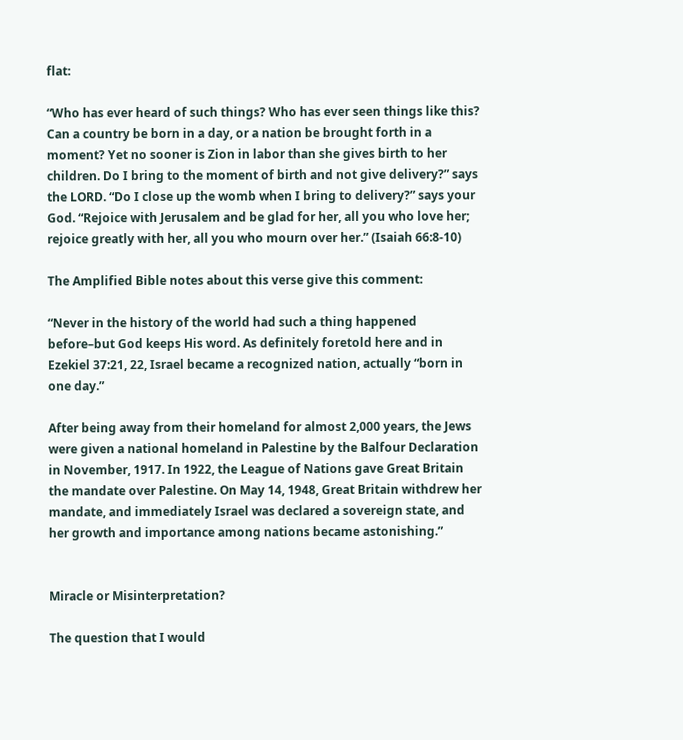flat:

“Who has ever heard of such things? Who has ever seen things like this? Can a country be born in a day, or a nation be brought forth in a moment? Yet no sooner is Zion in labor than she gives birth to her children. Do I bring to the moment of birth and not give delivery?” says the LORD. “Do I close up the womb when I bring to delivery?” says your God. “Rejoice with Jerusalem and be glad for her, all you who love her; rejoice greatly with her, all you who mourn over her.” (Isaiah 66:8-10)

The Amplified Bible notes about this verse give this comment:

“Never in the history of the world had such a thing happened before–but God keeps His word. As definitely foretold here and in Ezekiel 37:21, 22, Israel became a recognized nation, actually “born in one day.”

After being away from their homeland for almost 2,000 years, the Jews were given a national homeland in Palestine by the Balfour Declaration in November, 1917. In 1922, the League of Nations gave Great Britain the mandate over Palestine. On May 14, 1948, Great Britain withdrew her mandate, and immediately Israel was declared a sovereign state, and her growth and importance among nations became astonishing.”


Miracle or Misinterpretation?

The question that I would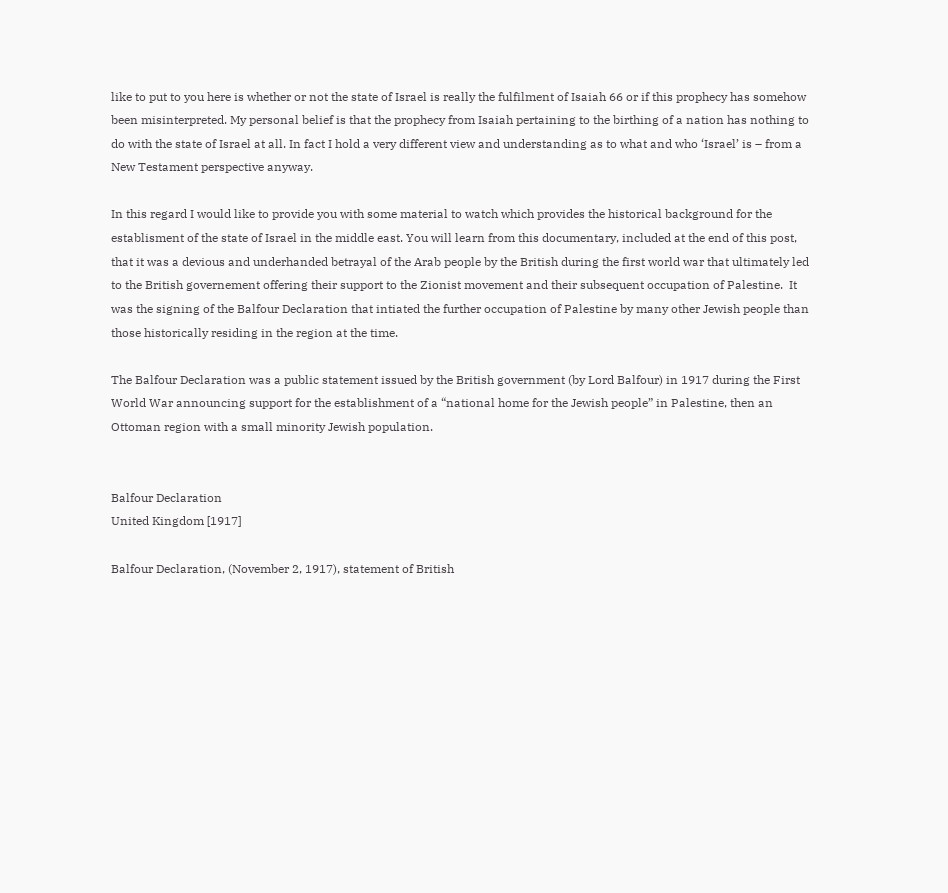like to put to you here is whether or not the state of Israel is really the fulfilment of Isaiah 66 or if this prophecy has somehow been misinterpreted. My personal belief is that the prophecy from Isaiah pertaining to the birthing of a nation has nothing to do with the state of Israel at all. In fact I hold a very different view and understanding as to what and who ‘Israel’ is – from a New Testament perspective anyway.

In this regard I would like to provide you with some material to watch which provides the historical background for the establisment of the state of Israel in the middle east. You will learn from this documentary, included at the end of this post, that it was a devious and underhanded betrayal of the Arab people by the British during the first world war that ultimately led to the British governement offering their support to the Zionist movement and their subsequent occupation of Palestine.  It was the signing of the Balfour Declaration that intiated the further occupation of Palestine by many other Jewish people than those historically residing in the region at the time.

The Balfour Declaration was a public statement issued by the British government (by Lord Balfour) in 1917 during the First World War announcing support for the establishment of a “national home for the Jewish people” in Palestine, then an Ottoman region with a small minority Jewish population.


Balfour Declaration
United Kingdom [1917]

Balfour Declaration, (November 2, 1917), statement of British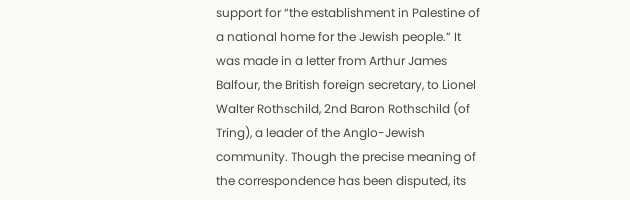support for “the establishment in Palestine of a national home for the Jewish people.” It was made in a letter from Arthur James Balfour, the British foreign secretary, to Lionel Walter Rothschild, 2nd Baron Rothschild (of Tring), a leader of the Anglo-Jewish community. Though the precise meaning of the correspondence has been disputed, its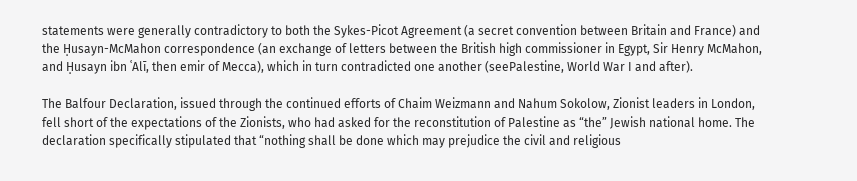statements were generally contradictory to both the Sykes-Picot Agreement (a secret convention between Britain and France) and the Ḥusayn-McMahon correspondence (an exchange of letters between the British high commissioner in Egypt, Sir Henry McMahon, and Ḥusayn ibn ʿAlī, then emir of Mecca), which in turn contradicted one another (seePalestine, World War I and after).

The Balfour Declaration, issued through the continued efforts of Chaim Weizmann and Nahum Sokolow, Zionist leaders in London, fell short of the expectations of the Zionists, who had asked for the reconstitution of Palestine as “the” Jewish national home. The declaration specifically stipulated that “nothing shall be done which may prejudice the civil and religious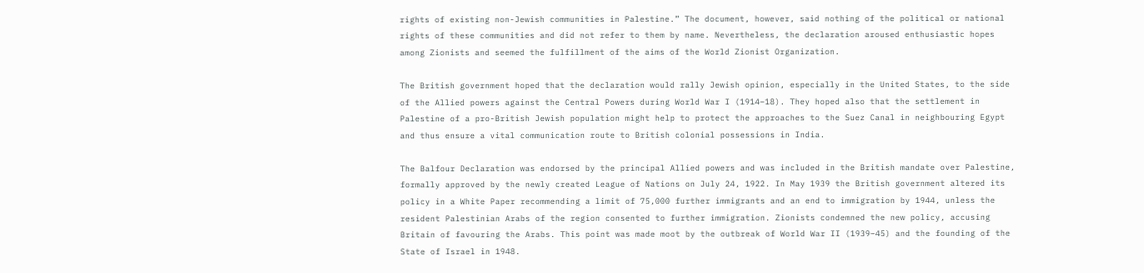rights of existing non-Jewish communities in Palestine.” The document, however, said nothing of the political or national rights of these communities and did not refer to them by name. Nevertheless, the declaration aroused enthusiastic hopes among Zionists and seemed the fulfillment of the aims of the World Zionist Organization.

The British government hoped that the declaration would rally Jewish opinion, especially in the United States, to the side of the Allied powers against the Central Powers during World War I (1914–18). They hoped also that the settlement in Palestine of a pro-British Jewish population might help to protect the approaches to the Suez Canal in neighbouring Egypt and thus ensure a vital communication route to British colonial possessions in India.

The Balfour Declaration was endorsed by the principal Allied powers and was included in the British mandate over Palestine, formally approved by the newly created League of Nations on July 24, 1922. In May 1939 the British government altered its policy in a White Paper recommending a limit of 75,000 further immigrants and an end to immigration by 1944, unless the resident Palestinian Arabs of the region consented to further immigration. Zionists condemned the new policy, accusing Britain of favouring the Arabs. This point was made moot by the outbreak of World War II (1939–45) and the founding of the State of Israel in 1948.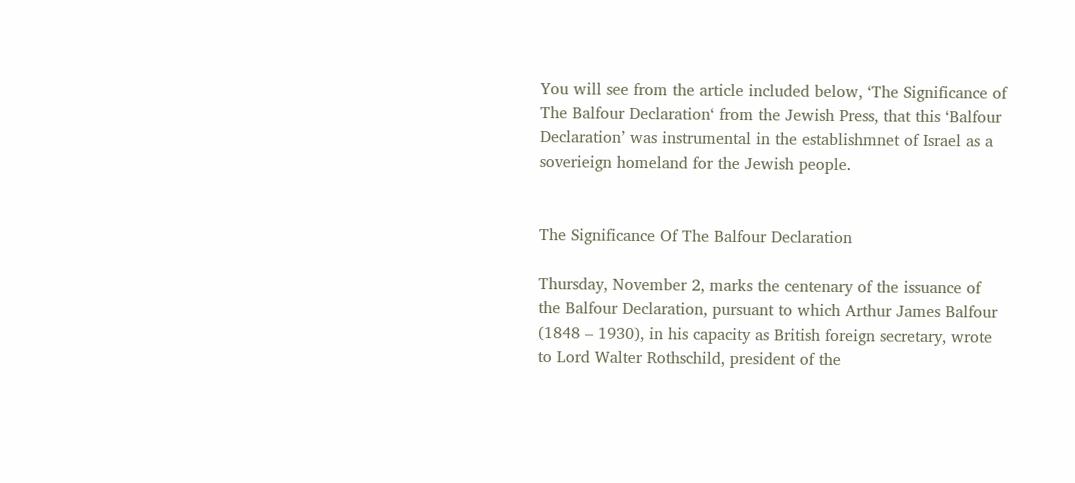You will see from the article included below, ‘The Significance of The Balfour Declaration‘ from the Jewish Press, that this ‘Balfour Declaration’ was instrumental in the establishmnet of Israel as a soverieign homeland for the Jewish people.


The Significance Of The Balfour Declaration

Thursday, November 2, marks the centenary of the issuance of the Balfour Declaration, pursuant to which Arthur James Balfour (1848 – 1930), in his capacity as British foreign secretary, wrote to Lord Walter Rothschild, president of the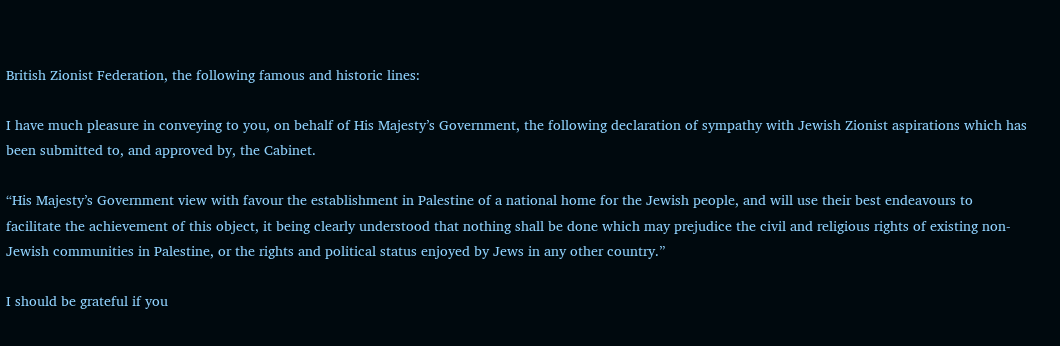British Zionist Federation, the following famous and historic lines:

I have much pleasure in conveying to you, on behalf of His Majesty’s Government, the following declaration of sympathy with Jewish Zionist aspirations which has been submitted to, and approved by, the Cabinet.

“His Majesty’s Government view with favour the establishment in Palestine of a national home for the Jewish people, and will use their best endeavours to facilitate the achievement of this object, it being clearly understood that nothing shall be done which may prejudice the civil and religious rights of existing non-Jewish communities in Palestine, or the rights and political status enjoyed by Jews in any other country.”

I should be grateful if you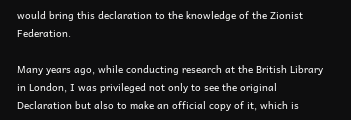would bring this declaration to the knowledge of the Zionist Federation.

Many years ago, while conducting research at the British Library in London, I was privileged not only to see the original Declaration but also to make an official copy of it, which is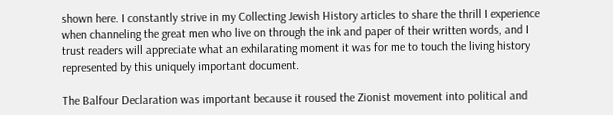shown here. I constantly strive in my Collecting Jewish History articles to share the thrill I experience when channeling the great men who live on through the ink and paper of their written words, and I trust readers will appreciate what an exhilarating moment it was for me to touch the living history represented by this uniquely important document.

The Balfour Declaration was important because it roused the Zionist movement into political and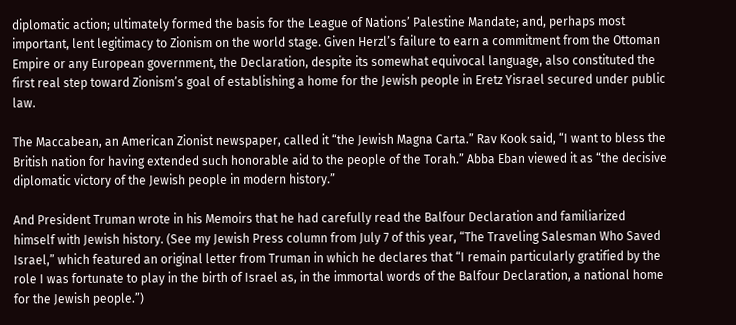diplomatic action; ultimately formed the basis for the League of Nations’ Palestine Mandate; and, perhaps most important, lent legitimacy to Zionism on the world stage. Given Herzl’s failure to earn a commitment from the Ottoman Empire or any European government, the Declaration, despite its somewhat equivocal language, also constituted the first real step toward Zionism’s goal of establishing a home for the Jewish people in Eretz Yisrael secured under public law.

The Maccabean, an American Zionist newspaper, called it “the Jewish Magna Carta.” Rav Kook said, “I want to bless the British nation for having extended such honorable aid to the people of the Torah.” Abba Eban viewed it as “the decisive diplomatic victory of the Jewish people in modern history.”

And President Truman wrote in his Memoirs that he had carefully read the Balfour Declaration and familiarized himself with Jewish history. (See my Jewish Press column from July 7 of this year, “The Traveling Salesman Who Saved Israel,” which featured an original letter from Truman in which he declares that “I remain particularly gratified by the role I was fortunate to play in the birth of Israel as, in the immortal words of the Balfour Declaration, a national home for the Jewish people.”)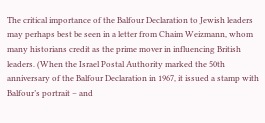The critical importance of the Balfour Declaration to Jewish leaders may perhaps best be seen in a letter from Chaim Weizmann, whom many historians credit as the prime mover in influencing British leaders. (When the Israel Postal Authority marked the 50th anniversary of the Balfour Declaration in 1967, it issued a stamp with Balfour’s portrait – and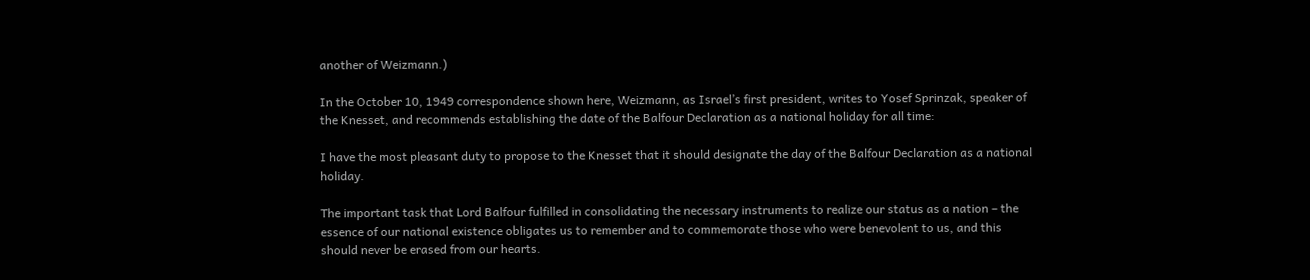another of Weizmann.)

In the October 10, 1949 correspondence shown here, Weizmann, as Israel’s first president, writes to Yosef Sprinzak, speaker of the Knesset, and recommends establishing the date of the Balfour Declaration as a national holiday for all time:

I have the most pleasant duty to propose to the Knesset that it should designate the day of the Balfour Declaration as a national holiday.

The important task that Lord Balfour fulfilled in consolidating the necessary instruments to realize our status as a nation – the essence of our national existence obligates us to remember and to commemorate those who were benevolent to us, and this should never be erased from our hearts.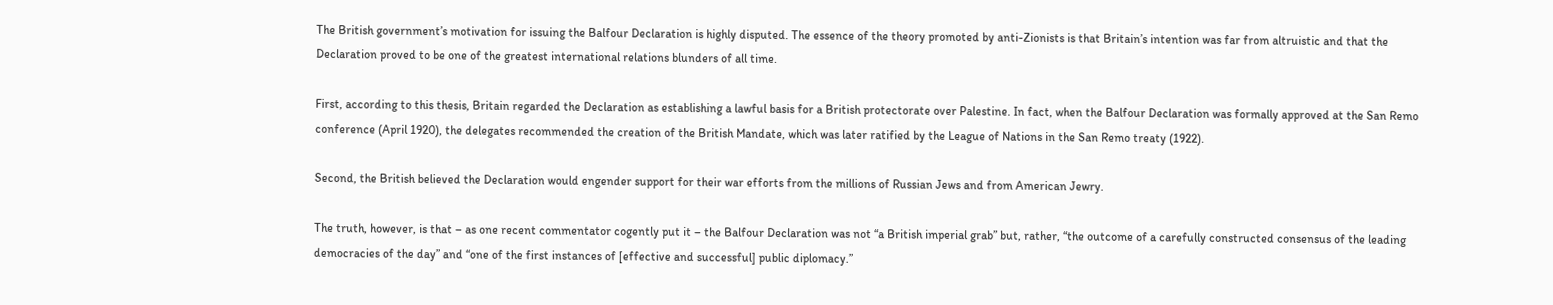The British government’s motivation for issuing the Balfour Declaration is highly disputed. The essence of the theory promoted by anti-Zionists is that Britain’s intention was far from altruistic and that the Declaration proved to be one of the greatest international relations blunders of all time.

First, according to this thesis, Britain regarded the Declaration as establishing a lawful basis for a British protectorate over Palestine. In fact, when the Balfour Declaration was formally approved at the San Remo conference (April 1920), the delegates recommended the creation of the British Mandate, which was later ratified by the League of Nations in the San Remo treaty (1922).

Second, the British believed the Declaration would engender support for their war efforts from the millions of Russian Jews and from American Jewry.

The truth, however, is that – as one recent commentator cogently put it – the Balfour Declaration was not “a British imperial grab” but, rather, “the outcome of a carefully constructed consensus of the leading democracies of the day” and “one of the first instances of [effective and successful] public diplomacy.”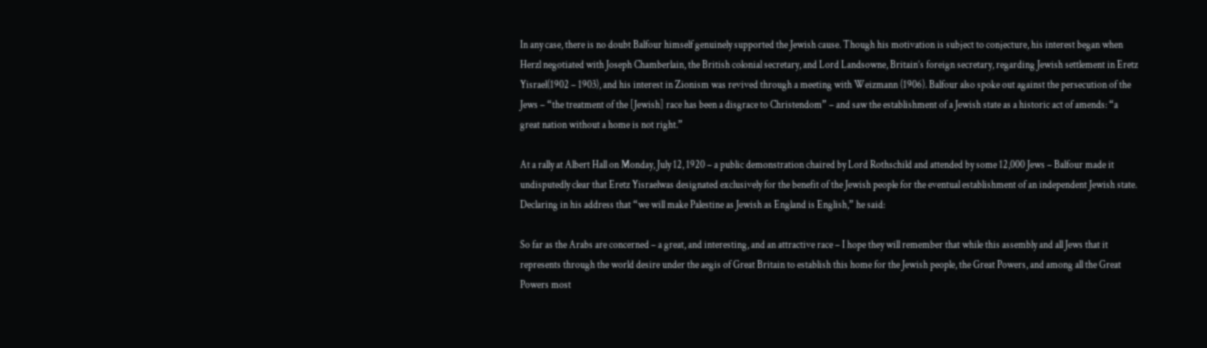In any case, there is no doubt Balfour himself genuinely supported the Jewish cause. Though his motivation is subject to conjecture, his interest began when Herzl negotiated with Joseph Chamberlain, the British colonial secretary, and Lord Landsowne, Britain’s foreign secretary, regarding Jewish settlement in Eretz Yisrael(1902 – 1903), and his interest in Zionism was revived through a meeting with Weizmann (1906). Balfour also spoke out against the persecution of the Jews – “the treatment of the [Jewish] race has been a disgrace to Christendom” – and saw the establishment of a Jewish state as a historic act of amends: “a great nation without a home is not right.”

At a rally at Albert Hall on Monday, July 12, 1920 – a public demonstration chaired by Lord Rothschild and attended by some 12,000 Jews – Balfour made it undisputedly clear that Eretz Yisraelwas designated exclusively for the benefit of the Jewish people for the eventual establishment of an independent Jewish state. Declaring in his address that “we will make Palestine as Jewish as England is English,” he said:

So far as the Arabs are concerned – a great, and interesting, and an attractive race – I hope they will remember that while this assembly and all Jews that it represents through the world desire under the aegis of Great Britain to establish this home for the Jewish people, the Great Powers, and among all the Great Powers most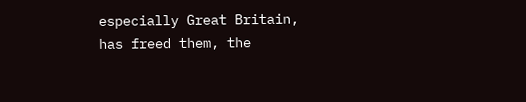especially Great Britain, has freed them, the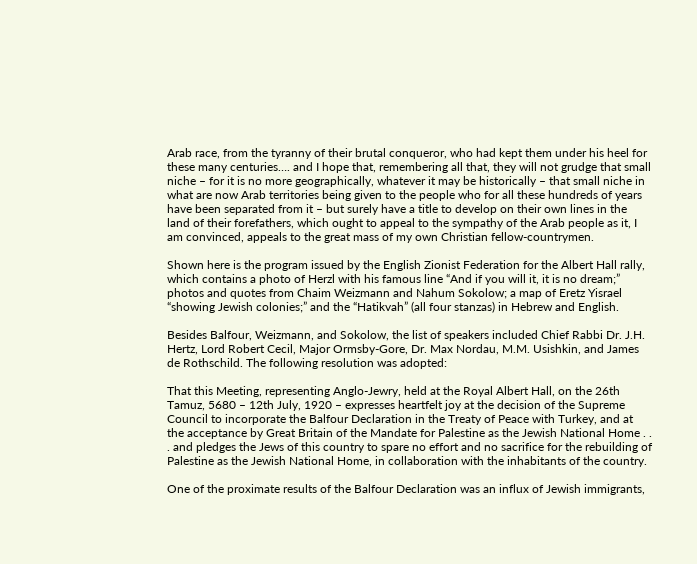Arab race, from the tyranny of their brutal conqueror, who had kept them under his heel for these many centuries…. and I hope that, remembering all that, they will not grudge that small niche – for it is no more geographically, whatever it may be historically – that small niche in what are now Arab territories being given to the people who for all these hundreds of years have been separated from it – but surely have a title to develop on their own lines in the land of their forefathers, which ought to appeal to the sympathy of the Arab people as it, I am convinced, appeals to the great mass of my own Christian fellow-countrymen.

Shown here is the program issued by the English Zionist Federation for the Albert Hall rally, which contains a photo of Herzl with his famous line “And if you will it, it is no dream;” photos and quotes from Chaim Weizmann and Nahum Sokolow; a map of Eretz Yisrael “showing Jewish colonies;” and the “Hatikvah” (all four stanzas) in Hebrew and English.

Besides Balfour, Weizmann, and Sokolow, the list of speakers included Chief Rabbi Dr. J.H. Hertz, Lord Robert Cecil, Major Ormsby-Gore, Dr. Max Nordau, M.M. Usishkin, and James de Rothschild. The following resolution was adopted:

That this Meeting, representing Anglo-Jewry, held at the Royal Albert Hall, on the 26th Tamuz, 5680 – 12th July, 1920 – expresses heartfelt joy at the decision of the Supreme Council to incorporate the Balfour Declaration in the Treaty of Peace with Turkey, and at the acceptance by Great Britain of the Mandate for Palestine as the Jewish National Home . . . and pledges the Jews of this country to spare no effort and no sacrifice for the rebuilding of Palestine as the Jewish National Home, in collaboration with the inhabitants of the country.

One of the proximate results of the Balfour Declaration was an influx of Jewish immigrants,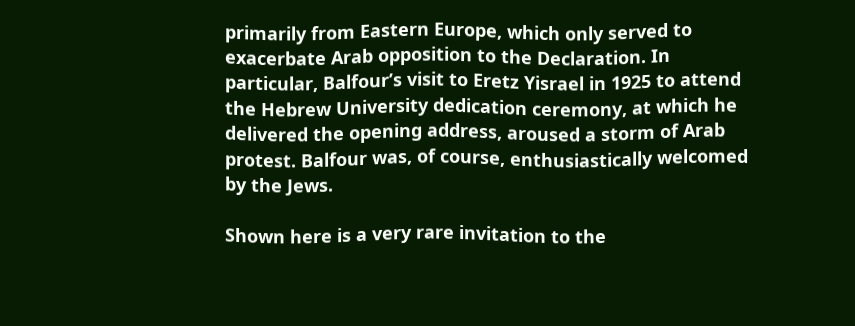primarily from Eastern Europe, which only served to exacerbate Arab opposition to the Declaration. In particular, Balfour’s visit to Eretz Yisrael in 1925 to attend the Hebrew University dedication ceremony, at which he delivered the opening address, aroused a storm of Arab protest. Balfour was, of course, enthusiastically welcomed by the Jews.

Shown here is a very rare invitation to the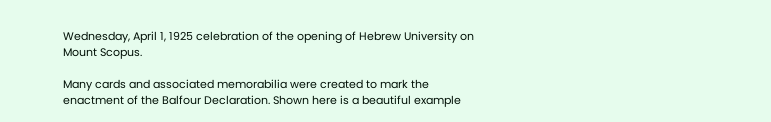Wednesday, April 1, 1925 celebration of the opening of Hebrew University on Mount Scopus.

Many cards and associated memorabilia were created to mark the enactment of the Balfour Declaration. Shown here is a beautiful example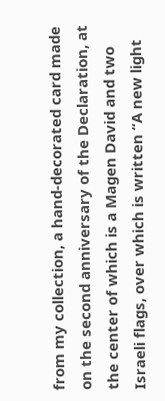from my collection, a hand-decorated card made on the second anniversary of the Declaration, at the center of which is a Magen David and two Israeli flags, over which is written “A new light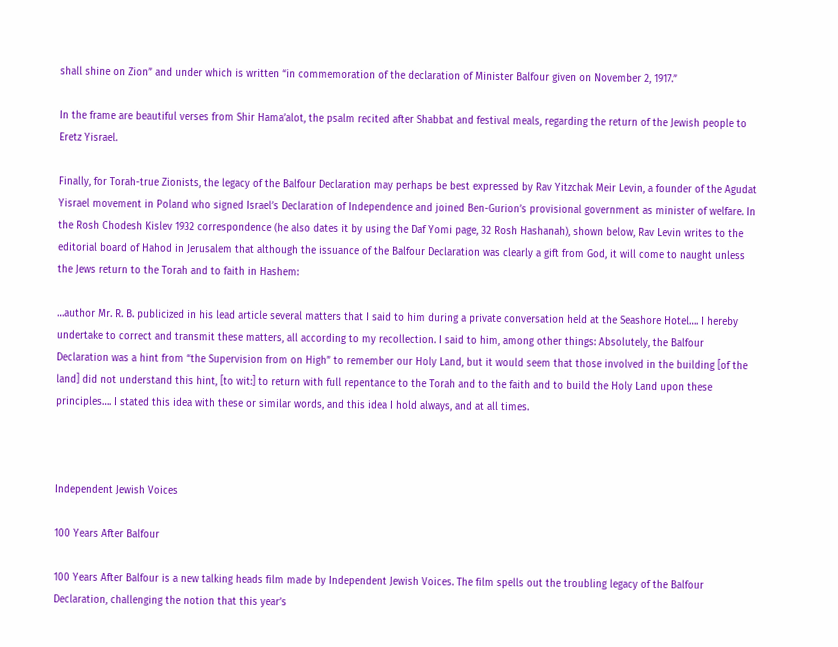shall shine on Zion” and under which is written “in commemoration of the declaration of Minister Balfour given on November 2, 1917.”

In the frame are beautiful verses from Shir Hama’alot, the psalm recited after Shabbat and festival meals, regarding the return of the Jewish people to Eretz Yisrael.

Finally, for Torah-true Zionists, the legacy of the Balfour Declaration may perhaps be best expressed by Rav Yitzchak Meir Levin, a founder of the Agudat Yisrael movement in Poland who signed Israel’s Declaration of Independence and joined Ben-Gurion’s provisional government as minister of welfare. In the Rosh Chodesh Kislev 1932 correspondence (he also dates it by using the Daf Yomi page, 32 Rosh Hashanah), shown below, Rav Levin writes to the editorial board of Hahod in Jerusalem that although the issuance of the Balfour Declaration was clearly a gift from God, it will come to naught unless the Jews return to the Torah and to faith in Hashem:

…author Mr. R. B. publicized in his lead article several matters that I said to him during a private conversation held at the Seashore Hotel…. I hereby undertake to correct and transmit these matters, all according to my recollection. I said to him, among other things: Absolutely, the Balfour Declaration was a hint from “the Supervision from on High” to remember our Holy Land, but it would seem that those involved in the building [of the land] did not understand this hint, [to wit:] to return with full repentance to the Torah and to the faith and to build the Holy Land upon these principles…. I stated this idea with these or similar words, and this idea I hold always, and at all times.



Independent Jewish Voices

100 Years After Balfour

100 Years After Balfour is a new talking heads film made by Independent Jewish Voices. The film spells out the troubling legacy of the Balfour Declaration, challenging the notion that this year’s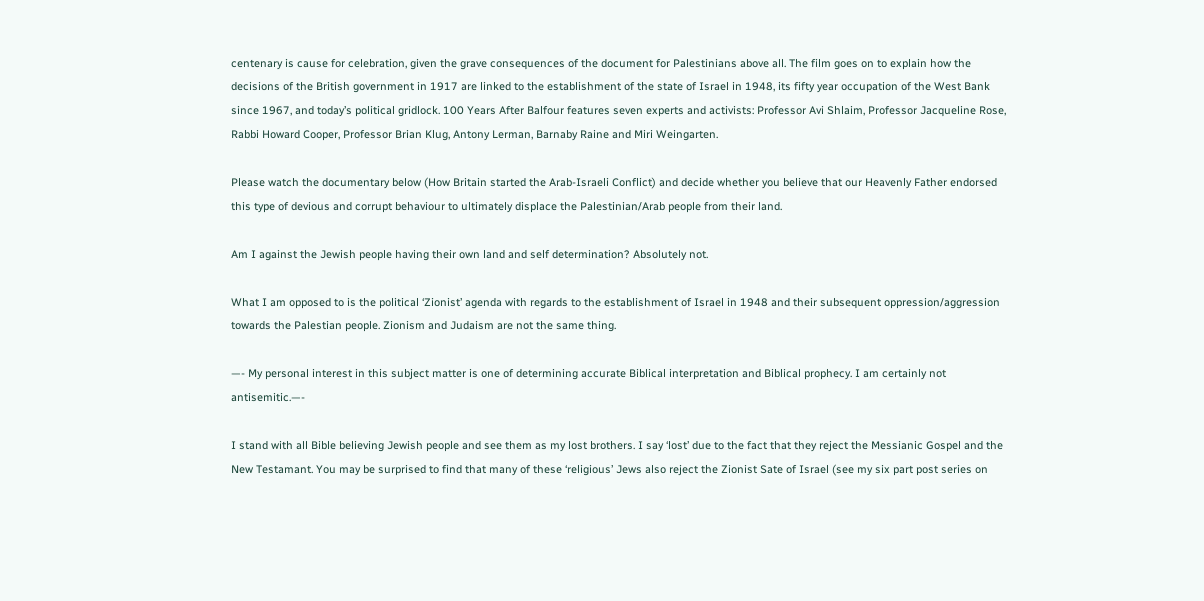centenary is cause for celebration, given the grave consequences of the document for Palestinians above all. The film goes on to explain how the decisions of the British government in 1917 are linked to the establishment of the state of Israel in 1948, its fifty year occupation of the West Bank since 1967, and today’s political gridlock. 100 Years After Balfour features seven experts and activists: Professor Avi Shlaim, Professor Jacqueline Rose, Rabbi Howard Cooper, Professor Brian Klug, Antony Lerman, Barnaby Raine and Miri Weingarten.

Please watch the documentary below (How Britain started the Arab-Israeli Conflict) and decide whether you believe that our Heavenly Father endorsed this type of devious and corrupt behaviour to ultimately displace the Palestinian/Arab people from their land.

Am I against the Jewish people having their own land and self determination? Absolutely not.

What I am opposed to is the political ‘Zionist’ agenda with regards to the establishment of Israel in 1948 and their subsequent oppression/aggression towards the Palestian people. Zionism and Judaism are not the same thing.

—- My personal interest in this subject matter is one of determining accurate Biblical interpretation and Biblical prophecy. I am certainly not antisemitic.—-

I stand with all Bible believing Jewish people and see them as my lost brothers. I say ‘lost’ due to the fact that they reject the Messianic Gospel and the New Testamant. You may be surprised to find that many of these ‘religious’ Jews also reject the Zionist Sate of Israel (see my six part post series on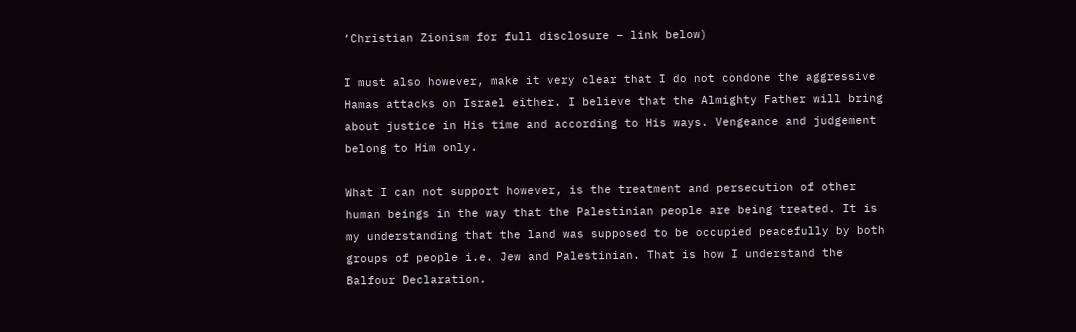‘Christian Zionism for full disclosure – link below)

I must also however, make it very clear that I do not condone the aggressive Hamas attacks on Israel either. I believe that the Almighty Father will bring about justice in His time and according to His ways. Vengeance and judgement belong to Him only.

What I can not support however, is the treatment and persecution of other human beings in the way that the Palestinian people are being treated. It is my understanding that the land was supposed to be occupied peacefully by both groups of people i.e. Jew and Palestinian. That is how I understand the Balfour Declaration.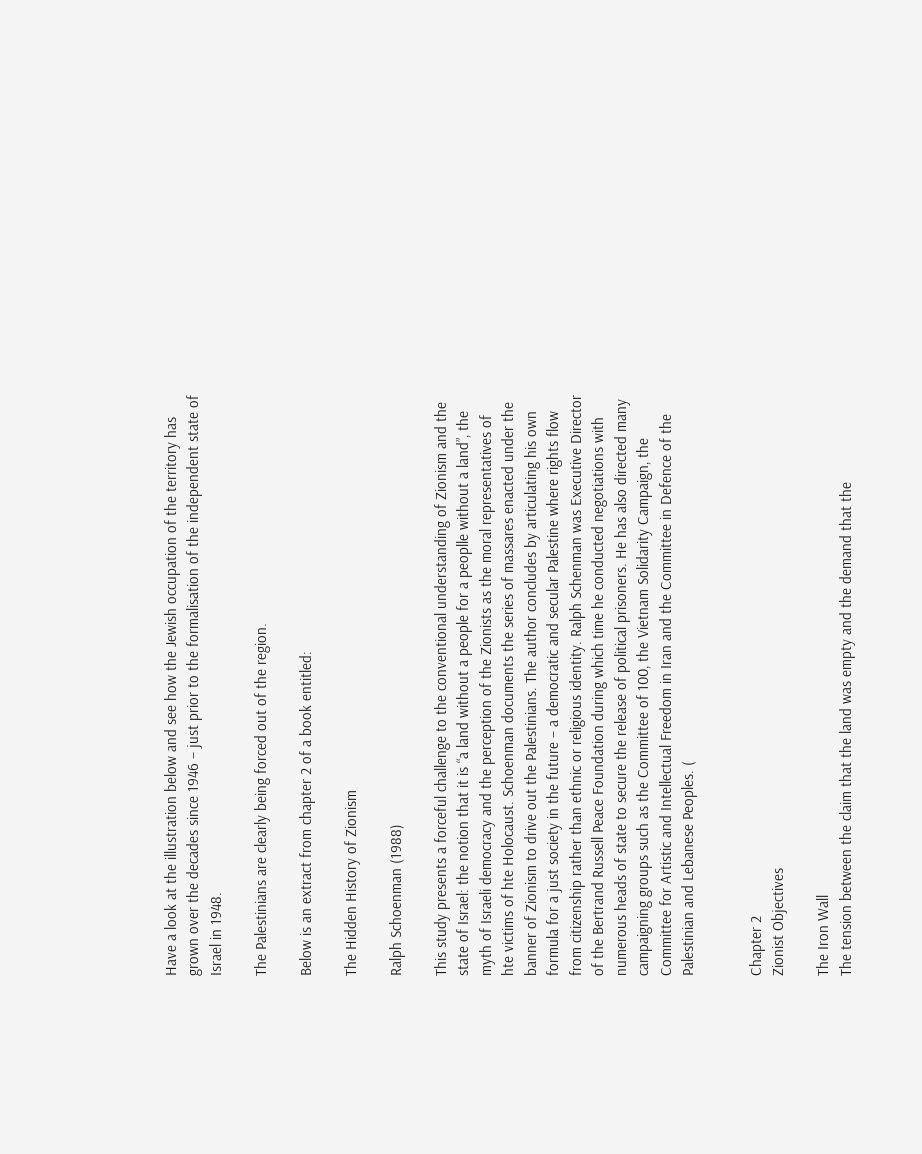Have a look at the illustration below and see how the Jewish occupation of the territory has grown over the decades since 1946 – just prior to the formalisation of the independent state of Israel in 1948.

The Palestinians are clearly being forced out of the region.

Below is an extract from chapter 2 of a book entitled:

The Hidden History of Zionism

Ralph Schoenman (1988)

This study presents a forceful challenge to the conventional understanding of Zionism and the state of Israel: the notion that it is “a land without a people for a peoplle without a land”, the myth of Israeli democracy and the perception of the Zionists as the moral representatives of hte victims of hte Holocaust. Schoenman documents the series of massares enacted under the banner of Zionism to drive out the Palestinians. The author concludes by articulating his own formula for a just society in the future – a democratic and secular Palestine where rights flow from citizenship rather than ethnic or religious identity. Ralph Schenman was Executive Director of the Bertrand Russell Peace Foundation during which time he conducted negotiations with numerous heads of state to secure the release of political prisoners. He has also directed many campaigning groups such as the Committee of 100, the Vietnam Solidarity Campaign, the Committee for Artistic and Intellectual Freedom in Iran and the Committee in Defence of the Palestinian and Lebanese Peoples. (


Chapter 2
Zionist Objectives

The Iron Wall
The tension between the claim that the land was empty and the demand that the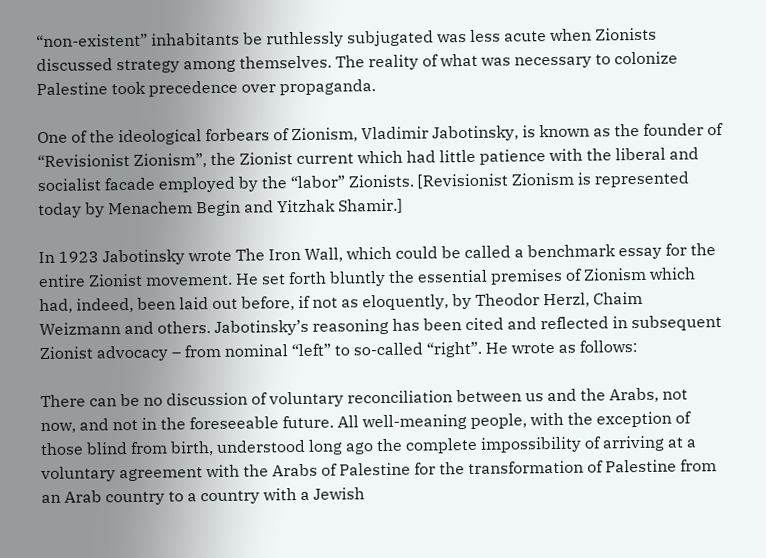“non-existent” inhabitants be ruthlessly subjugated was less acute when Zionists discussed strategy among themselves. The reality of what was necessary to colonize Palestine took precedence over propaganda.

One of the ideological forbears of Zionism, Vladimir Jabotinsky, is known as the founder of “Revisionist Zionism”, the Zionist current which had little patience with the liberal and socialist facade employed by the “labor” Zionists. [Revisionist Zionism is represented today by Menachem Begin and Yitzhak Shamir.]

In 1923 Jabotinsky wrote The Iron Wall, which could be called a benchmark essay for the entire Zionist movement. He set forth bluntly the essential premises of Zionism which had, indeed, been laid out before, if not as eloquently, by Theodor Herzl, Chaim Weizmann and others. Jabotinsky’s reasoning has been cited and reflected in subsequent Zionist advocacy – from nominal “left” to so-called “right”. He wrote as follows:

There can be no discussion of voluntary reconciliation between us and the Arabs, not now, and not in the foreseeable future. All well-meaning people, with the exception of those blind from birth, understood long ago the complete impossibility of arriving at a voluntary agreement with the Arabs of Palestine for the transformation of Palestine from an Arab country to a country with a Jewish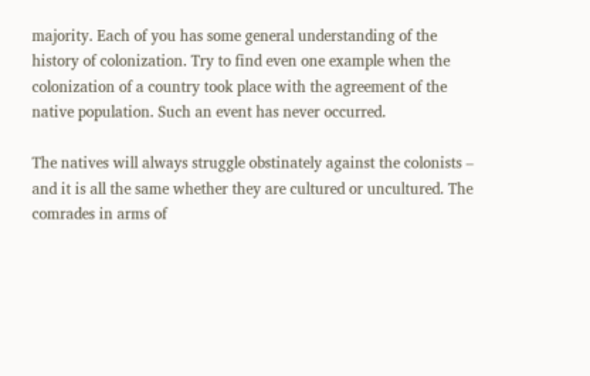majority. Each of you has some general understanding of the history of colonization. Try to find even one example when the colonization of a country took place with the agreement of the native population. Such an event has never occurred.

The natives will always struggle obstinately against the colonists – and it is all the same whether they are cultured or uncultured. The comrades in arms of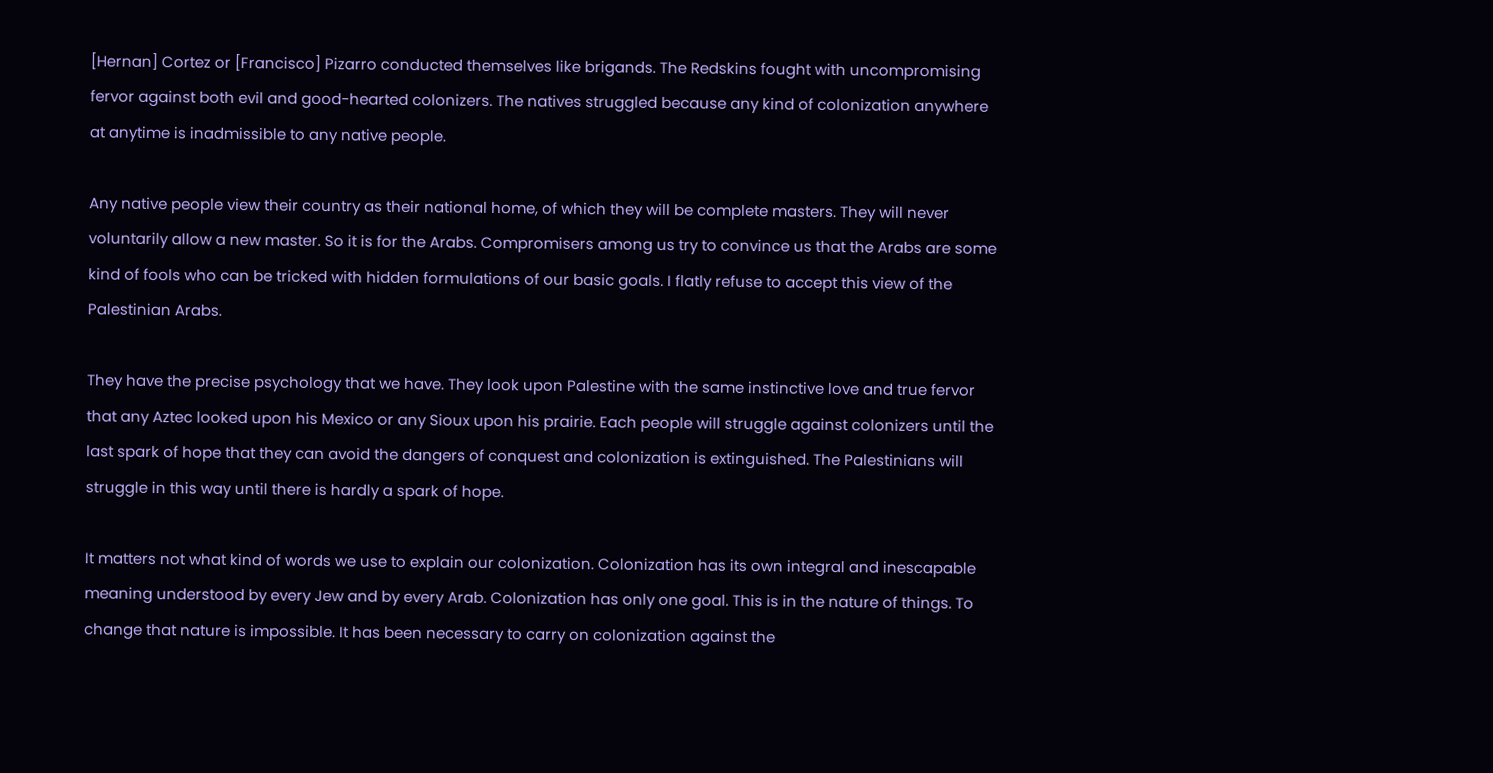[Hernan] Cortez or [Francisco] Pizarro conducted themselves like brigands. The Redskins fought with uncompromising fervor against both evil and good-hearted colonizers. The natives struggled because any kind of colonization anywhere at anytime is inadmissible to any native people.

Any native people view their country as their national home, of which they will be complete masters. They will never voluntarily allow a new master. So it is for the Arabs. Compromisers among us try to convince us that the Arabs are some kind of fools who can be tricked with hidden formulations of our basic goals. I flatly refuse to accept this view of the Palestinian Arabs.

They have the precise psychology that we have. They look upon Palestine with the same instinctive love and true fervor that any Aztec looked upon his Mexico or any Sioux upon his prairie. Each people will struggle against colonizers until the last spark of hope that they can avoid the dangers of conquest and colonization is extinguished. The Palestinians will struggle in this way until there is hardly a spark of hope.

It matters not what kind of words we use to explain our colonization. Colonization has its own integral and inescapable meaning understood by every Jew and by every Arab. Colonization has only one goal. This is in the nature of things. To change that nature is impossible. It has been necessary to carry on colonization against the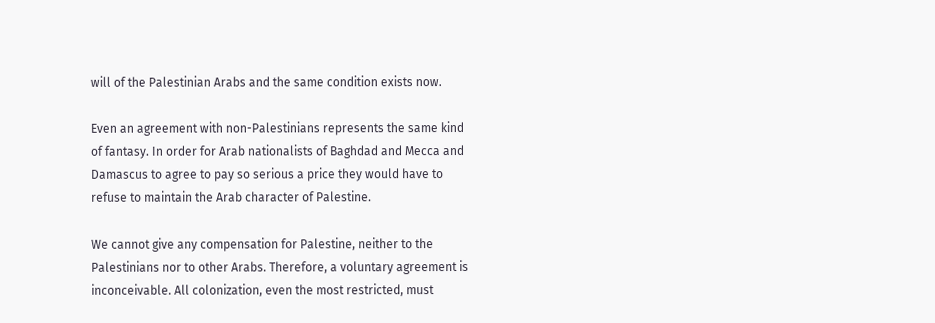will of the Palestinian Arabs and the same condition exists now.

Even an agreement with non-Palestinians represents the same kind of fantasy. In order for Arab nationalists of Baghdad and Mecca and Damascus to agree to pay so serious a price they would have to refuse to maintain the Arab character of Palestine.

We cannot give any compensation for Palestine, neither to the Palestinians nor to other Arabs. Therefore, a voluntary agreement is inconceivable. All colonization, even the most restricted, must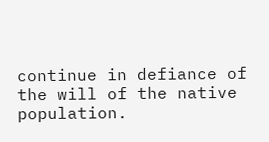continue in defiance of the will of the native population.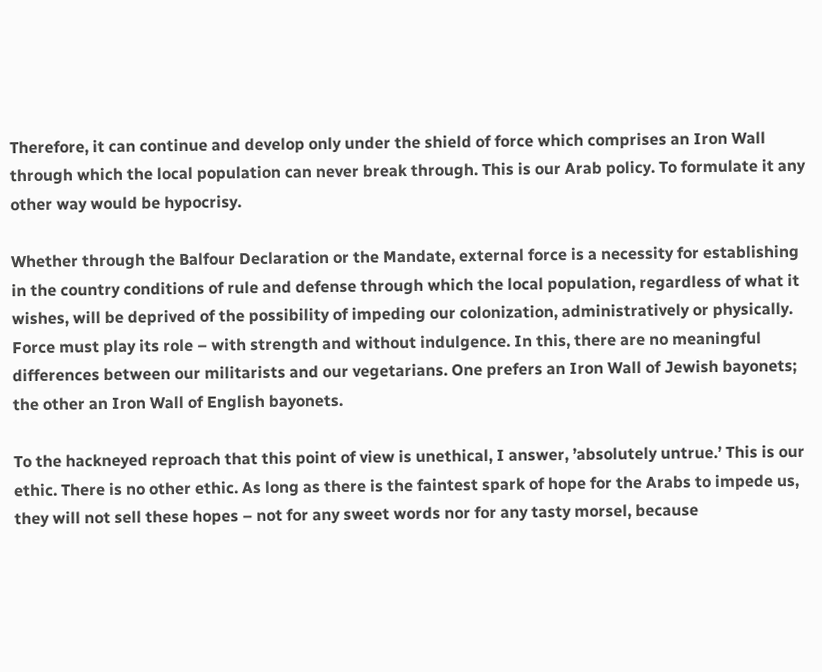Therefore, it can continue and develop only under the shield of force which comprises an Iron Wall through which the local population can never break through. This is our Arab policy. To formulate it any other way would be hypocrisy.

Whether through the Balfour Declaration or the Mandate, external force is a necessity for establishing in the country conditions of rule and defense through which the local population, regardless of what it wishes, will be deprived of the possibility of impeding our colonization, administratively or physically. Force must play its role – with strength and without indulgence. In this, there are no meaningful differences between our militarists and our vegetarians. One prefers an Iron Wall of Jewish bayonets; the other an Iron Wall of English bayonets.

To the hackneyed reproach that this point of view is unethical, I answer, ’absolutely untrue.’ This is our ethic. There is no other ethic. As long as there is the faintest spark of hope for the Arabs to impede us, they will not sell these hopes – not for any sweet words nor for any tasty morsel, because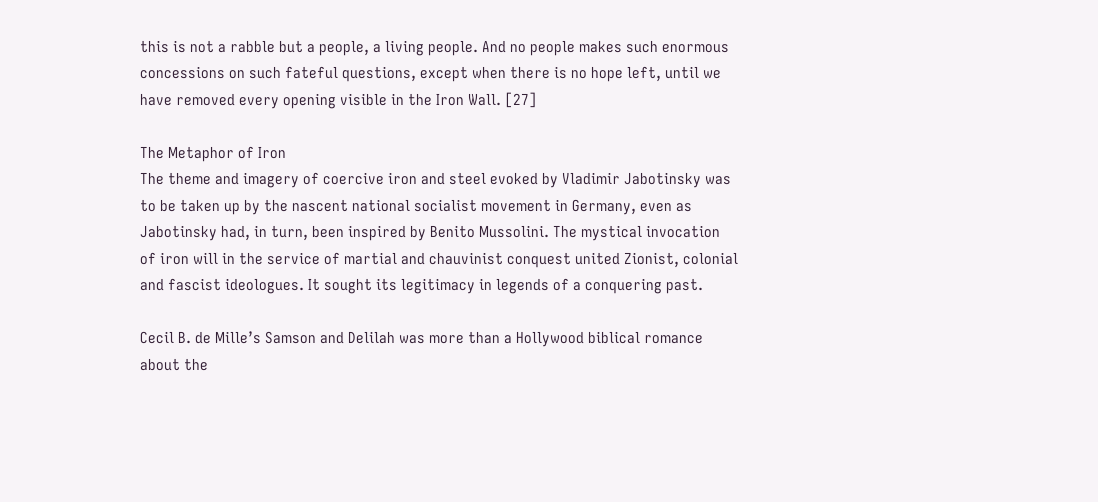this is not a rabble but a people, a living people. And no people makes such enormous concessions on such fateful questions, except when there is no hope left, until we have removed every opening visible in the Iron Wall. [27]

The Metaphor of Iron
The theme and imagery of coercive iron and steel evoked by Vladimir Jabotinsky was to be taken up by the nascent national socialist movement in Germany, even as Jabotinsky had, in turn, been inspired by Benito Mussolini. The mystical invocation of iron will in the service of martial and chauvinist conquest united Zionist, colonial and fascist ideologues. It sought its legitimacy in legends of a conquering past.

Cecil B. de Mille’s Samson and Delilah was more than a Hollywood biblical romance about the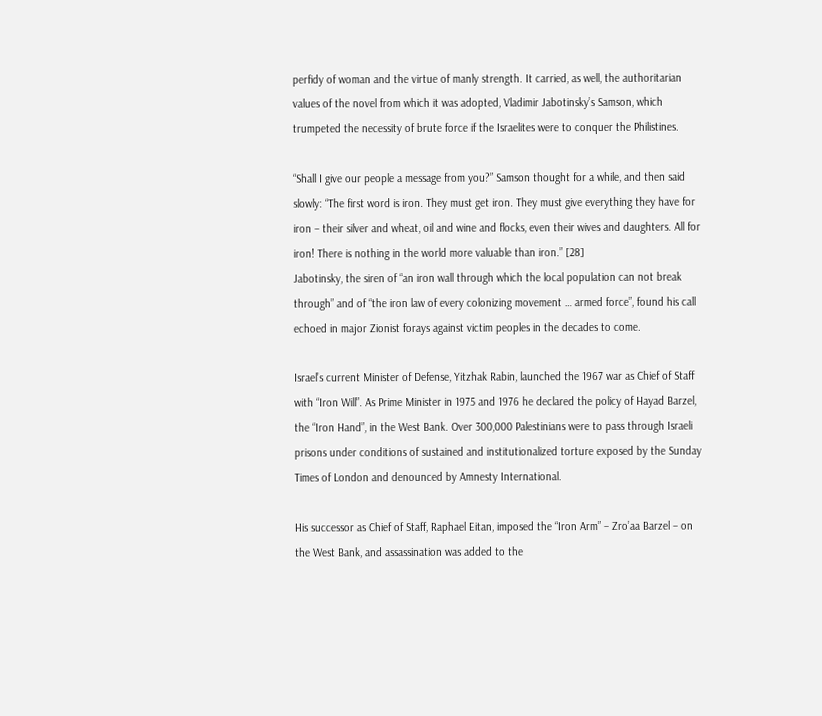perfidy of woman and the virtue of manly strength. It carried, as well, the authoritarian values of the novel from which it was adopted, Vladimir Jabotinsky’s Samson, which trumpeted the necessity of brute force if the Israelites were to conquer the Philistines.

“Shall I give our people a message from you?” Samson thought for a while, and then said slowly: “The first word is iron. They must get iron. They must give everything they have for iron – their silver and wheat, oil and wine and flocks, even their wives and daughters. All for iron! There is nothing in the world more valuable than iron.” [28]
Jabotinsky, the siren of “an iron wall through which the local population can not break through” and of “the iron law of every colonizing movement … armed force”, found his call echoed in major Zionist forays against victim peoples in the decades to come.

Israel’s current Minister of Defense, Yitzhak Rabin, launched the 1967 war as Chief of Staff with “Iron Will”. As Prime Minister in 1975 and 1976 he declared the policy of Hayad Barzel, the “Iron Hand”, in the West Bank. Over 300,000 Palestinians were to pass through Israeli prisons under conditions of sustained and institutionalized torture exposed by the Sunday Times of London and denounced by Amnesty International.

His successor as Chief of Staff, Raphael Eitan, imposed the “Iron Arm” – Zro’aa Barzel – on the West Bank, and assassination was added to the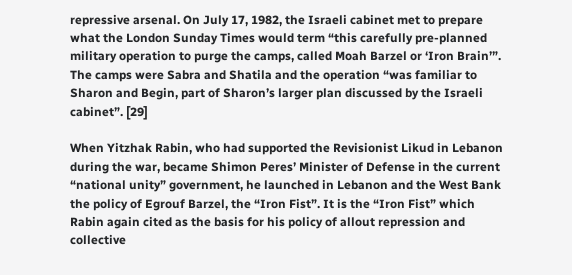repressive arsenal. On July 17, 1982, the Israeli cabinet met to prepare what the London Sunday Times would term “this carefully pre-planned military operation to purge the camps, called Moah Barzel or ‘Iron Brain’”. The camps were Sabra and Shatila and the operation “was familiar to Sharon and Begin, part of Sharon’s larger plan discussed by the Israeli cabinet”. [29]

When Yitzhak Rabin, who had supported the Revisionist Likud in Lebanon during the war, became Shimon Peres’ Minister of Defense in the current “national unity” government, he launched in Lebanon and the West Bank the policy of Egrouf Barzel, the “Iron Fist”. It is the “Iron Fist” which Rabin again cited as the basis for his policy of allout repression and collective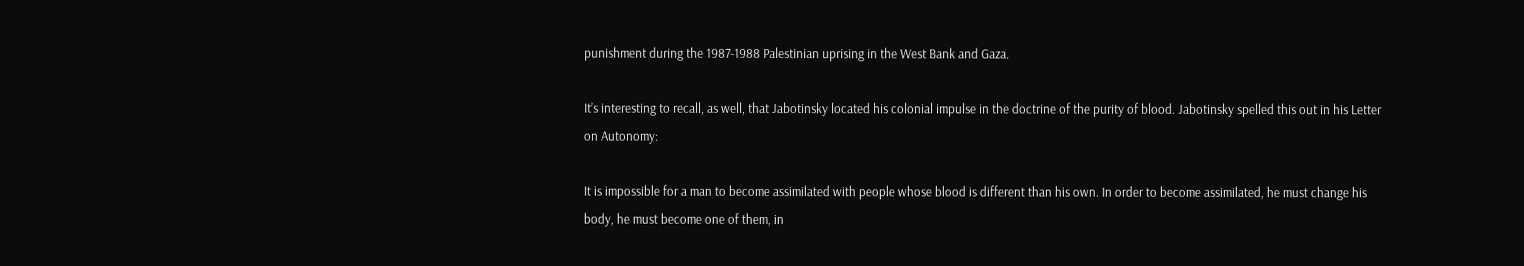punishment during the 1987-1988 Palestinian uprising in the West Bank and Gaza.

It’s interesting to recall, as well, that Jabotinsky located his colonial impulse in the doctrine of the purity of blood. Jabotinsky spelled this out in his Letter on Autonomy:

It is impossible for a man to become assimilated with people whose blood is different than his own. In order to become assimilated, he must change his body, he must become one of them, in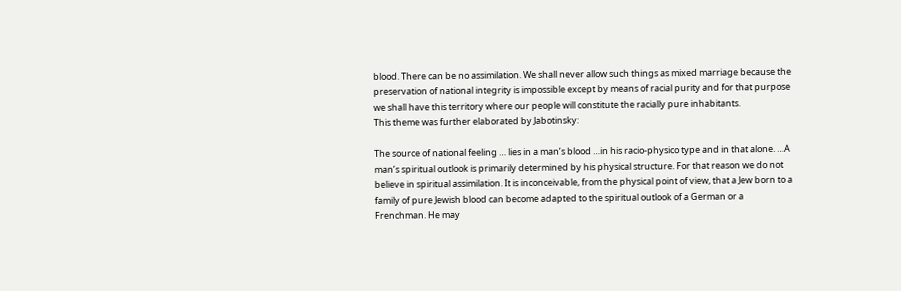blood. There can be no assimilation. We shall never allow such things as mixed marriage because the preservation of national integrity is impossible except by means of racial purity and for that purpose we shall have this territory where our people will constitute the racially pure inhabitants.
This theme was further elaborated by Jabotinsky:

The source of national feeling … lies in a man’s blood …in his racio-physico type and in that alone. …A man’s spiritual outlook is primarily determined by his physical structure. For that reason we do not believe in spiritual assimilation. It is inconceivable, from the physical point of view, that a Jew born to a family of pure Jewish blood can become adapted to the spiritual outlook of a German or a Frenchman. He may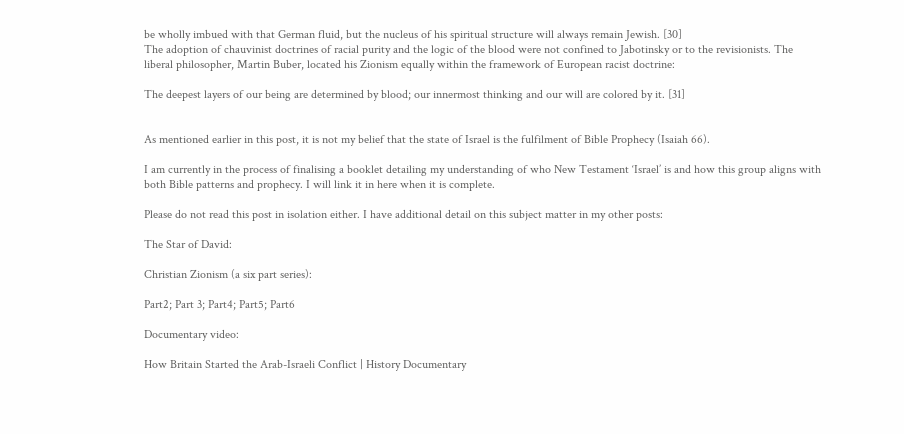be wholly imbued with that German fluid, but the nucleus of his spiritual structure will always remain Jewish. [30]
The adoption of chauvinist doctrines of racial purity and the logic of the blood were not confined to Jabotinsky or to the revisionists. The liberal philosopher, Martin Buber, located his Zionism equally within the framework of European racist doctrine:

The deepest layers of our being are determined by blood; our innermost thinking and our will are colored by it. [31]


As mentioned earlier in this post, it is not my belief that the state of Israel is the fulfilment of Bible Prophecy (Isaiah 66).

I am currently in the process of finalising a booklet detailing my understanding of who New Testament ‘Israel’ is and how this group aligns with both Bible patterns and prophecy. I will link it in here when it is complete.

Please do not read this post in isolation either. I have additional detail on this subject matter in my other posts:

The Star of David:

Christian Zionism (a six part series):

Part2; Part 3; Part4; Part5; Part6

Documentary video:

How Britain Started the Arab-Israeli Conflict | History Documentary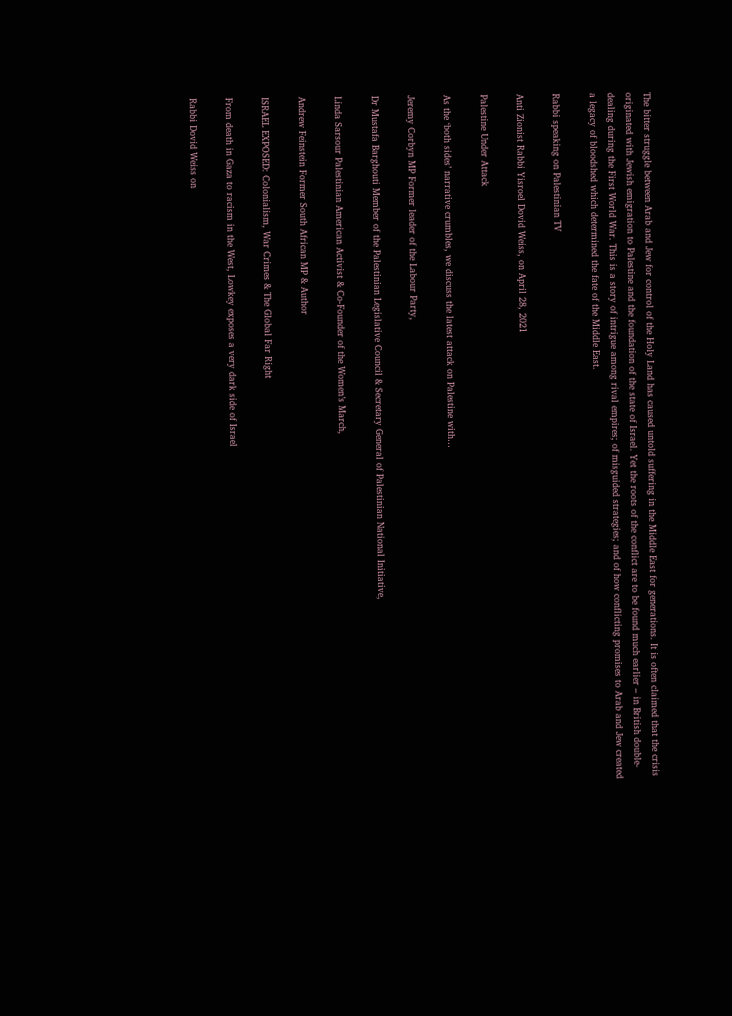The bitter struggle between Arab and Jew for control of the Holy Land has caused untold suffering in the Middle East for generations. It is often claimed that the crisis originated with Jewish emigration to Palestine and the foundation of the state of Israel. Yet the roots of the conflict are to be found much earlier – in British double-dealing during the First World War. This is a story of intrigue among rival empires; of misguided strategies; and of how conflicting promises to Arab and Jew created a legacy of bloodshed which determined the fate of the Middle East.

Rabbi speaking on Palestinian TV

Anti Zionist Rabbi Yisroel Dovid Weiss, on April 28, 2021

Palestine Under Attack

As the ‘both sides’ narrative crumbles, we discuss the latest attack on Palestine with…

Jeremy Corbyn MP Former leader of the Labour Party,

Dr Mustafa Barghouti Member of the Palestinian Legislative Council & Secretary General of Palestinian National Initiative,

Linda Sarsour Palestinian American Activist & Co-Founder of the Women’s March,

Andrew Feinstein Former South African MP & Author

ISRAEL EXPOSED: Colonialism, War Crimes & The Global Far Right

From death in Gaza to racism in the West, Lowkey exposes a very dark side of Israel

Rabbi Dovid Weiss on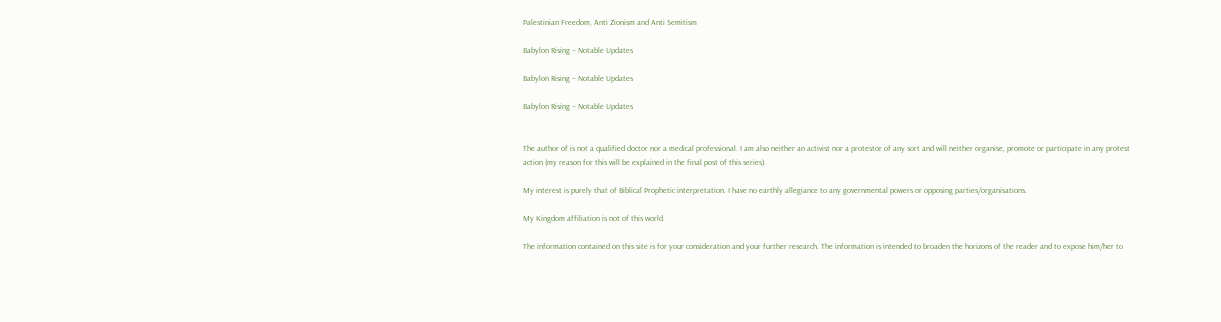Palestinian Freedom, Anti Zionism and Anti Semitism

Babylon Rising – Notable Updates

Babylon Rising – Notable Updates

Babylon Rising – Notable Updates


The author of is not a qualified doctor nor a medical professional. I am also neither an activist nor a protestor of any sort and will neither organise, promote or participate in any protest action (my reason for this will be explained in the final post of this series).

My interest is purely that of Biblical Prophetic interpretation. I have no earthly allegiance to any governmental powers or opposing parties/organisations.

My Kingdom affiliation is not of this world.

The information contained on this site is for your consideration and your further research. The information is intended to broaden the horizons of the reader and to expose him/her to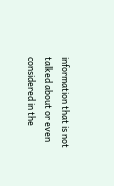information that is not talked about or even considered in the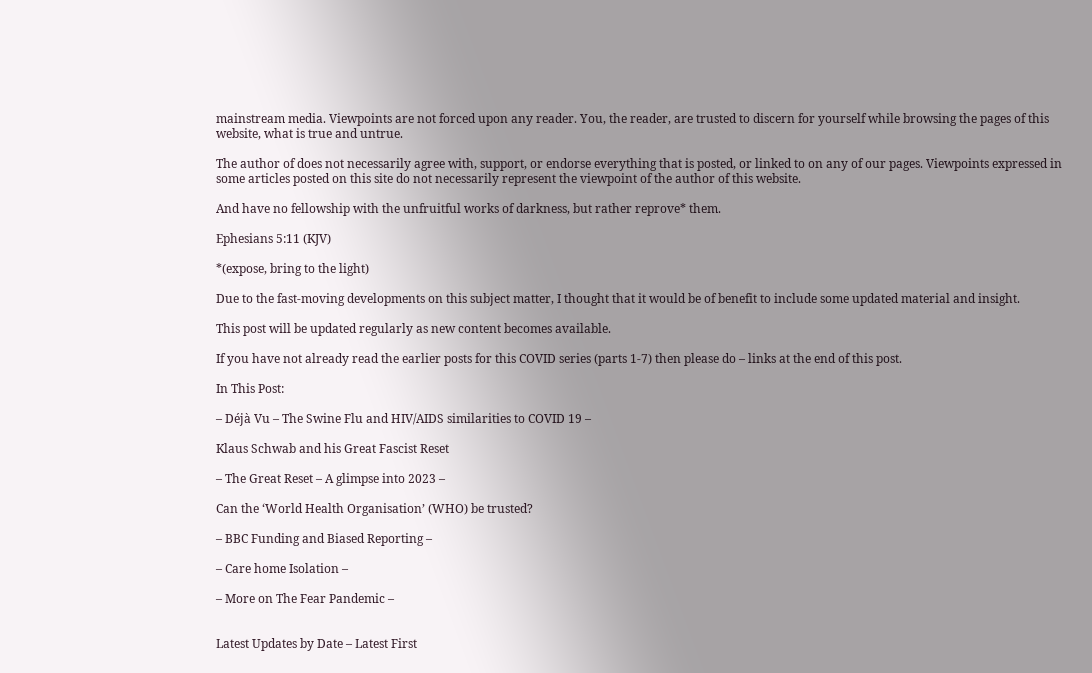mainstream media. Viewpoints are not forced upon any reader. You, the reader, are trusted to discern for yourself while browsing the pages of this website, what is true and untrue.

The author of does not necessarily agree with, support, or endorse everything that is posted, or linked to on any of our pages. Viewpoints expressed in some articles posted on this site do not necessarily represent the viewpoint of the author of this website.

And have no fellowship with the unfruitful works of darkness, but rather reprove* them.

Ephesians 5:11 (KJV)

*(expose, bring to the light)

Due to the fast-moving developments on this subject matter, I thought that it would be of benefit to include some updated material and insight.

This post will be updated regularly as new content becomes available.

If you have not already read the earlier posts for this COVID series (parts 1-7) then please do – links at the end of this post.

In This Post:

– Déjà Vu – The Swine Flu and HIV/AIDS similarities to COVID 19 –

Klaus Schwab and his Great Fascist Reset

– The Great Reset – A glimpse into 2023 –

Can the ‘World Health Organisation’ (WHO) be trusted?

– BBC Funding and Biased Reporting –

– Care home Isolation –

– More on The Fear Pandemic –


Latest Updates by Date – Latest First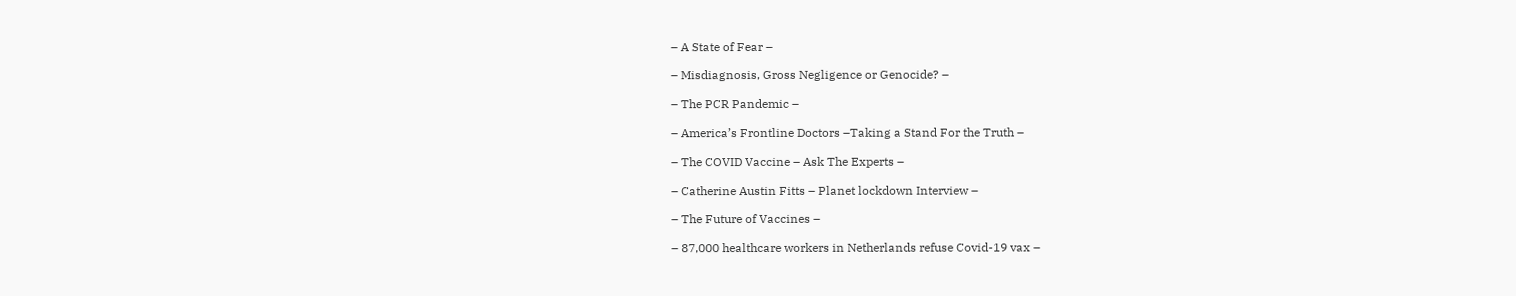– A State of Fear –

– Misdiagnosis, Gross Negligence or Genocide? –

– The PCR Pandemic –

– America’s Frontline Doctors –Taking a Stand For the Truth –

– The COVID Vaccine – Ask The Experts –

– Catherine Austin Fitts – Planet lockdown Interview –

– The Future of Vaccines –

– 87,000 healthcare workers in Netherlands refuse Covid-19 vax –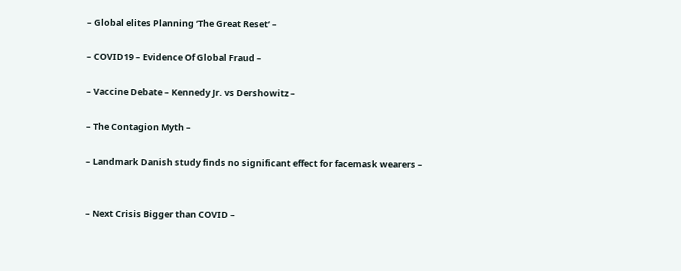– Global elites Planning ‘The Great Reset’ –

– COVID19 – Evidence Of Global Fraud –

– Vaccine Debate – Kennedy Jr. vs Dershowitz –

– The Contagion Myth –

– Landmark Danish study finds no significant effect for facemask wearers –


– Next Crisis Bigger than COVID –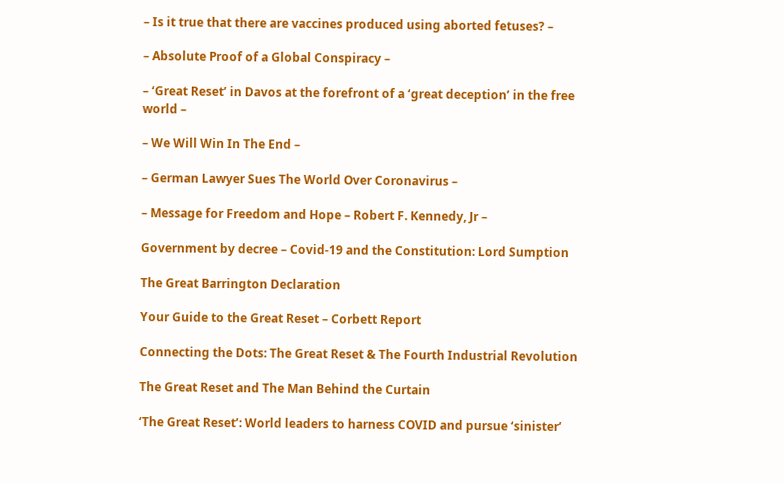– Is it true that there are vaccines produced using aborted fetuses? –

– Absolute Proof of a Global Conspiracy –

– ‘Great Reset’ in Davos at the forefront of a ‘great deception’ in the free world –

– We Will Win In The End –

– German Lawyer Sues The World Over Coronavirus –

– Message for Freedom and Hope – Robert F. Kennedy, Jr –

Government by decree – Covid-19 and the Constitution: Lord Sumption

The Great Barrington Declaration

Your Guide to the Great Reset – Corbett Report

Connecting the Dots: The Great Reset & The Fourth Industrial Revolution

The Great Reset and The Man Behind the Curtain

‘The Great Reset’: World leaders to harness COVID and pursue ‘sinister’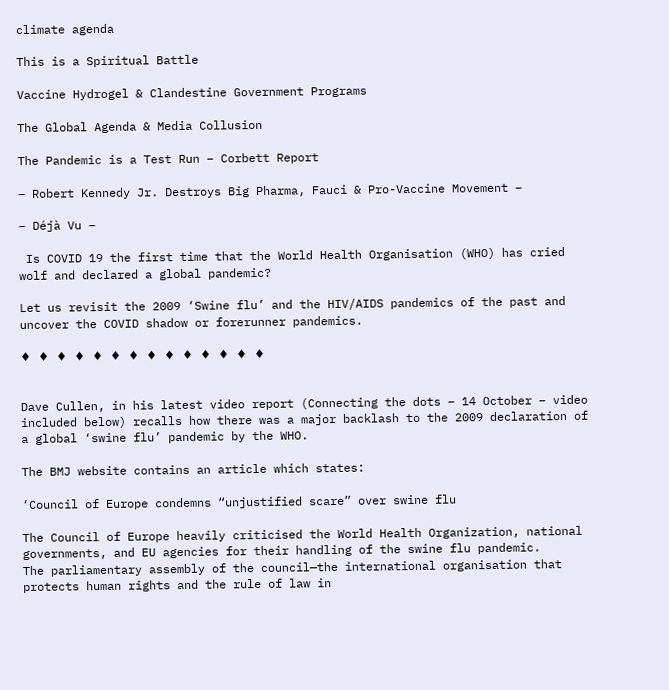climate agenda

This is a Spiritual Battle

Vaccine Hydrogel & Clandestine Government Programs

The Global Agenda & Media Collusion

The Pandemic is a Test Run – Corbett Report

– Robert Kennedy Jr. Destroys Big Pharma, Fauci & Pro-Vaccine Movement –

– Déjà Vu –

 Is COVID 19 the first time that the World Health Organisation (WHO) has cried wolf and declared a global pandemic?

Let us revisit the 2009 ‘Swine flu’ and the HIV/AIDS pandemics of the past and uncover the COVID shadow or forerunner pandemics.

♦ ♦ ♦ ♦ ♦ ♦ ♦ ♦ ♦ ♦ ♦ ♦ ♦ ♦


Dave Cullen, in his latest video report (Connecting the dots – 14 October – video included below) recalls how there was a major backlash to the 2009 declaration of a global ‘swine flu’ pandemic by the WHO.

The BMJ website contains an article which states:

‘Council of Europe condemns “unjustified scare” over swine flu

The Council of Europe heavily criticised the World Health Organization, national governments, and EU agencies for their handling of the swine flu pandemic.
The parliamentary assembly of the council—the international organisation that protects human rights and the rule of law in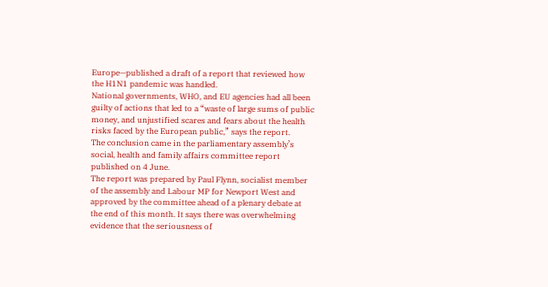Europe—published a draft of a report that reviewed how the H1N1 pandemic was handled.
National governments, WHO, and EU agencies had all been guilty of actions that led to a “waste of large sums of public money, and unjustified scares and fears about the health risks faced by the European public,” says the report.
The conclusion came in the parliamentary assembly’s social, health and family affairs committee report published on 4 June.
The report was prepared by Paul Flynn, socialist member of the assembly and Labour MP for Newport West and approved by the committee ahead of a plenary debate at the end of this month. It says there was overwhelming evidence that the seriousness of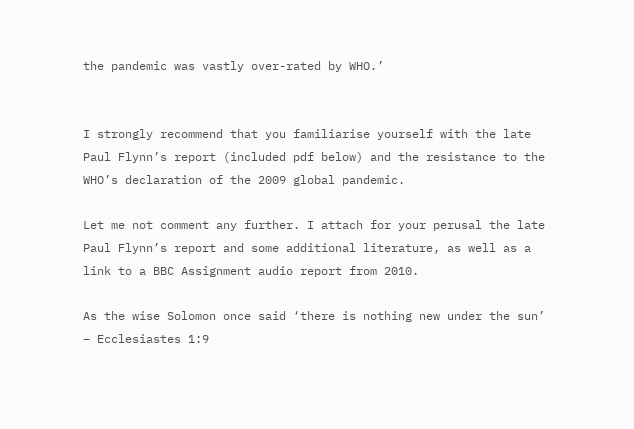the pandemic was vastly over-rated by WHO.’


I strongly recommend that you familiarise yourself with the late Paul Flynn’s report (included pdf below) and the resistance to the WHO’s declaration of the 2009 global pandemic.

Let me not comment any further. I attach for your perusal the late Paul Flynn’s report and some additional literature, as well as a link to a BBC Assignment audio report from 2010.

As the wise Solomon once said ‘there is nothing new under the sun’ – Ecclesiastes 1:9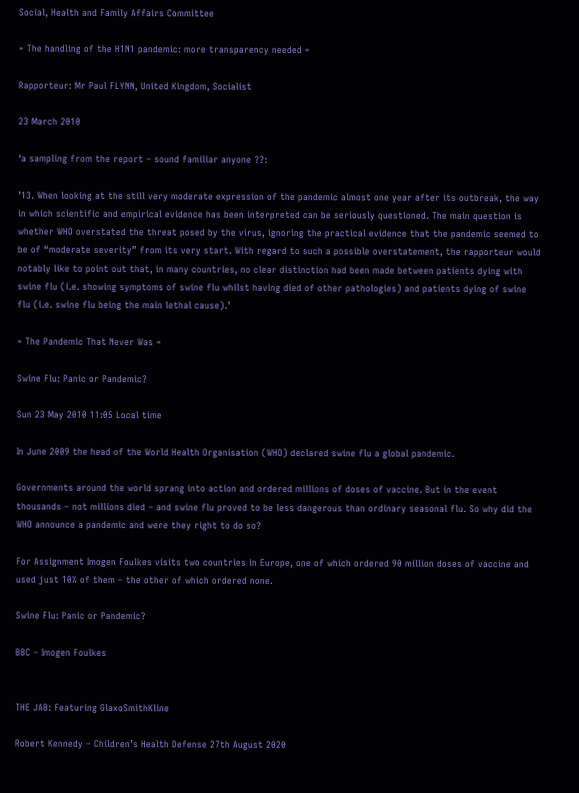Social, Health and Family Affairs Committee

= The handling of the H1N1 pandemic: more transparency needed =

Rapporteur: Mr Paul FLYNN, United Kingdom, Socialist

23 March 2010

‘a sampling from the report – sound familiar anyone ??:

’13. When looking at the still very moderate expression of the pandemic almost one year after its outbreak, the way in which scientific and empirical evidence has been interpreted can be seriously questioned. The main question is whether WHO overstated the threat posed by the virus, ignoring the practical evidence that the pandemic seemed to be of “moderate severity” from its very start. With regard to such a possible overstatement, the rapporteur would notably like to point out that, in many countries, no clear distinction had been made between patients dying with swine flu (i.e. showing symptoms of swine flu whilst having died of other pathologies) and patients dying of swine flu (i.e. swine flu being the main lethal cause).’

= The Pandemic That Never Was =

Swine Flu: Panic or Pandemic?

Sun 23 May 2010 11:05 Local time

In June 2009 the head of the World Health Organisation (WHO) declared swine flu a global pandemic.

Governments around the world sprang into action and ordered millions of doses of vaccine. But in the event thousands – not millions died – and swine flu proved to be less dangerous than ordinary seasonal flu. So why did the WHO announce a pandemic and were they right to do so?

For Assignment Imogen Foulkes visits two countries in Europe, one of which ordered 90 million doses of vaccine and used just 10% of them – the other of which ordered none.

Swine Flu: Panic or Pandemic?

BBC – Imogen Foulkes


THE JAB: Featuring GlaxoSmithKline

Robert Kennedy – Children’s Health Defense 27th August 2020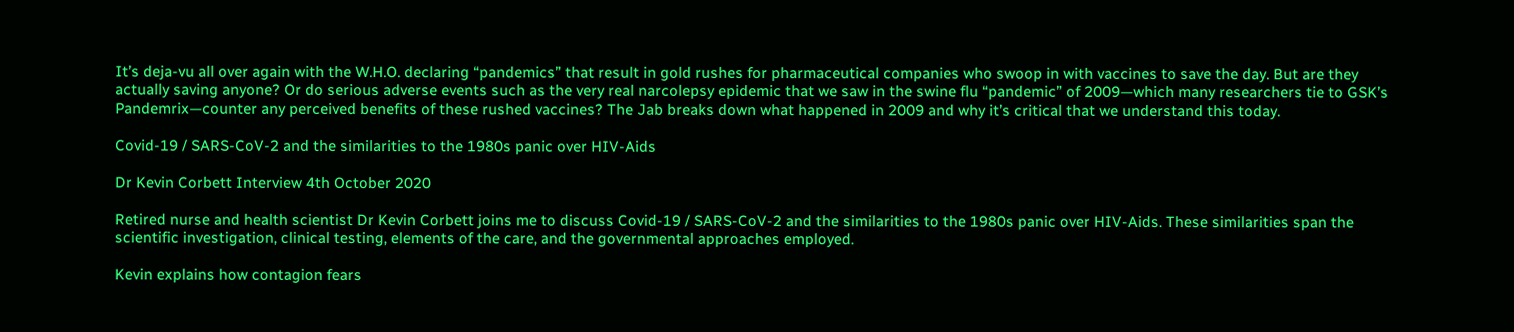It’s deja-vu all over again with the W.H.O. declaring “pandemics” that result in gold rushes for pharmaceutical companies who swoop in with vaccines to save the day. But are they actually saving anyone? Or do serious adverse events such as the very real narcolepsy epidemic that we saw in the swine flu “pandemic” of 2009—which many researchers tie to GSK’s Pandemrix—counter any perceived benefits of these rushed vaccines? The Jab breaks down what happened in 2009 and why it’s critical that we understand this today.

Covid-19 / SARS-CoV-2 and the similarities to the 1980s panic over HIV-Aids

Dr Kevin Corbett Interview 4th October 2020

Retired nurse and health scientist Dr Kevin Corbett joins me to discuss Covid-19 / SARS-CoV-2 and the similarities to the 1980s panic over HIV-Aids. These similarities span the scientific investigation, clinical testing, elements of the care, and the governmental approaches employed.

Kevin explains how contagion fears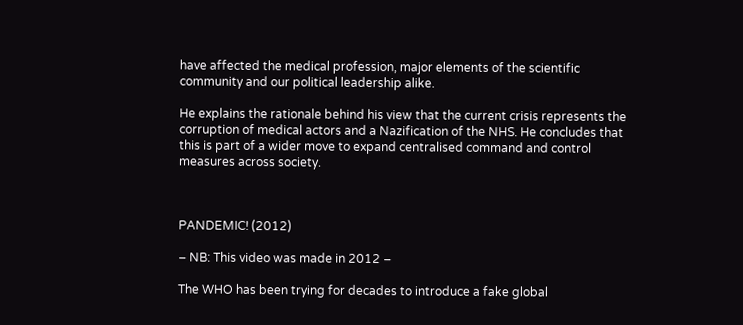have affected the medical profession, major elements of the scientific community and our political leadership alike.

He explains the rationale behind his view that the current crisis represents the corruption of medical actors and a Nazification of the NHS. He concludes that this is part of a wider move to expand centralised command and control measures across society.



PANDEMIC! (2012)

– NB: This video was made in 2012 –

The WHO has been trying for decades to introduce a fake global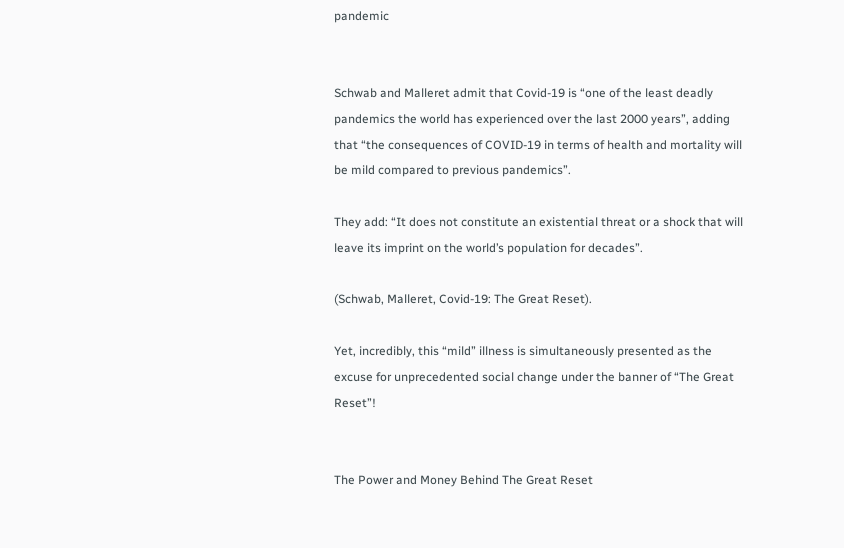pandemic


Schwab and Malleret admit that Covid-19 is “one of the least deadly pandemics the world has experienced over the last 2000 years”, adding that “the consequences of COVID-19 in terms of health and mortality will be mild compared to previous pandemics”.

They add: “It does not constitute an existential threat or a shock that will leave its imprint on the world’s population for decades”.

(Schwab, Malleret, Covid-19: The Great Reset).

Yet, incredibly, this “mild” illness is simultaneously presented as the excuse for unprecedented social change under the banner of “The Great Reset”!


The Power and Money Behind The Great Reset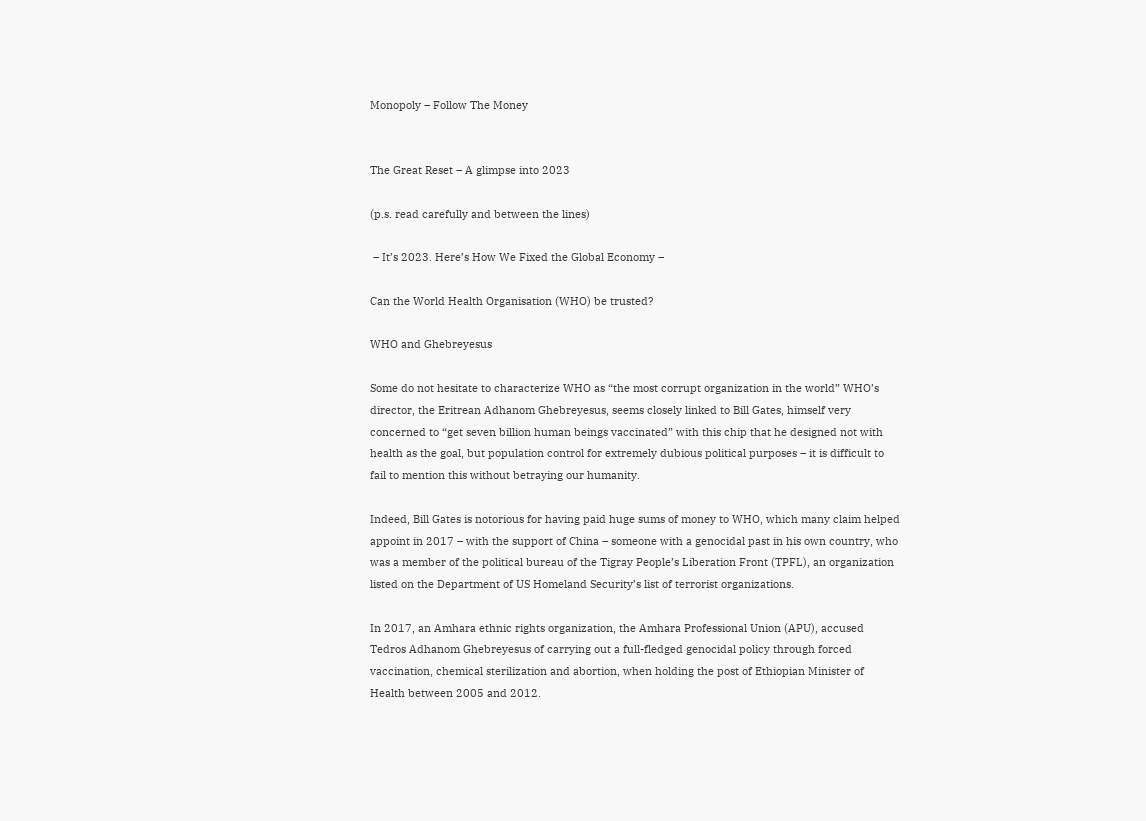Monopoly – Follow The Money


The Great Reset – A glimpse into 2023

(p.s. read carefully and between the lines)

 – It’s 2023. Here’s How We Fixed the Global Economy –

Can the World Health Organisation (WHO) be trusted?

WHO and Ghebreyesus

Some do not hesitate to characterize WHO as “the most corrupt organization in the world” WHO’s director, the Eritrean Adhanom Ghebreyesus, seems closely linked to Bill Gates, himself very concerned to “get seven billion human beings vaccinated” with this chip that he designed not with health as the goal, but population control for extremely dubious political purposes – it is difficult to fail to mention this without betraying our humanity.

Indeed, Bill Gates is notorious for having paid huge sums of money to WHO, which many claim helped appoint in 2017 – with the support of China – someone with a genocidal past in his own country, who was a member of the political bureau of the Tigray People’s Liberation Front (TPFL), an organization listed on the Department of US Homeland Security’s list of terrorist organizations.

In 2017, an Amhara ethnic rights organization, the Amhara Professional Union (APU), accused Tedros Adhanom Ghebreyesus of carrying out a full-fledged genocidal policy through forced vaccination, chemical sterilization and abortion, when holding the post of Ethiopian Minister of Health between 2005 and 2012.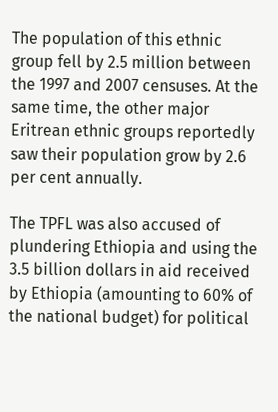The population of this ethnic group fell by 2.5 million between the 1997 and 2007 censuses. At the same time, the other major Eritrean ethnic groups reportedly saw their population grow by 2.6 per cent annually.

The TPFL was also accused of plundering Ethiopia and using the 3.5 billion dollars in aid received by Ethiopia (amounting to 60% of the national budget) for political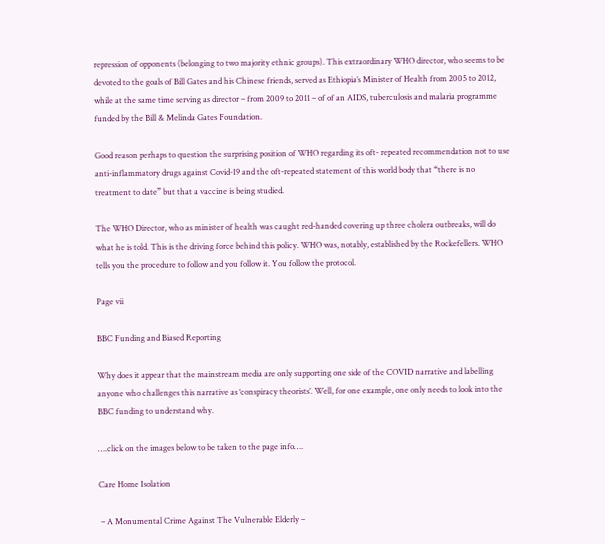repression of opponents (belonging to two majority ethnic groups). This extraordinary WHO director, who seems to be devoted to the goals of Bill Gates and his Chinese friends, served as Ethiopia’s Minister of Health from 2005 to 2012, while at the same time serving as director – from 2009 to 2011 – of of an AIDS, tuberculosis and malaria programme funded by the Bill & Melinda Gates Foundation.

Good reason perhaps to question the surprising position of WHO regarding its oft- repeated recommendation not to use anti-inflammatory drugs against Covid-19 and the oft-repeated statement of this world body that “there is no treatment to date” but that a vaccine is being studied.

The WHO Director, who as minister of health was caught red-handed covering up three cholera outbreaks, will do what he is told. This is the driving force behind this policy. WHO was, notably, established by the Rockefellers. WHO tells you the procedure to follow and you follow it. You follow the protocol.

Page vii

BBC Funding and Biased Reporting

Why does it appear that the mainstream media are only supporting one side of the COVID narrative and labelling anyone who challenges this narrative as ‘conspiracy theorists’. Well, for one example, one only needs to look into the BBC funding to understand why.

….click on the images below to be taken to the page info….

Care Home Isolation

 – A Monumental Crime Against The Vulnerable Elderly –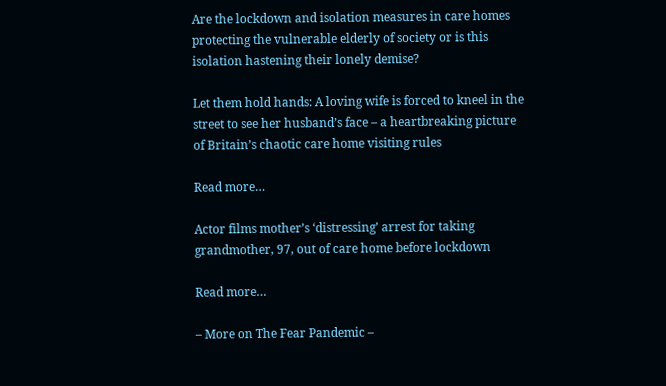Are the lockdown and isolation measures in care homes protecting the vulnerable elderly of society or is this isolation hastening their lonely demise?

Let them hold hands: A loving wife is forced to kneel in the street to see her husband’s face – a heartbreaking picture of Britain’s chaotic care home visiting rules

Read more…

Actor films mother’s ‘distressing’ arrest for taking grandmother, 97, out of care home before lockdown

Read more…

– More on The Fear Pandemic –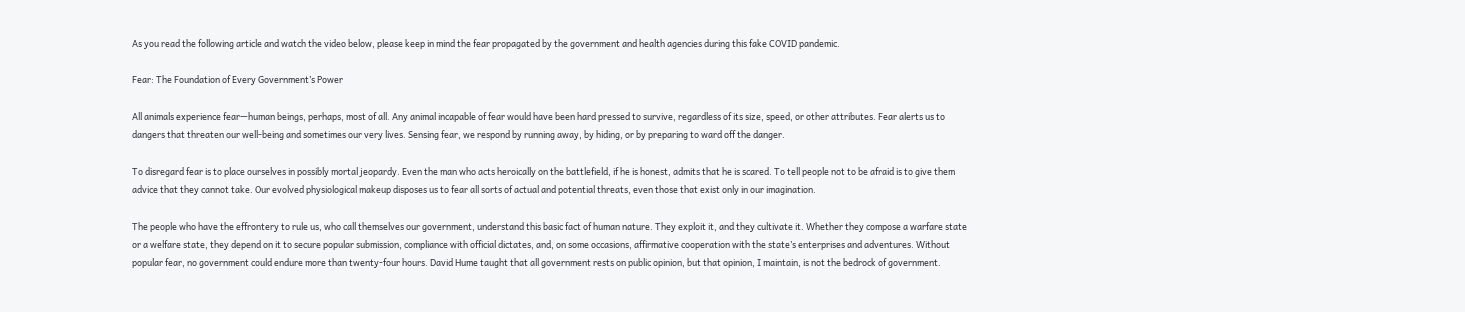As you read the following article and watch the video below, please keep in mind the fear propagated by the government and health agencies during this fake COVID pandemic.

Fear: The Foundation of Every Government’s Power

All animals experience fear—human beings, perhaps, most of all. Any animal incapable of fear would have been hard pressed to survive, regardless of its size, speed, or other attributes. Fear alerts us to dangers that threaten our well-being and sometimes our very lives. Sensing fear, we respond by running away, by hiding, or by preparing to ward off the danger.

To disregard fear is to place ourselves in possibly mortal jeopardy. Even the man who acts heroically on the battlefield, if he is honest, admits that he is scared. To tell people not to be afraid is to give them advice that they cannot take. Our evolved physiological makeup disposes us to fear all sorts of actual and potential threats, even those that exist only in our imagination.

The people who have the effrontery to rule us, who call themselves our government, understand this basic fact of human nature. They exploit it, and they cultivate it. Whether they compose a warfare state or a welfare state, they depend on it to secure popular submission, compliance with official dictates, and, on some occasions, affirmative cooperation with the state’s enterprises and adventures. Without popular fear, no government could endure more than twenty-four hours. David Hume taught that all government rests on public opinion, but that opinion, I maintain, is not the bedrock of government.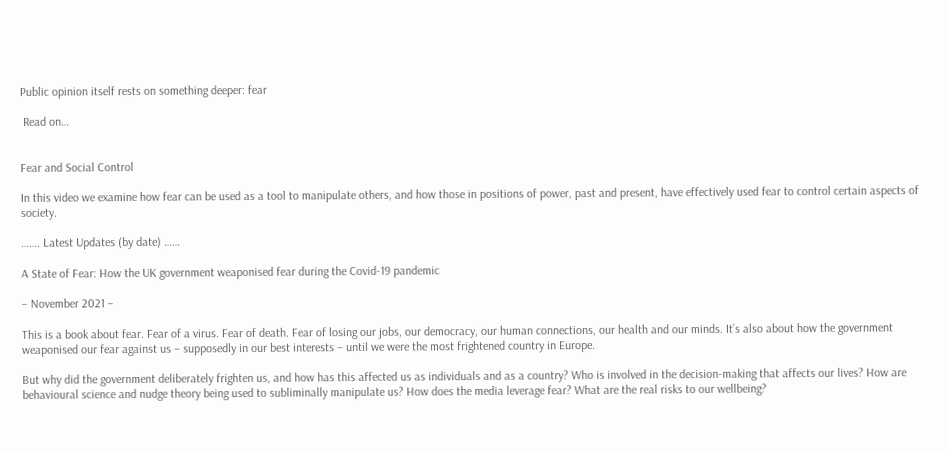Public opinion itself rests on something deeper: fear

 Read on…


Fear and Social Control

In this video we examine how fear can be used as a tool to manipulate others, and how those in positions of power, past and present, have effectively used fear to control certain aspects of society.

……. Latest Updates (by date) ……

A State of Fear: How the UK government weaponised fear during the Covid-19 pandemic

– November 2021 –

This is a book about fear. Fear of a virus. Fear of death. Fear of losing our jobs, our democracy, our human connections, our health and our minds. It’s also about how the government weaponised our fear against us – supposedly in our best interests – until we were the most frightened country in Europe.

But why did the government deliberately frighten us, and how has this affected us as individuals and as a country? Who is involved in the decision-making that affects our lives? How are behavioural science and nudge theory being used to subliminally manipulate us? How does the media leverage fear? What are the real risks to our wellbeing?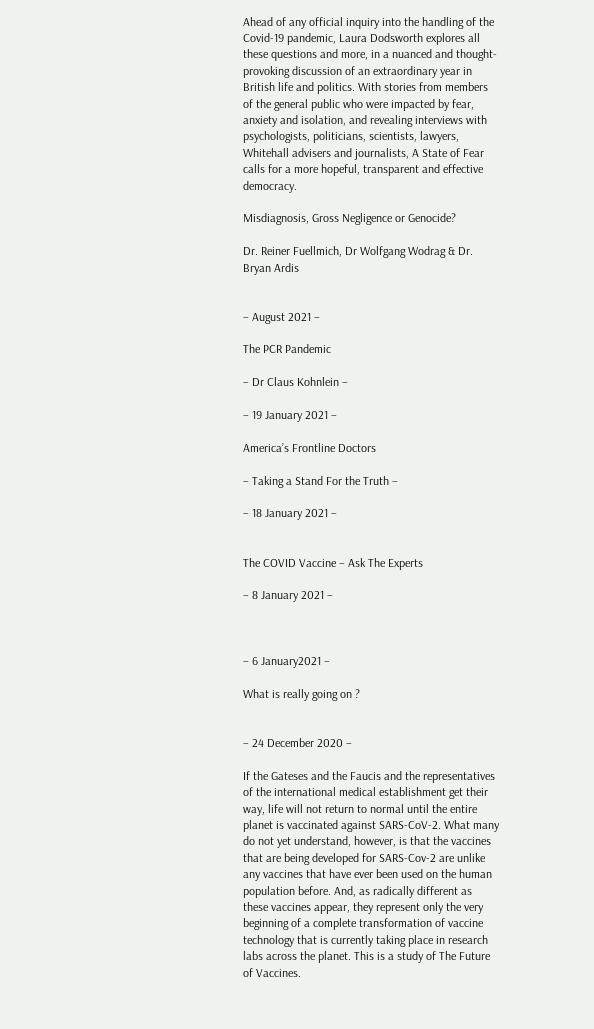Ahead of any official inquiry into the handling of the Covid-19 pandemic, Laura Dodsworth explores all these questions and more, in a nuanced and thought-provoking discussion of an extraordinary year in British life and politics. With stories from members of the general public who were impacted by fear, anxiety and isolation, and revealing interviews with psychologists, politicians, scientists, lawyers, Whitehall advisers and journalists, A State of Fear calls for a more hopeful, transparent and effective democracy.

Misdiagnosis, Gross Negligence or Genocide?

Dr. Reiner Fuellmich, Dr Wolfgang Wodrag & Dr. Bryan Ardis


– August 2021 –

The PCR Pandemic

– Dr Claus Kohnlein –

– 19 January 2021 –

America’s Frontline Doctors

– Taking a Stand For the Truth –

– 18 January 2021 –


The COVID Vaccine – Ask The Experts

– 8 January 2021 –



– 6 January2021 –

What is really going on ?


– 24 December 2020 –

If the Gateses and the Faucis and the representatives of the international medical establishment get their way, life will not return to normal until the entire planet is vaccinated against SARS-CoV-2. What many do not yet understand, however, is that the vaccines that are being developed for SARS-Cov-2 are unlike any vaccines that have ever been used on the human population before. And, as radically different as these vaccines appear, they represent only the very beginning of a complete transformation of vaccine technology that is currently taking place in research labs across the planet. This is a study of The Future of Vaccines.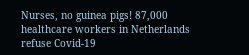Nurses, no guinea pigs! 87,000 healthcare workers in Netherlands refuse Covid-19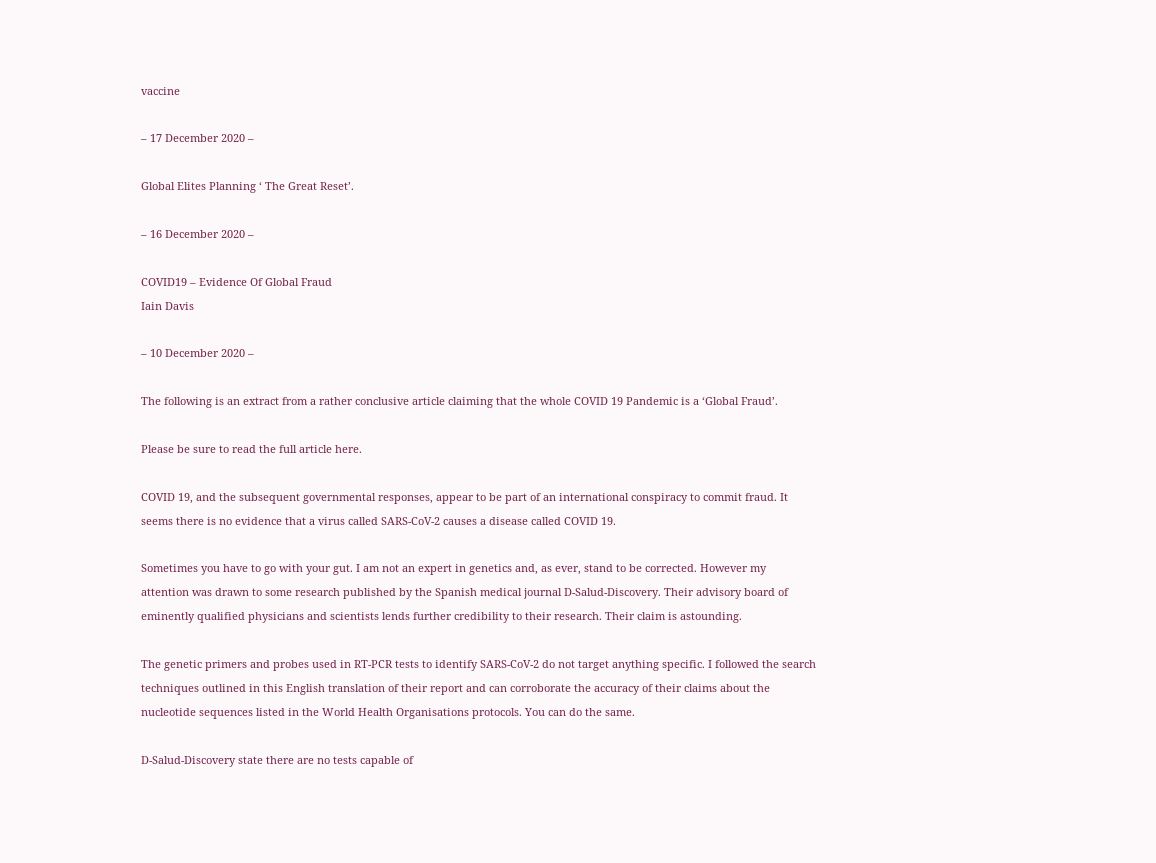vaccine

– 17 December 2020 –

Global Elites Planning ‘ The Great Reset’.

– 16 December 2020 –

COVID19 – Evidence Of Global Fraud
Iain Davis

– 10 December 2020 –

The following is an extract from a rather conclusive article claiming that the whole COVID 19 Pandemic is a ‘Global Fraud’.

Please be sure to read the full article here.

COVID 19, and the subsequent governmental responses, appear to be part of an international conspiracy to commit fraud. It seems there is no evidence that a virus called SARS-CoV-2 causes a disease called COVID 19.

Sometimes you have to go with your gut. I am not an expert in genetics and, as ever, stand to be corrected. However my attention was drawn to some research published by the Spanish medical journal D-Salud-Discovery. Their advisory board of eminently qualified physicians and scientists lends further credibility to their research. Their claim is astounding.

The genetic primers and probes used in RT-PCR tests to identify SARS-CoV-2 do not target anything specific. I followed the search techniques outlined in this English translation of their report and can corroborate the accuracy of their claims about the nucleotide sequences listed in the World Health Organisations protocols. You can do the same.

D-Salud-Discovery state there are no tests capable of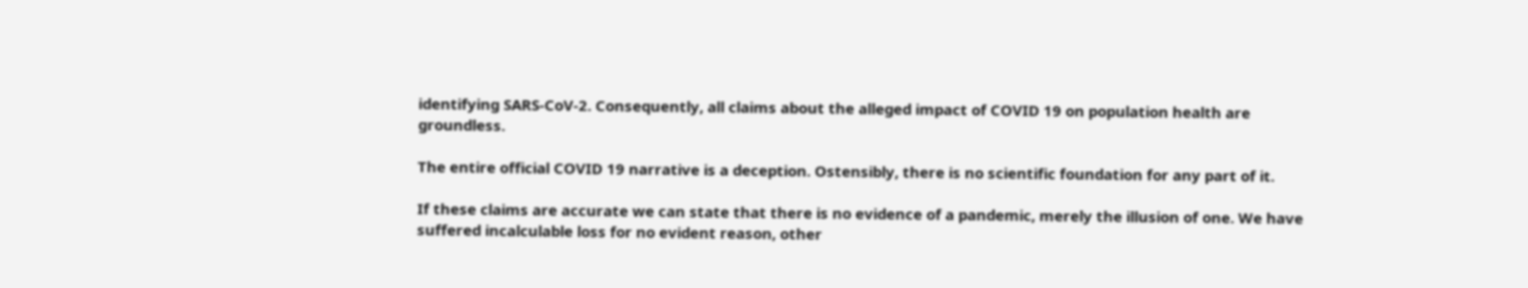identifying SARS-CoV-2. Consequently, all claims about the alleged impact of COVID 19 on population health are groundless.

The entire official COVID 19 narrative is a deception. Ostensibly, there is no scientific foundation for any part of it.

If these claims are accurate we can state that there is no evidence of a pandemic, merely the illusion of one. We have suffered incalculable loss for no evident reason, other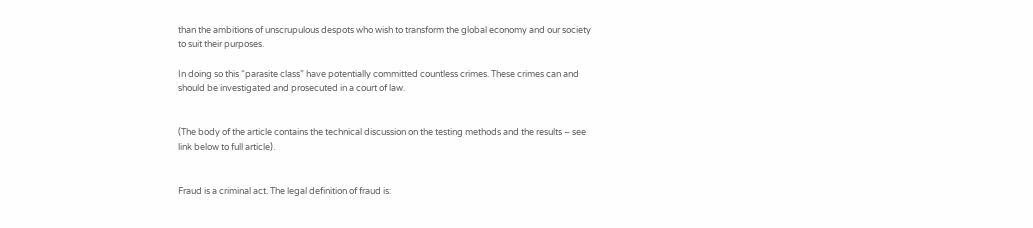than the ambitions of unscrupulous despots who wish to transform the global economy and our society to suit their purposes.

In doing so this “parasite class” have potentially committed countless crimes. These crimes can and should be investigated and prosecuted in a court of law.


(The body of the article contains the technical discussion on the testing methods and the results – see link below to full article).


Fraud is a criminal act. The legal definition of fraud is: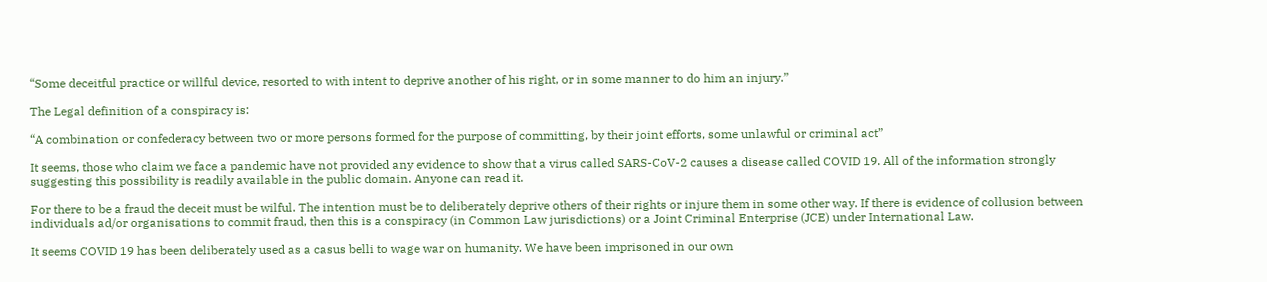“Some deceitful practice or willful device, resorted to with intent to deprive another of his right, or in some manner to do him an injury.”

The Legal definition of a conspiracy is:

“A combination or confederacy between two or more persons formed for the purpose of committing, by their joint efforts, some unlawful or criminal act”

It seems, those who claim we face a pandemic have not provided any evidence to show that a virus called SARS-CoV-2 causes a disease called COVID 19. All of the information strongly suggesting this possibility is readily available in the public domain. Anyone can read it.

For there to be a fraud the deceit must be wilful. The intention must be to deliberately deprive others of their rights or injure them in some other way. If there is evidence of collusion between individuals ad/or organisations to commit fraud, then this is a conspiracy (in Common Law jurisdictions) or a Joint Criminal Enterprise (JCE) under International Law.

It seems COVID 19 has been deliberately used as a casus belli to wage war on humanity. We have been imprisoned in our own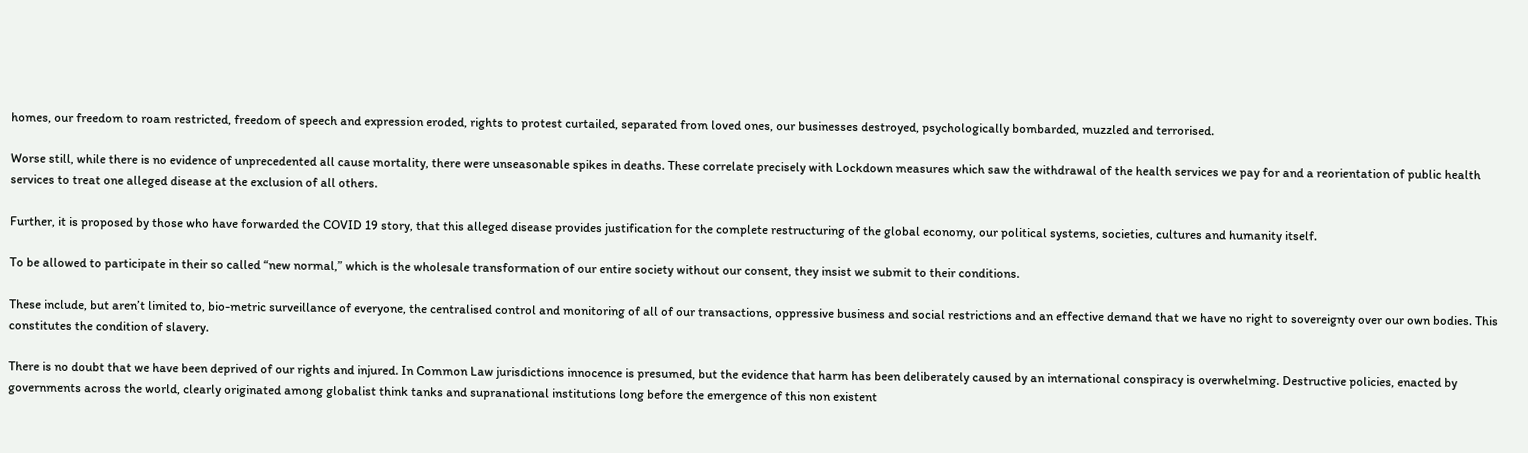homes, our freedom to roam restricted, freedom of speech and expression eroded, rights to protest curtailed, separated from loved ones, our businesses destroyed, psychologically bombarded, muzzled and terrorised.

Worse still, while there is no evidence of unprecedented all cause mortality, there were unseasonable spikes in deaths. These correlate precisely with Lockdown measures which saw the withdrawal of the health services we pay for and a reorientation of public health services to treat one alleged disease at the exclusion of all others.

Further, it is proposed by those who have forwarded the COVID 19 story, that this alleged disease provides justification for the complete restructuring of the global economy, our political systems, societies, cultures and humanity itself.

To be allowed to participate in their so called “new normal,” which is the wholesale transformation of our entire society without our consent, they insist we submit to their conditions.

These include, but aren’t limited to, bio-metric surveillance of everyone, the centralised control and monitoring of all of our transactions, oppressive business and social restrictions and an effective demand that we have no right to sovereignty over our own bodies. This constitutes the condition of slavery.

There is no doubt that we have been deprived of our rights and injured. In Common Law jurisdictions innocence is presumed, but the evidence that harm has been deliberately caused by an international conspiracy is overwhelming. Destructive policies, enacted by governments across the world, clearly originated among globalist think tanks and supranational institutions long before the emergence of this non existent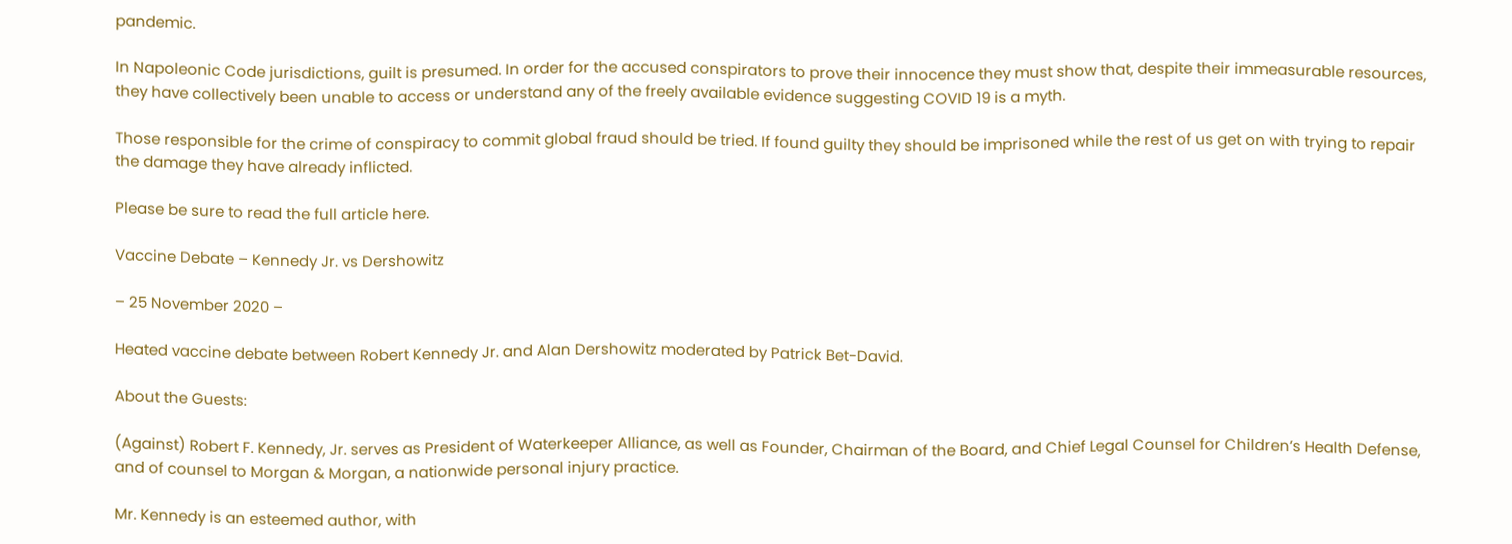pandemic.

In Napoleonic Code jurisdictions, guilt is presumed. In order for the accused conspirators to prove their innocence they must show that, despite their immeasurable resources, they have collectively been unable to access or understand any of the freely available evidence suggesting COVID 19 is a myth.

Those responsible for the crime of conspiracy to commit global fraud should be tried. If found guilty they should be imprisoned while the rest of us get on with trying to repair the damage they have already inflicted.

Please be sure to read the full article here.

Vaccine Debate – Kennedy Jr. vs Dershowitz

– 25 November 2020 –

Heated vaccine debate between Robert Kennedy Jr. and Alan Dershowitz moderated by Patrick Bet-David.

About the Guests:

(Against) Robert F. Kennedy, Jr. serves as President of Waterkeeper Alliance, as well as Founder, Chairman of the Board, and Chief Legal Counsel for Children’s Health Defense, and of counsel to Morgan & Morgan, a nationwide personal injury practice.

Mr. Kennedy is an esteemed author, with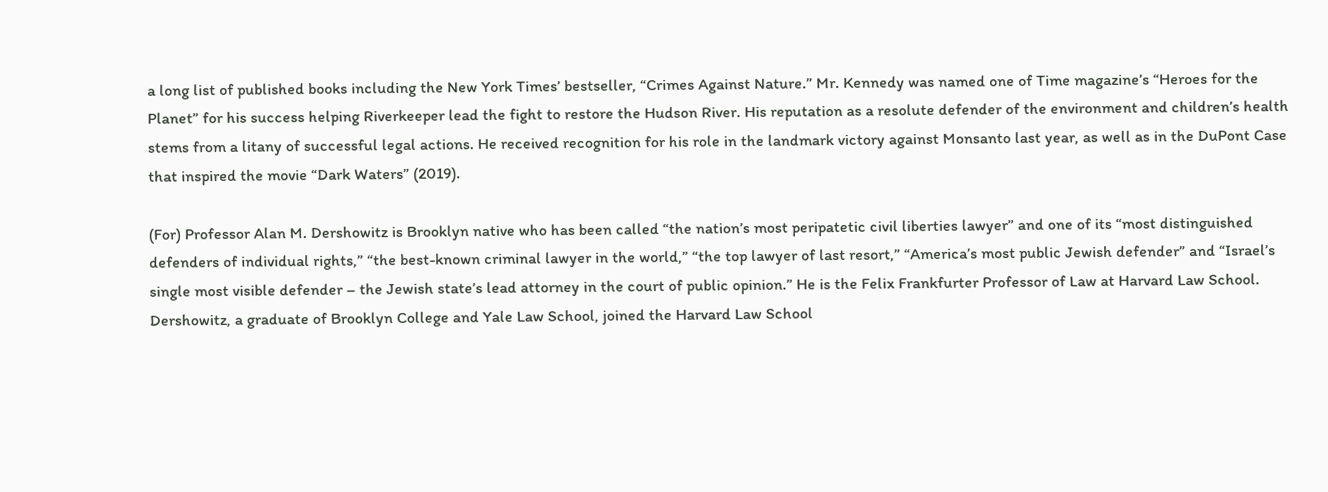a long list of published books including the New York Times’ bestseller, “Crimes Against Nature.” Mr. Kennedy was named one of Time magazine’s “Heroes for the Planet” for his success helping Riverkeeper lead the fight to restore the Hudson River. His reputation as a resolute defender of the environment and children’s health stems from a litany of successful legal actions. He received recognition for his role in the landmark victory against Monsanto last year, as well as in the DuPont Case that inspired the movie “Dark Waters” (2019).

(For) Professor Alan M. Dershowitz is Brooklyn native who has been called “the nation’s most peripatetic civil liberties lawyer” and one of its “most distinguished defenders of individual rights,” “the best-known criminal lawyer in the world,” “the top lawyer of last resort,” “America’s most public Jewish defender” and “Israel’s single most visible defender – the Jewish state’s lead attorney in the court of public opinion.” He is the Felix Frankfurter Professor of Law at Harvard Law School. Dershowitz, a graduate of Brooklyn College and Yale Law School, joined the Harvard Law School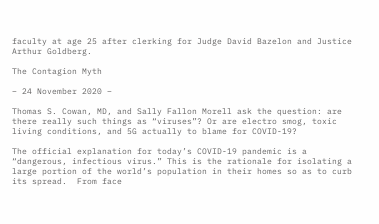faculty at age 25 after clerking for Judge David Bazelon and Justice Arthur Goldberg.

The Contagion Myth

– 24 November 2020 –

Thomas S. Cowan, MD, and Sally Fallon Morell ask the question: are there really such things as “viruses”? Or are electro smog, toxic living conditions, and 5G actually to blame for COVID-19?

The official explanation for today’s COVID-19 pandemic is a “dangerous, infectious virus.” This is the rationale for isolating a large portion of the world’s population in their homes so as to curb its spread.  From face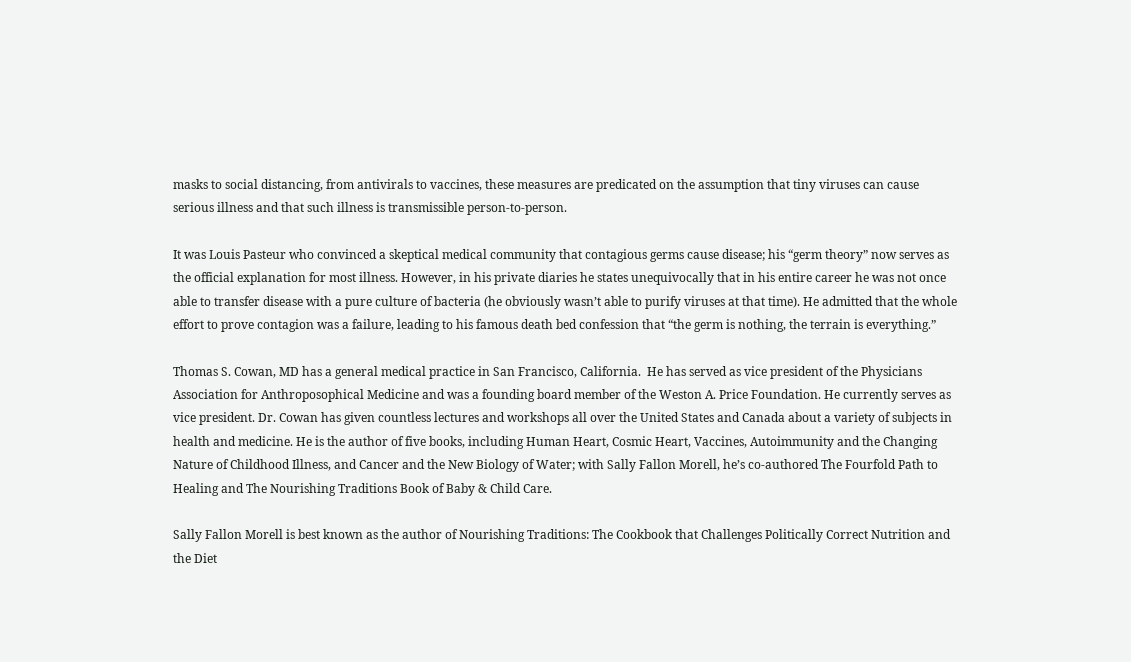masks to social distancing, from antivirals to vaccines, these measures are predicated on the assumption that tiny viruses can cause serious illness and that such illness is transmissible person-to-person.

It was Louis Pasteur who convinced a skeptical medical community that contagious germs cause disease; his “germ theory” now serves as the official explanation for most illness. However, in his private diaries he states unequivocally that in his entire career he was not once able to transfer disease with a pure culture of bacteria (he obviously wasn’t able to purify viruses at that time). He admitted that the whole effort to prove contagion was a failure, leading to his famous death bed confession that “the germ is nothing, the terrain is everything.”

Thomas S. Cowan, MD has a general medical practice in San Francisco, California.  He has served as vice president of the Physicians Association for Anthroposophical Medicine and was a founding board member of the Weston A. Price Foundation. He currently serves as vice president. Dr. Cowan has given countless lectures and workshops all over the United States and Canada about a variety of subjects in health and medicine. He is the author of five books, including Human Heart, Cosmic Heart, Vaccines, Autoimmunity and the Changing Nature of Childhood Illness, and Cancer and the New Biology of Water; with Sally Fallon Morell, he’s co-authored The Fourfold Path to Healing and The Nourishing Traditions Book of Baby & Child Care.

Sally Fallon Morell is best known as the author of Nourishing Traditions: The Cookbook that Challenges Politically Correct Nutrition and the Diet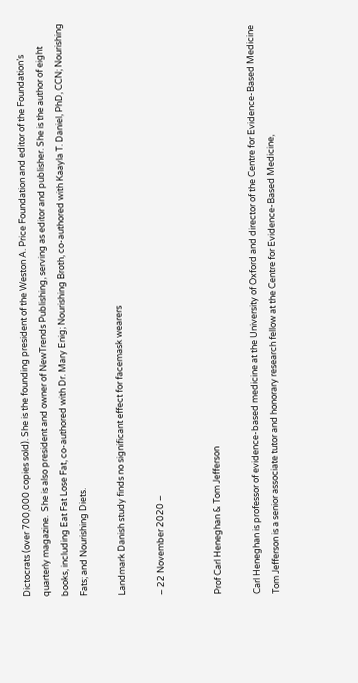Dictocrats (over 700,000 copies sold). She is the founding president of the Weston A. Price Foundation and editor of the Foundation’s quarterly magazine.  She is also president and owner of NewTrends Publishing, serving as editor and publisher. She is the author of eight books, including Eat Fat Lose Fat, co-authored with Dr. Mary Enig; Nourishing Broth, co-authored with Kaayla T. Daniel, PhD, CCN; Nourishing Fats; and Nourishing Diets.

Landmark Danish study finds no significant effect for facemask wearers

– 22 November 2020 –


Prof Carl Heneghan & Tom Jefferson

Carl Heneghan is professor of evidence-based medicine at the University of Oxford and director of the Centre for Evidence-Based Medicine Tom Jefferson is a senior associate tutor and honorary research fellow at the Centre for Evidence-Based Medicine,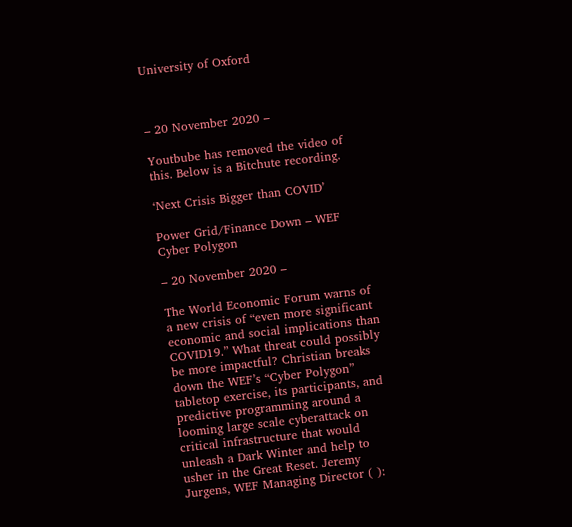University of Oxford



– 20 November 2020 –

Youtbube has removed the video of this. Below is a Bitchute recording.

‘Next Crisis Bigger than COVID’

Power Grid/Finance Down – WEF Cyber Polygon

– 20 November 2020 –

The World Economic Forum warns of a new crisis of “even more significant economic and social implications than COVID19.” What threat could possibly be more impactful? Christian breaks down the WEF’s “Cyber Polygon” tabletop exercise, its participants, and predictive programming around a looming large scale cyberattack on critical infrastructure that would unleash a Dark Winter and help to usher in the Great Reset. Jeremy Jurgens, WEF Managing Director ( ):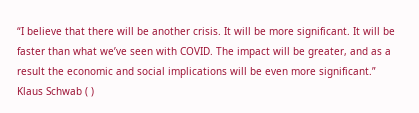“I believe that there will be another crisis. It will be more significant. It will be faster than what we’ve seen with COVID. The impact will be greater, and as a result the economic and social implications will be even more significant.” Klaus Schwab ( )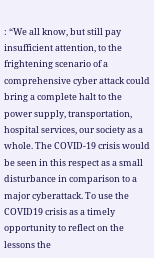: “We all know, but still pay insufficient attention, to the frightening scenario of a comprehensive cyber attack could bring a complete halt to the power supply, transportation, hospital services, our society as a whole. The COVID-19 crisis would be seen in this respect as a small disturbance in comparison to a major cyberattack. To use the COVID19 crisis as a timely opportunity to reflect on the lessons the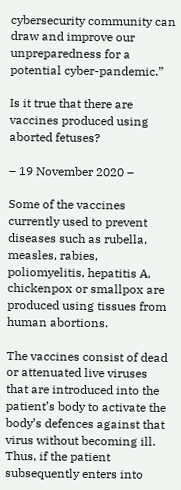cybersecurity community can draw and improve our unpreparedness for a potential cyber-pandemic.”

Is it true that there are vaccines produced using aborted fetuses?

– 19 November 2020 –

Some of the vaccines currently used to prevent diseases such as rubella, measles, rabies, poliomyelitis, hepatitis A, chickenpox or smallpox are produced using tissues from human abortions.

The vaccines consist of dead or attenuated live viruses that are introduced into the patient’s body to activate the body’s defences against that virus without becoming ill. Thus, if the patient subsequently enters into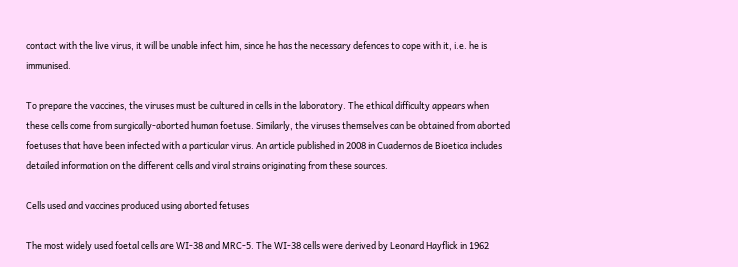contact with the live virus, it will be unable infect him, since he has the necessary defences to cope with it, i.e. he is immunised.

To prepare the vaccines, the viruses must be cultured in cells in the laboratory. The ethical difficulty appears when these cells come from surgically-aborted human foetuse. Similarly, the viruses themselves can be obtained from aborted foetuses that have been infected with a particular virus. An article published in 2008 in Cuadernos de Bioetica includes detailed information on the different cells and viral strains originating from these sources.

Cells used and vaccines produced using aborted fetuses

The most widely used foetal cells are WI-38 and MRC-5. The WI-38 cells were derived by Leonard Hayflick in 1962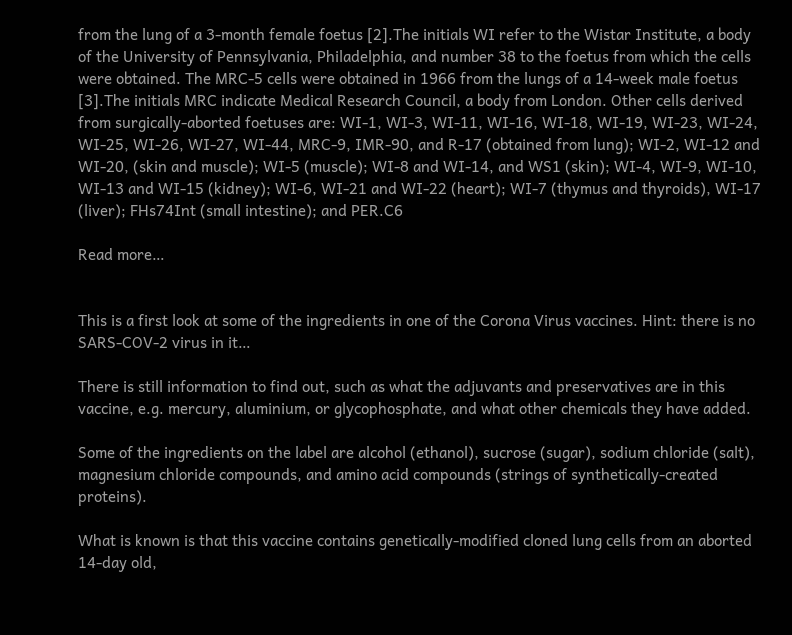from the lung of a 3-month female foetus [2].The initials WI refer to the Wistar Institute, a body of the University of Pennsylvania, Philadelphia, and number 38 to the foetus from which the cells were obtained. The MRC-5 cells were obtained in 1966 from the lungs of a 14-week male foetus [3].The initials MRC indicate Medical Research Council, a body from London. Other cells derived from surgically-aborted foetuses are: WI-1, WI-3, WI-11, WI-16, WI-18, WI-19, WI-23, WI-24, WI-25, WI-26, WI-27, WI-44, MRC-9, IMR-90, and R-17 (obtained from lung); WI-2, WI-12 and WI-20, (skin and muscle); WI-5 (muscle); WI-8 and WI-14, and WS1 (skin); WI-4, WI-9, WI-10, WI-13 and WI-15 (kidney); WI-6, WI-21 and WI-22 (heart); WI-7 (thymus and thyroids), WI-17 (liver); FHs74Int (small intestine); and PER.C6

Read more…


This is a first look at some of the ingredients in one of the Corona Virus vaccines. Hint: there is no SARS-COV-2 virus in it…

There is still information to find out, such as what the adjuvants and preservatives are in this vaccine, e.g. mercury, aluminium, or glycophosphate, and what other chemicals they have added.

Some of the ingredients on the label are alcohol (ethanol), sucrose (sugar), sodium chloride (salt), magnesium chloride compounds, and amino acid compounds (strings of synthetically-created proteins).

What is known is that this vaccine contains genetically-modified cloned lung cells from an aborted 14-day old,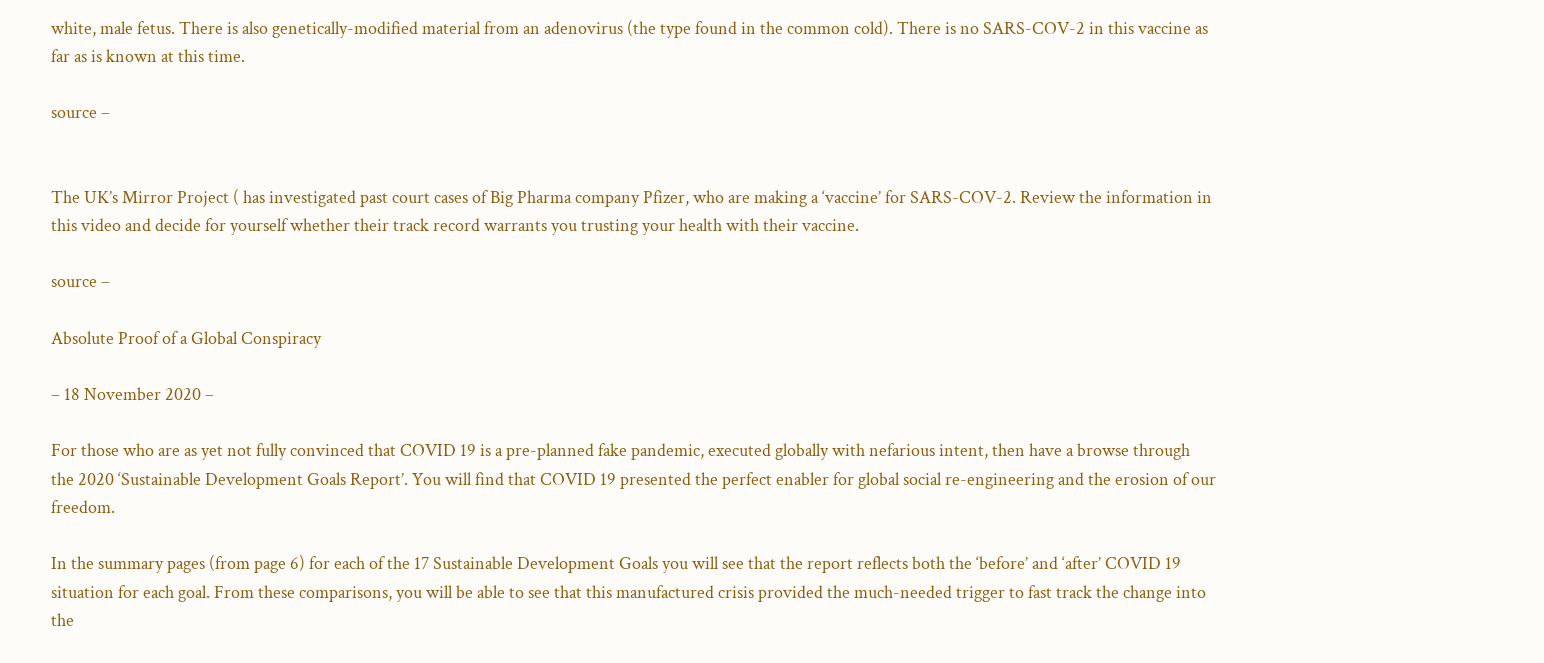white, male fetus. There is also genetically-modified material from an adenovirus (the type found in the common cold). There is no SARS-COV-2 in this vaccine as far as is known at this time.

source –


The UK’s Mirror Project ( has investigated past court cases of Big Pharma company Pfizer, who are making a ‘vaccine’ for SARS-COV-2. Review the information in this video and decide for yourself whether their track record warrants you trusting your health with their vaccine.

source –

Absolute Proof of a Global Conspiracy

– 18 November 2020 –

For those who are as yet not fully convinced that COVID 19 is a pre-planned fake pandemic, executed globally with nefarious intent, then have a browse through the 2020 ‘Sustainable Development Goals Report’. You will find that COVID 19 presented the perfect enabler for global social re-engineering and the erosion of our freedom.

In the summary pages (from page 6) for each of the 17 Sustainable Development Goals you will see that the report reflects both the ‘before’ and ‘after’ COVID 19 situation for each goal. From these comparisons, you will be able to see that this manufactured crisis provided the much-needed trigger to fast track the change into the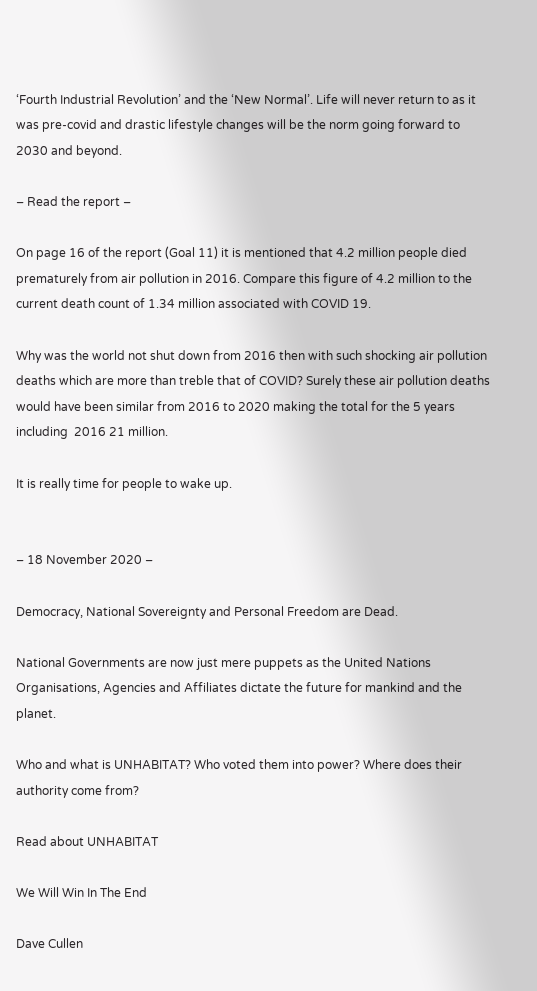‘Fourth Industrial Revolution’ and the ‘New Normal’. Life will never return to as it was pre-covid and drastic lifestyle changes will be the norm going forward to 2030 and beyond.

– Read the report –

On page 16 of the report (Goal 11) it is mentioned that 4.2 million people died prematurely from air pollution in 2016. Compare this figure of 4.2 million to the current death count of 1.34 million associated with COVID 19.

Why was the world not shut down from 2016 then with such shocking air pollution deaths which are more than treble that of COVID? Surely these air pollution deaths would have been similar from 2016 to 2020 making the total for the 5 years including  2016 21 million.

It is really time for people to wake up.


– 18 November 2020 –

Democracy, National Sovereignty and Personal Freedom are Dead.

National Governments are now just mere puppets as the United Nations Organisations, Agencies and Affiliates dictate the future for mankind and the planet.

Who and what is UNHABITAT? Who voted them into power? Where does their authority come from?

Read about UNHABITAT

We Will Win In The End

Dave Cullen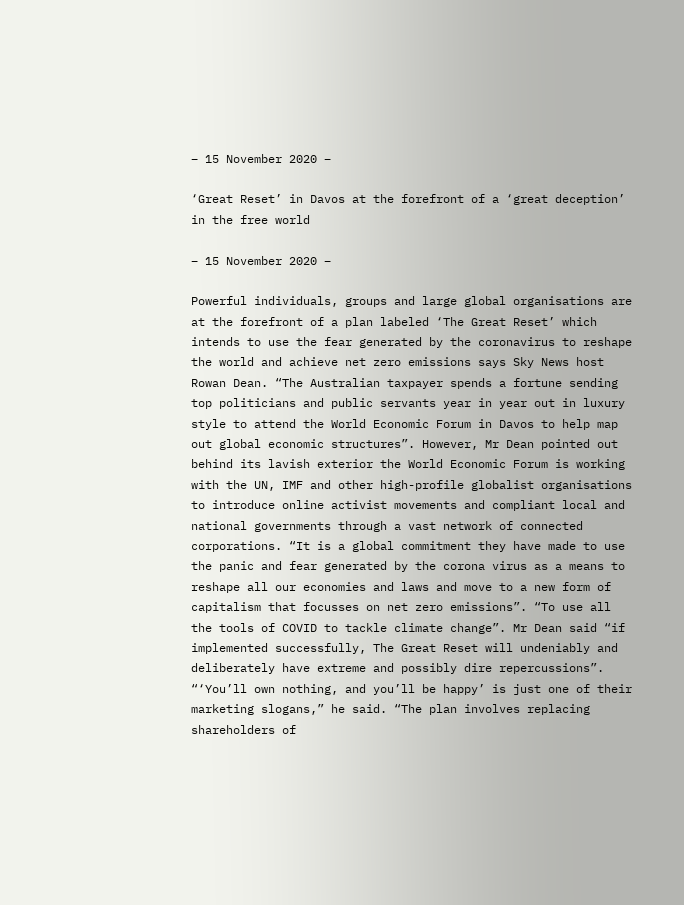– 15 November 2020 –

‘Great Reset’ in Davos at the forefront of a ‘great deception’ in the free world

– 15 November 2020 –

Powerful individuals, groups and large global organisations are at the forefront of a plan labeled ‘The Great Reset’ which intends to use the fear generated by the coronavirus to reshape the world and achieve net zero emissions says Sky News host Rowan Dean. “The Australian taxpayer spends a fortune sending top politicians and public servants year in year out in luxury style to attend the World Economic Forum in Davos to help map out global economic structures”. However, Mr Dean pointed out behind its lavish exterior the World Economic Forum is working with the UN, IMF and other high-profile globalist organisations to introduce online activist movements and compliant local and national governments through a vast network of connected corporations. “It is a global commitment they have made to use the panic and fear generated by the corona virus as a means to reshape all our economies and laws and move to a new form of capitalism that focusses on net zero emissions”. “To use all the tools of COVID to tackle climate change”. Mr Dean said “if implemented successfully, The Great Reset will undeniably and deliberately have extreme and possibly dire repercussions”. “‘You’ll own nothing, and you’ll be happy’ is just one of their marketing slogans,” he said. “The plan involves replacing shareholders of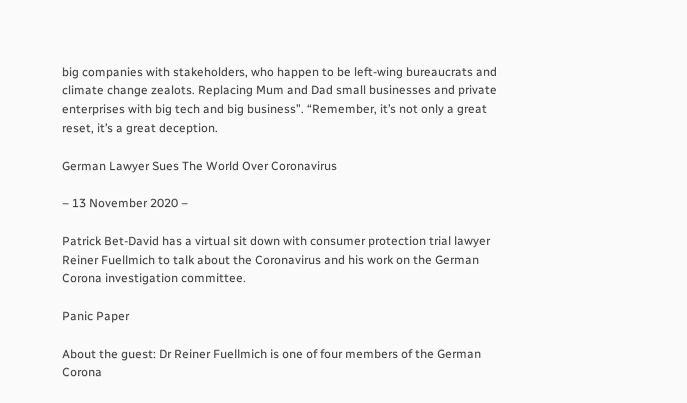big companies with stakeholders, who happen to be left-wing bureaucrats and climate change zealots. Replacing Mum and Dad small businesses and private enterprises with big tech and big business”. “Remember, it’s not only a great reset, it’s a great deception.

German Lawyer Sues The World Over Coronavirus

– 13 November 2020 –

Patrick Bet-David has a virtual sit down with consumer protection trial lawyer Reiner Fuellmich to talk about the Coronavirus and his work on the German Corona investigation committee.

Panic Paper

About the guest: Dr Reiner Fuellmich is one of four members of the German Corona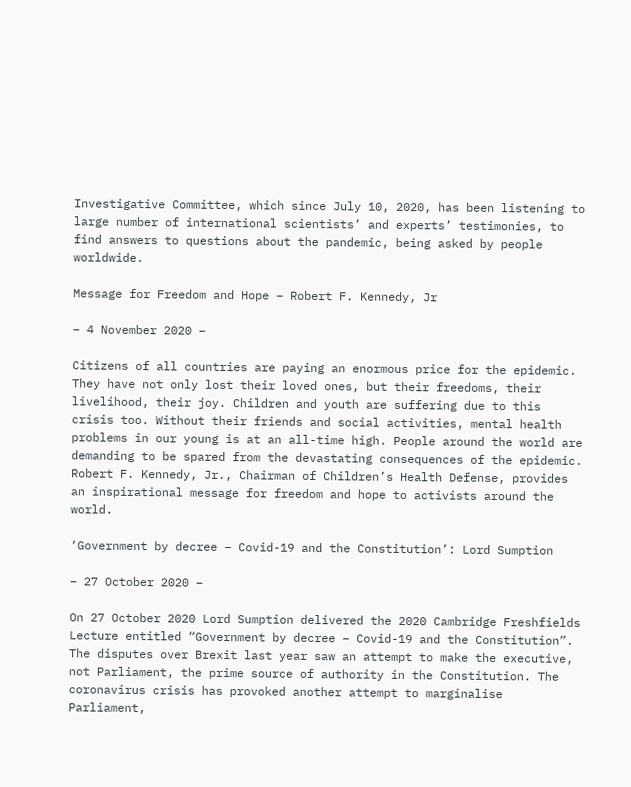Investigative Committee, which since July 10, 2020, has been listening to large number of international scientists’ and experts’ testimonies, to find answers to questions about the pandemic, being asked by people worldwide.

Message for Freedom and Hope – Robert F. Kennedy, Jr

– 4 November 2020 –

Citizens of all countries are paying an enormous price for the epidemic. They have not only lost their loved ones, but their freedoms, their livelihood, their joy. Children and youth are suffering due to this crisis too. Without their friends and social activities, mental health problems in our young is at an all-time high. People around the world are demanding to be spared from the devastating consequences of the epidemic. Robert F. Kennedy, Jr., Chairman of Children’s Health Defense, provides an inspirational message for freedom and hope to activists around the world.

‘Government by decree – Covid-19 and the Constitution’: Lord Sumption

– 27 October 2020 –

On 27 October 2020 Lord Sumption delivered the 2020 Cambridge Freshfields Lecture entitled “Government by decree – Covid-19 and the Constitution”. The disputes over Brexit last year saw an attempt to make the executive, not Parliament, the prime source of authority in the Constitution. The coronavirus crisis has provoked another attempt to marginalise Parliament,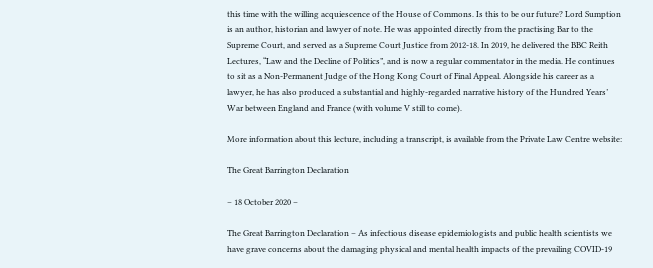this time with the willing acquiescence of the House of Commons. Is this to be our future? Lord Sumption is an author, historian and lawyer of note. He was appointed directly from the practising Bar to the Supreme Court, and served as a Supreme Court Justice from 2012-18. In 2019, he delivered the BBC Reith Lectures, “Law and the Decline of Politics”, and is now a regular commentator in the media. He continues to sit as a Non-Permanent Judge of the Hong Kong Court of Final Appeal. Alongside his career as a lawyer, he has also produced a substantial and highly-regarded narrative history of the Hundred Years’ War between England and France (with volume V still to come).

More information about this lecture, including a transcript, is available from the Private Law Centre website:

The Great Barrington Declaration

– 18 October 2020 –

The Great Barrington Declaration – As infectious disease epidemiologists and public health scientists we have grave concerns about the damaging physical and mental health impacts of the prevailing COVID-19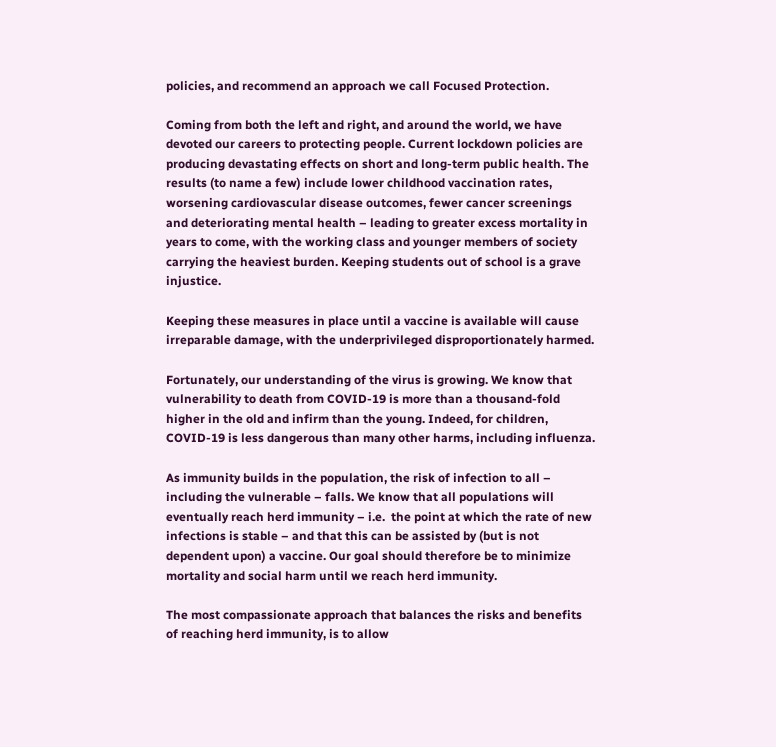policies, and recommend an approach we call Focused Protection.

Coming from both the left and right, and around the world, we have devoted our careers to protecting people. Current lockdown policies are producing devastating effects on short and long-term public health. The results (to name a few) include lower childhood vaccination rates, worsening cardiovascular disease outcomes, fewer cancer screenings and deteriorating mental health – leading to greater excess mortality in years to come, with the working class and younger members of society carrying the heaviest burden. Keeping students out of school is a grave injustice.

Keeping these measures in place until a vaccine is available will cause irreparable damage, with the underprivileged disproportionately harmed.

Fortunately, our understanding of the virus is growing. We know that vulnerability to death from COVID-19 is more than a thousand-fold higher in the old and infirm than the young. Indeed, for children, COVID-19 is less dangerous than many other harms, including influenza.

As immunity builds in the population, the risk of infection to all – including the vulnerable – falls. We know that all populations will eventually reach herd immunity – i.e.  the point at which the rate of new infections is stable – and that this can be assisted by (but is not dependent upon) a vaccine. Our goal should therefore be to minimize mortality and social harm until we reach herd immunity.

The most compassionate approach that balances the risks and benefits of reaching herd immunity, is to allow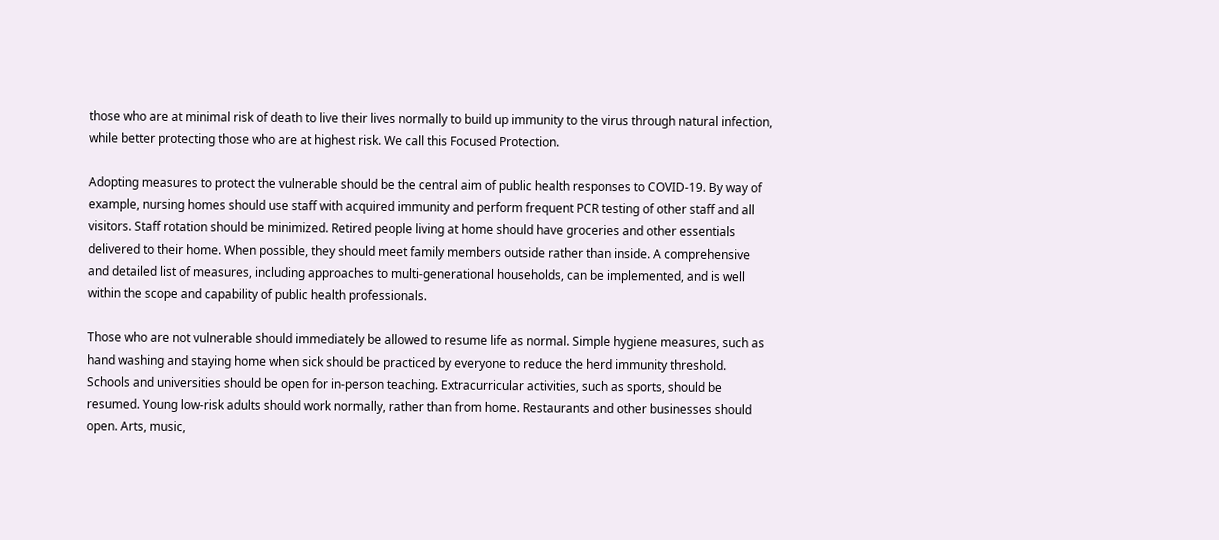those who are at minimal risk of death to live their lives normally to build up immunity to the virus through natural infection, while better protecting those who are at highest risk. We call this Focused Protection.

Adopting measures to protect the vulnerable should be the central aim of public health responses to COVID-19. By way of example, nursing homes should use staff with acquired immunity and perform frequent PCR testing of other staff and all visitors. Staff rotation should be minimized. Retired people living at home should have groceries and other essentials delivered to their home. When possible, they should meet family members outside rather than inside. A comprehensive and detailed list of measures, including approaches to multi-generational households, can be implemented, and is well within the scope and capability of public health professionals.

Those who are not vulnerable should immediately be allowed to resume life as normal. Simple hygiene measures, such as hand washing and staying home when sick should be practiced by everyone to reduce the herd immunity threshold. Schools and universities should be open for in-person teaching. Extracurricular activities, such as sports, should be resumed. Young low-risk adults should work normally, rather than from home. Restaurants and other businesses should open. Arts, music,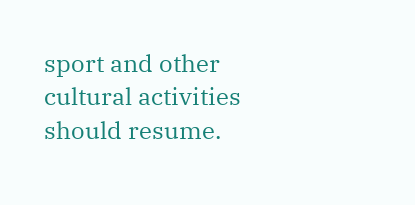sport and other cultural activities should resume.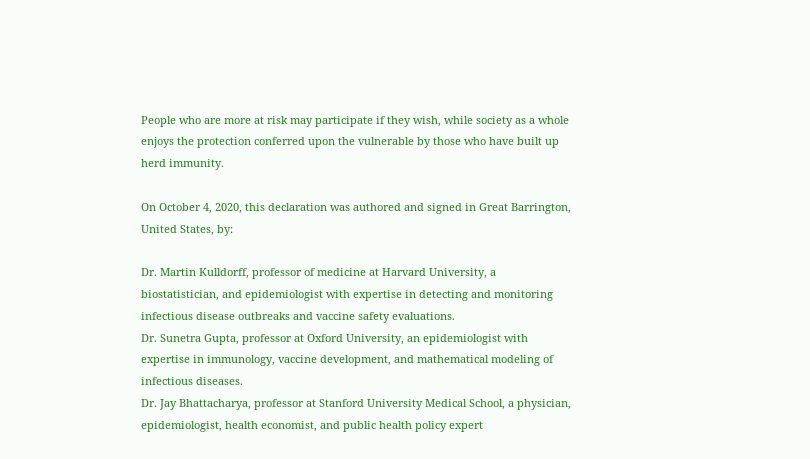People who are more at risk may participate if they wish, while society as a whole enjoys the protection conferred upon the vulnerable by those who have built up herd immunity.

On October 4, 2020, this declaration was authored and signed in Great Barrington, United States, by:

Dr. Martin Kulldorff, professor of medicine at Harvard University, a biostatistician, and epidemiologist with expertise in detecting and monitoring infectious disease outbreaks and vaccine safety evaluations.
Dr. Sunetra Gupta, professor at Oxford University, an epidemiologist with expertise in immunology, vaccine development, and mathematical modeling of infectious diseases.
Dr. Jay Bhattacharya, professor at Stanford University Medical School, a physician, epidemiologist, health economist, and public health policy expert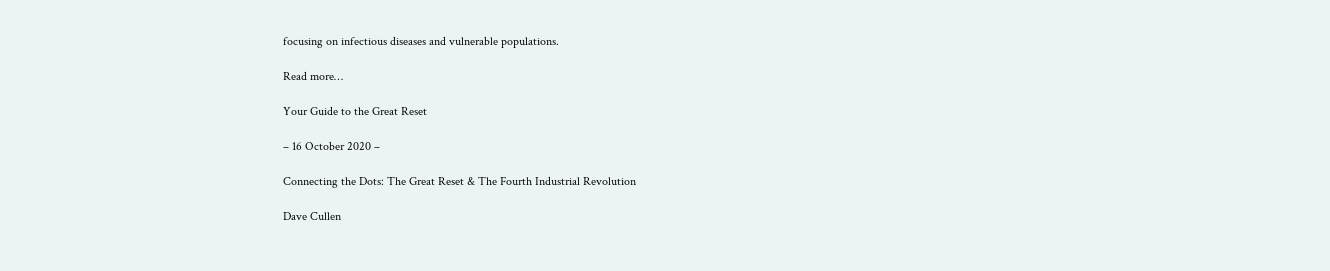focusing on infectious diseases and vulnerable populations.

Read more…

Your Guide to the Great Reset

– 16 October 2020 –

Connecting the Dots: The Great Reset & The Fourth Industrial Revolution

Dave Cullen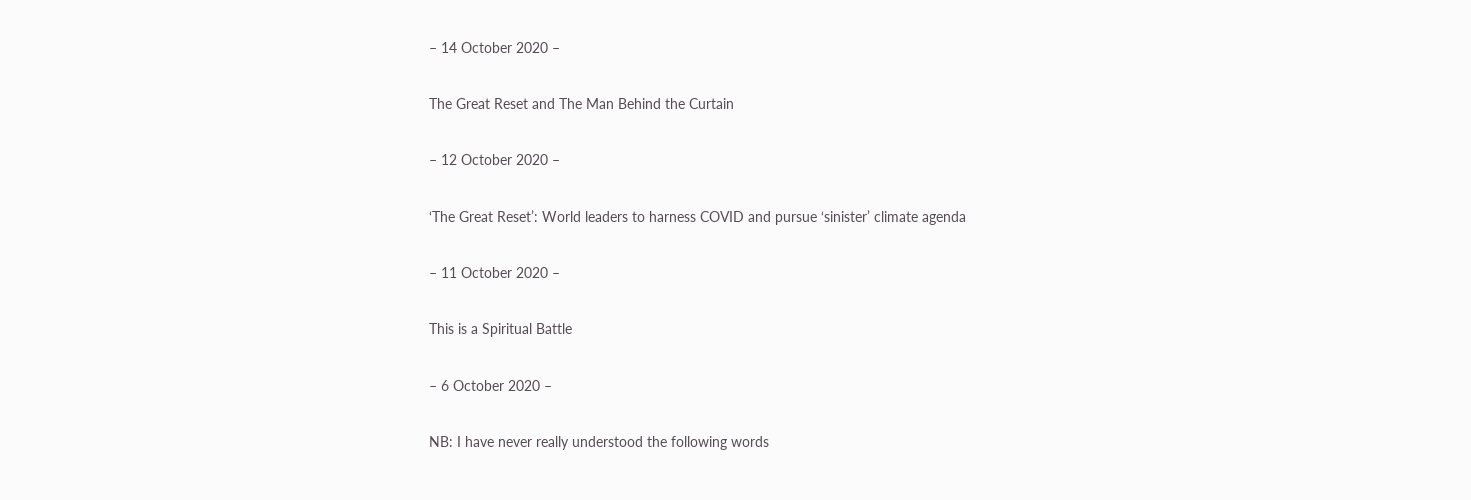– 14 October 2020 –

The Great Reset and The Man Behind the Curtain

– 12 October 2020 –

‘The Great Reset’: World leaders to harness COVID and pursue ‘sinister’ climate agenda

– 11 October 2020 –

This is a Spiritual Battle

– 6 October 2020 –

NB: I have never really understood the following words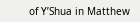of Y’Shua in Matthew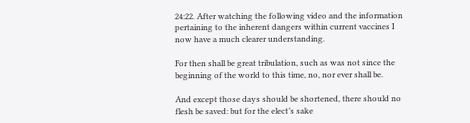24:22. After watching the following video and the information pertaining to the inherent dangers within current vaccines I now have a much clearer understanding.

For then shall be great tribulation, such as was not since the beginning of the world to this time, no, nor ever shall be.

And except those days should be shortened, there should no flesh be saved: but for the elect’s sake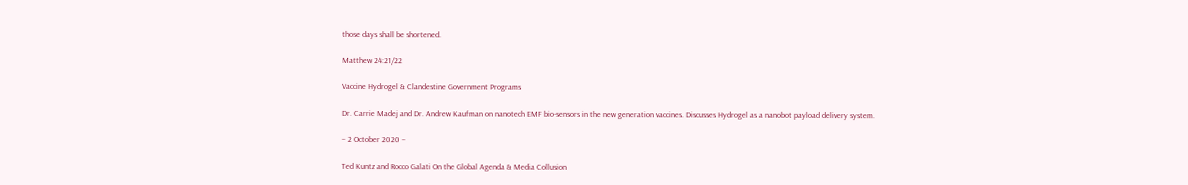those days shall be shortened.

Matthew 24:21/22

Vaccine Hydrogel & Clandestine Government Programs

Dr. Carrie Madej and Dr. Andrew Kaufman on nanotech EMF bio-sensors in the new generation vaccines. Discusses Hydrogel as a nanobot payload delivery system.

– 2 October 2020 –

Ted Kuntz and Rocco Galati On the Global Agenda & Media Collusion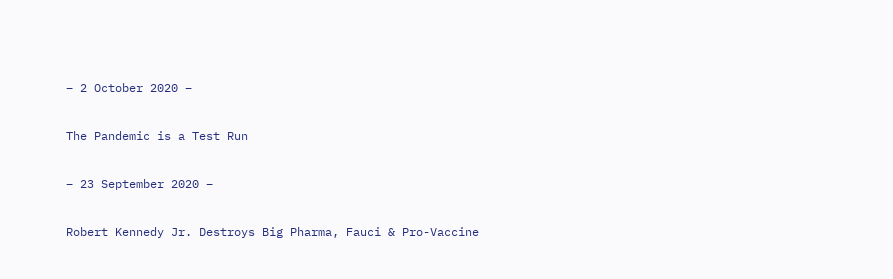– 2 October 2020 –

The Pandemic is a Test Run

– 23 September 2020 –

Robert Kennedy Jr. Destroys Big Pharma, Fauci & Pro-Vaccine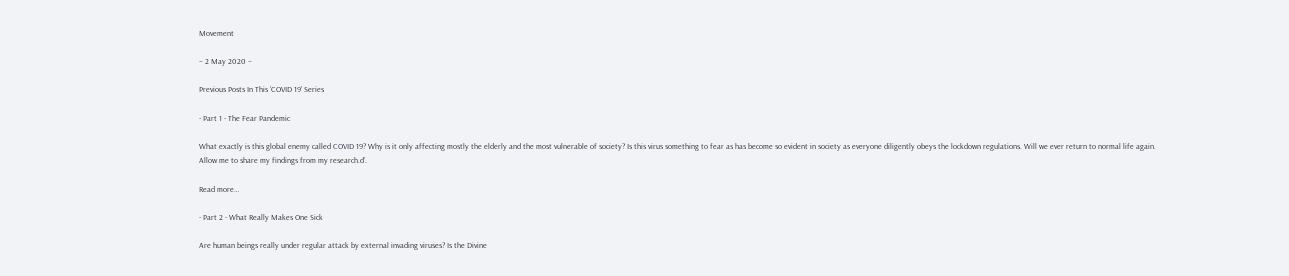Movement

– 2 May 2020 –

Previous Posts In This ‘COVID 19’ Series

- Part 1 - The Fear Pandemic

What exactly is this global enemy called COVID 19? Why is it only affecting mostly the elderly and the most vulnerable of society? Is this virus something to fear as has become so evident in society as everyone diligently obeys the lockdown regulations. Will we ever return to normal life again.
Allow me to share my findings from my research.d’.

Read more…

- Part 2 - What Really Makes One Sick

Are human beings really under regular attack by external invading viruses? Is the Divine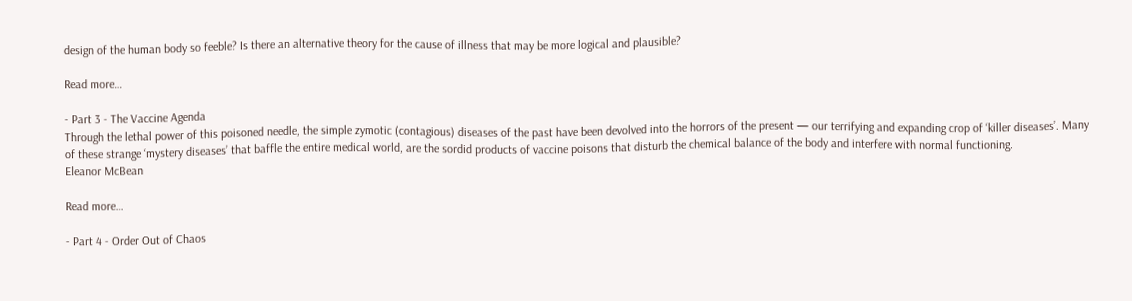design of the human body so feeble? Is there an alternative theory for the cause of illness that may be more logical and plausible?

Read more…

- Part 3 - The Vaccine Agenda
Through the lethal power of this poisoned needle, the simple zymotic (contagious) diseases of the past have been devolved into the horrors of the present — our terrifying and expanding crop of ‘killer diseases’. Many of these strange ‘mystery diseases’ that baffle the entire medical world, are the sordid products of vaccine poisons that disturb the chemical balance of the body and interfere with normal functioning.
Eleanor McBean

Read more…

- Part 4 - Order Out of Chaos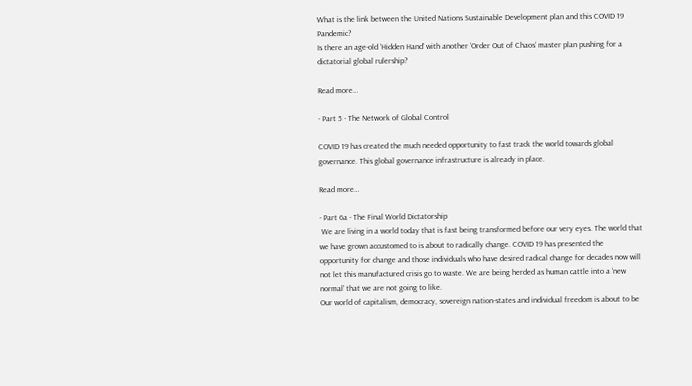What is the link between the United Nations Sustainable Development plan and this COVID 19 Pandemic?
Is there an age-old ‘Hidden Hand’ with another ‘Order Out of Chaos’ master plan pushing for a dictatorial global rulership?

Read more…

- Part 5 - The Network of Global Control

COVID 19 has created the much needed opportunity to fast track the world towards global governance. This global governance infrastructure is already in place.

Read more…

- Part 6a - The Final World Dictatorship
 We are living in a world today that is fast being transformed before our very eyes. The world that we have grown accustomed to is about to radically change. COVID 19 has presented the opportunity for change and those individuals who have desired radical change for decades now will not let this manufactured crisis go to waste. We are being herded as human cattle into a ‘new normal’ that we are not going to like.
Our world of capitalism, democracy, sovereign nation-states and individual freedom is about to be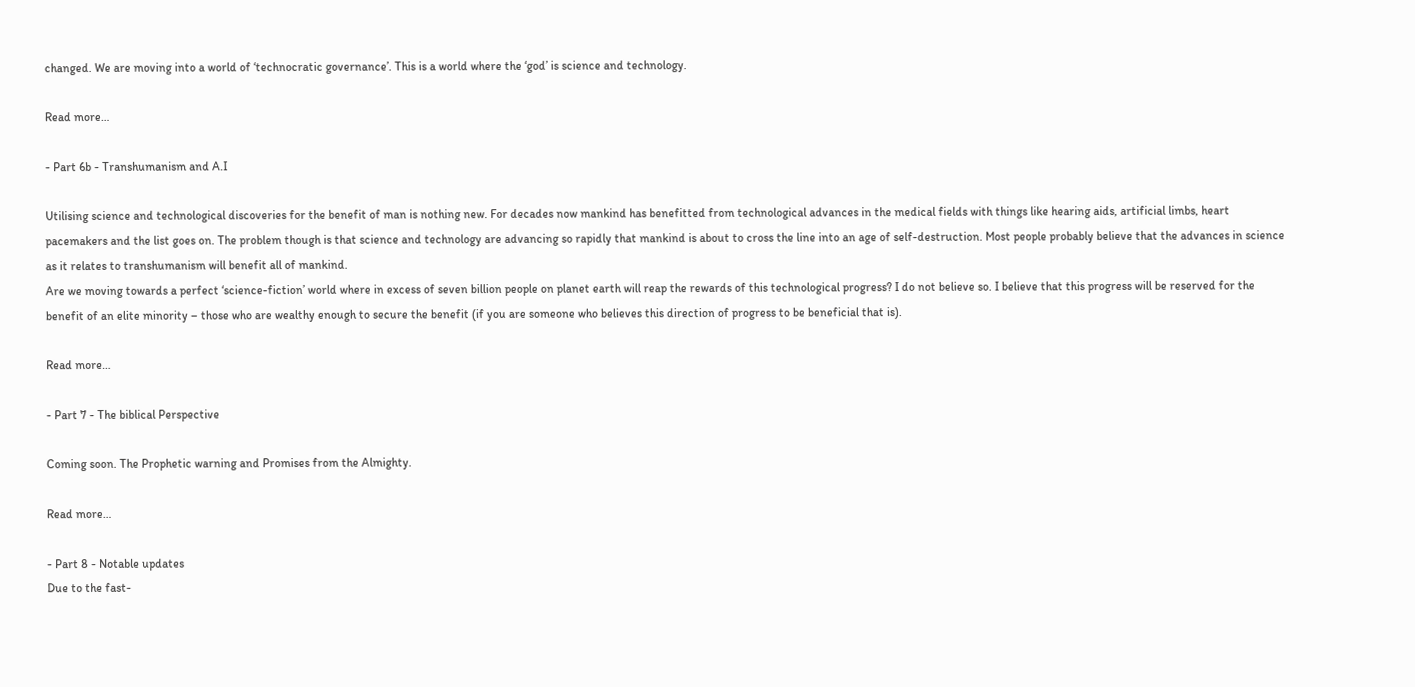changed. We are moving into a world of ‘technocratic governance’. This is a world where the ‘god’ is science and technology.

Read more…

- Part 6b - Transhumanism and A.I

Utilising science and technological discoveries for the benefit of man is nothing new. For decades now mankind has benefitted from technological advances in the medical fields with things like hearing aids, artificial limbs, heart pacemakers and the list goes on. The problem though is that science and technology are advancing so rapidly that mankind is about to cross the line into an age of self-destruction. Most people probably believe that the advances in science as it relates to transhumanism will benefit all of mankind.
Are we moving towards a perfect ‘science-fiction’ world where in excess of seven billion people on planet earth will reap the rewards of this technological progress? I do not believe so. I believe that this progress will be reserved for the benefit of an elite minority – those who are wealthy enough to secure the benefit (if you are someone who believes this direction of progress to be beneficial that is).

Read more…

- Part 7 - The biblical Perspective

Coming soon. The Prophetic warning and Promises from the Almighty.

Read more…

- Part 8 - Notable updates
Due to the fast-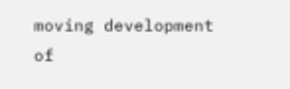moving development of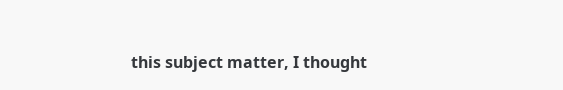this subject matter, I thought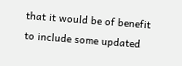that it would be of benefit to include some updated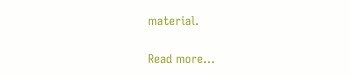material.

Read more…